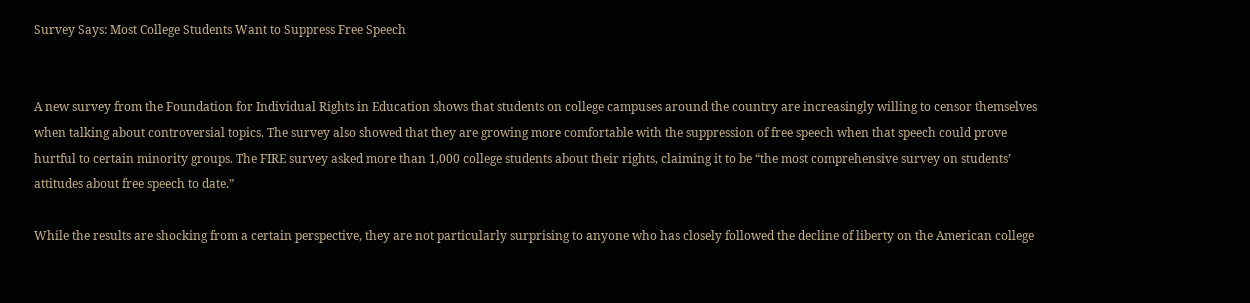Survey Says: Most College Students Want to Suppress Free Speech


A new survey from the Foundation for Individual Rights in Education shows that students on college campuses around the country are increasingly willing to censor themselves when talking about controversial topics. The survey also showed that they are growing more comfortable with the suppression of free speech when that speech could prove hurtful to certain minority groups. The FIRE survey asked more than 1,000 college students about their rights, claiming it to be “the most comprehensive survey on students’ attitudes about free speech to date.”

While the results are shocking from a certain perspective, they are not particularly surprising to anyone who has closely followed the decline of liberty on the American college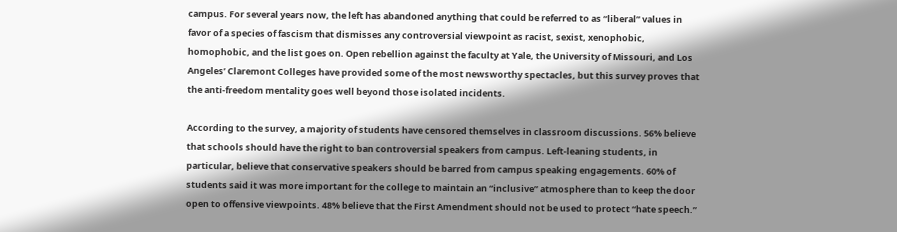campus. For several years now, the left has abandoned anything that could be referred to as “liberal” values in favor of a species of fascism that dismisses any controversial viewpoint as racist, sexist, xenophobic, homophobic, and the list goes on. Open rebellion against the faculty at Yale, the University of Missouri, and Los Angeles’ Claremont Colleges have provided some of the most newsworthy spectacles, but this survey proves that the anti-freedom mentality goes well beyond those isolated incidents.

According to the survey, a majority of students have censored themselves in classroom discussions. 56% believe that schools should have the right to ban controversial speakers from campus. Left-leaning students, in particular, believe that conservative speakers should be barred from campus speaking engagements. 60% of students said it was more important for the college to maintain an “inclusive” atmosphere than to keep the door open to offensive viewpoints. 48% believe that the First Amendment should not be used to protect “hate speech.”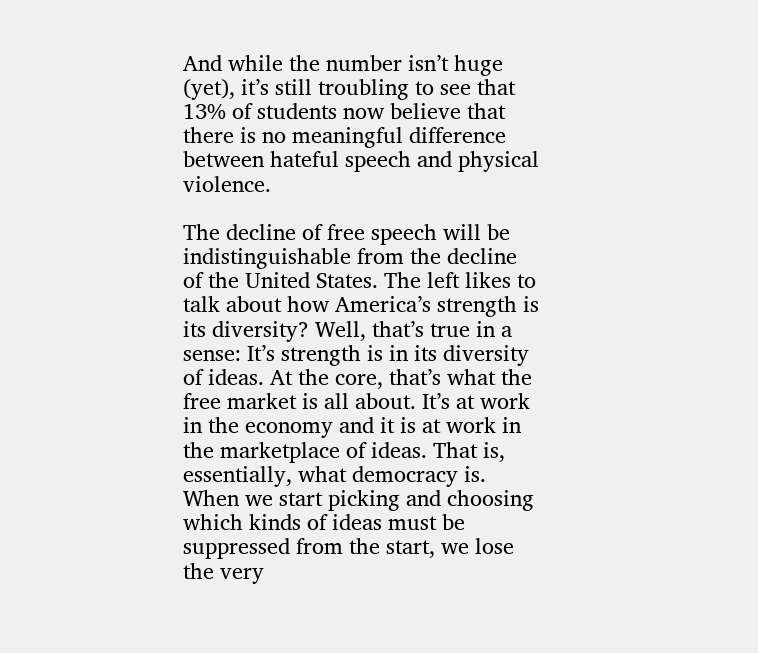And while the number isn’t huge (yet), it’s still troubling to see that 13% of students now believe that there is no meaningful difference between hateful speech and physical violence.

The decline of free speech will be indistinguishable from the decline of the United States. The left likes to talk about how America’s strength is its diversity? Well, that’s true in a sense: It’s strength is in its diversity of ideas. At the core, that’s what the free market is all about. It’s at work in the economy and it is at work in the marketplace of ideas. That is, essentially, what democracy is. When we start picking and choosing which kinds of ideas must be suppressed from the start, we lose the very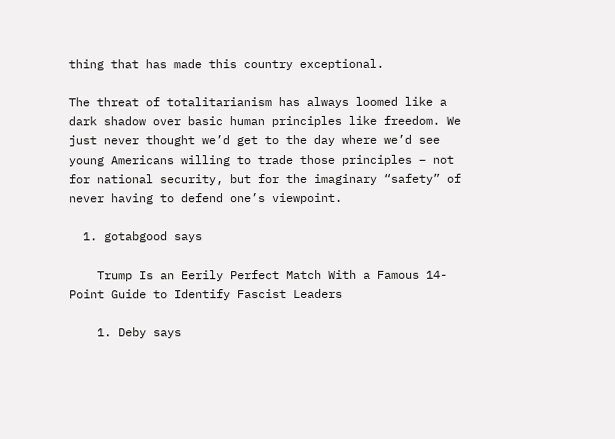thing that has made this country exceptional.

The threat of totalitarianism has always loomed like a dark shadow over basic human principles like freedom. We just never thought we’d get to the day where we’d see young Americans willing to trade those principles – not for national security, but for the imaginary “safety” of never having to defend one’s viewpoint.

  1. gotabgood says

    Trump Is an Eerily Perfect Match With a Famous 14-Point Guide to Identify Fascist Leaders

    1. Deby says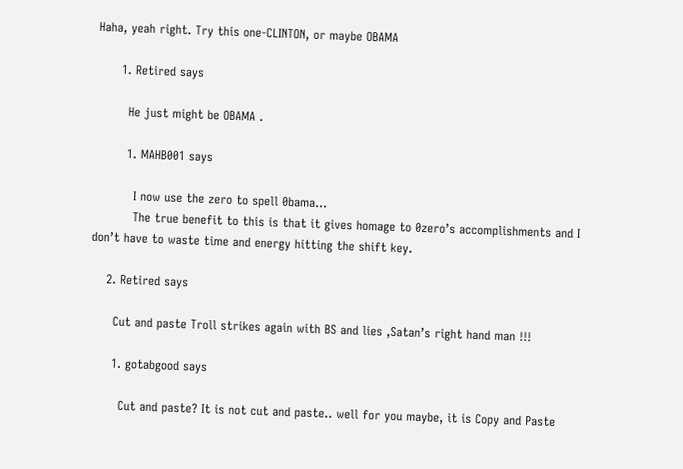Haha, yeah right. Try this one-CLINTON, or maybe OBAMA

      1. Retired says

        He just might be OBAMA .

        1. MAHB001 says

          I now use the zero to spell 0bama…
          The true benefit to this is that it gives homage to 0zero’s accomplishments and I don’t have to waste time and energy hitting the shift key.

    2. Retired says

      Cut and paste Troll strikes again with BS and lies ,Satan’s right hand man !!!

      1. gotabgood says

        Cut and paste? It is not cut and paste.. well for you maybe, it is Copy and Paste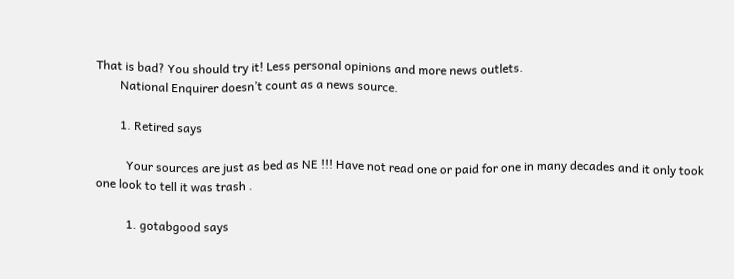That is bad? You should try it! Less personal opinions and more news outlets.
        National Enquirer doesn’t count as a news source.

        1. Retired says

          Your sources are just as bed as NE !!! Have not read one or paid for one in many decades and it only took one look to tell it was trash .

          1. gotabgood says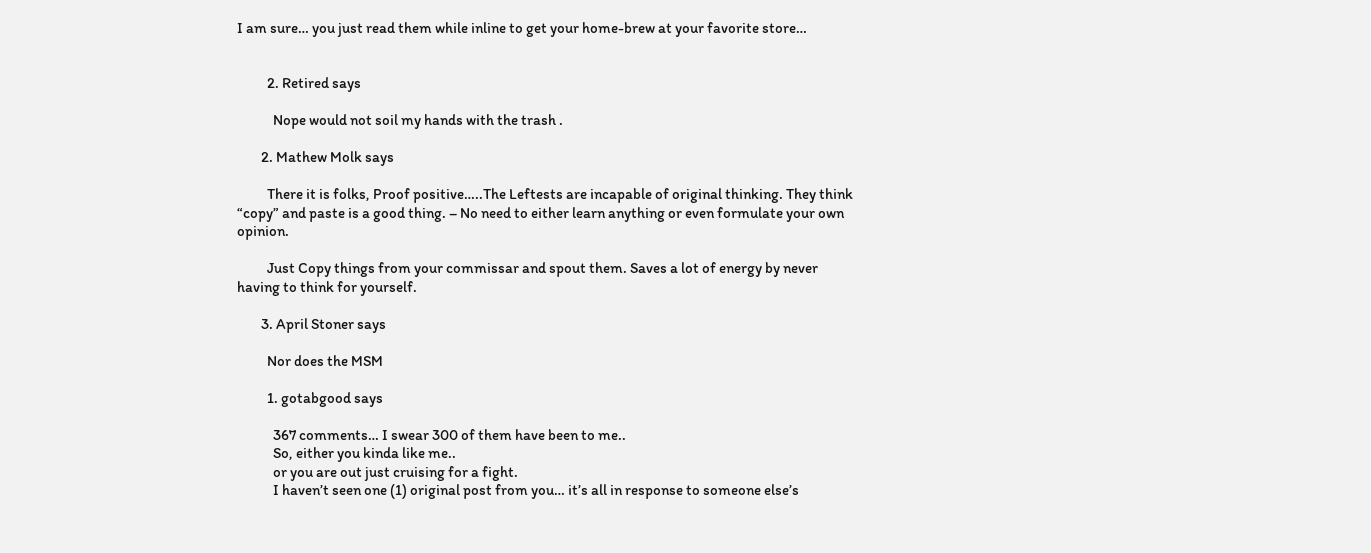I am sure… you just read them while inline to get your home-brew at your favorite store…


          2. Retired says

            Nope would not soil my hands with the trash .

        2. Mathew Molk says

          There it is folks, Proof positive…..The Leftests are incapable of original thinking. They think “copy” and paste is a good thing. – No need to either learn anything or even formulate your own opinion.

          Just Copy things from your commissar and spout them. Saves a lot of energy by never having to think for yourself.

        3. April Stoner says

          Nor does the MSM

          1. gotabgood says

            367 comments… I swear 300 of them have been to me..
            So, either you kinda like me..
            or you are out just cruising for a fight.
            I haven’t seen one (1) original post from you… it’s all in response to someone else’s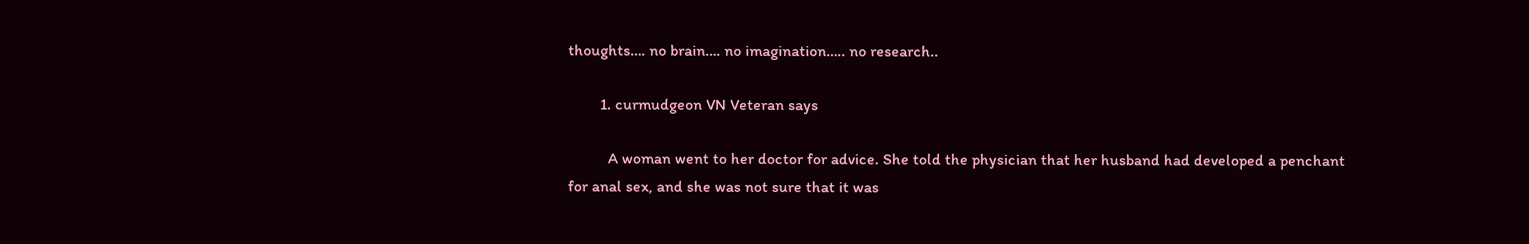thoughts…. no brain…. no imagination….. no research..

        1. curmudgeon VN Veteran says

          A woman went to her doctor for advice. She told the physician that her husband had developed a penchant for anal sex, and she was not sure that it was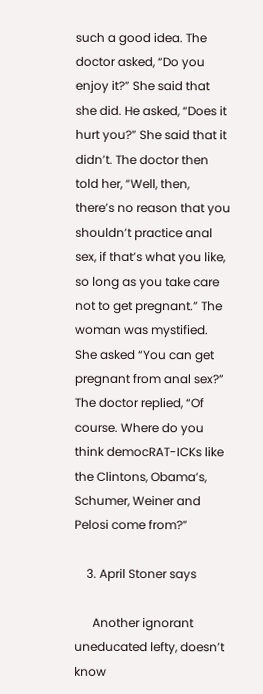such a good idea. The doctor asked, “Do you enjoy it?” She said that she did. He asked, “Does it hurt you?” She said that it didn’t. The doctor then told her, “Well, then, there’s no reason that you shouldn’t practice anal sex, if that’s what you like, so long as you take care not to get pregnant.” The woman was mystified. She asked “You can get pregnant from anal sex?” The doctor replied, “Of course. Where do you think democRAT-ICKs like the Clintons, Obama’s, Schumer, Weiner and Pelosi come from?”

    3. April Stoner says

      Another ignorant uneducated lefty, doesn’t know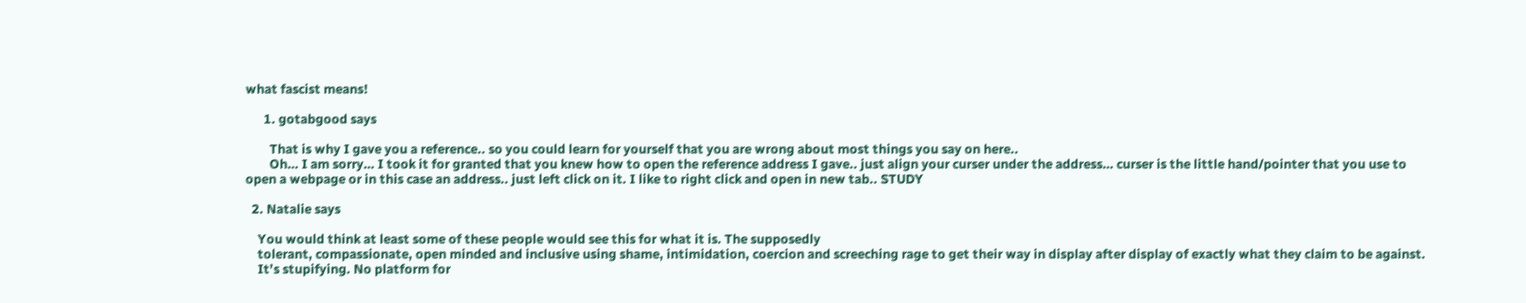what fascist means!

      1. gotabgood says

        That is why I gave you a reference.. so you could learn for yourself that you are wrong about most things you say on here..
        Oh… I am sorry… I took it for granted that you knew how to open the reference address I gave.. just align your curser under the address… curser is the little hand/pointer that you use to open a webpage or in this case an address.. just left click on it. I like to right click and open in new tab.. STUDY

  2. Natalie says

    You would think at least some of these people would see this for what it is. The supposedly
    tolerant, compassionate, open minded and inclusive using shame, intimidation, coercion and screeching rage to get their way in display after display of exactly what they claim to be against.
    It’s stupifying. No platform for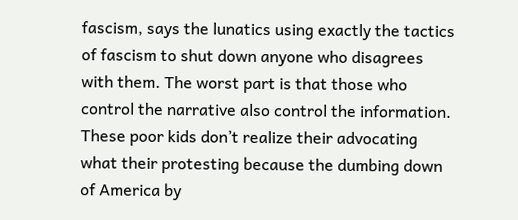fascism, says the lunatics using exactly the tactics of fascism to shut down anyone who disagrees with them. The worst part is that those who control the narrative also control the information. These poor kids don’t realize their advocating what their protesting because the dumbing down of America by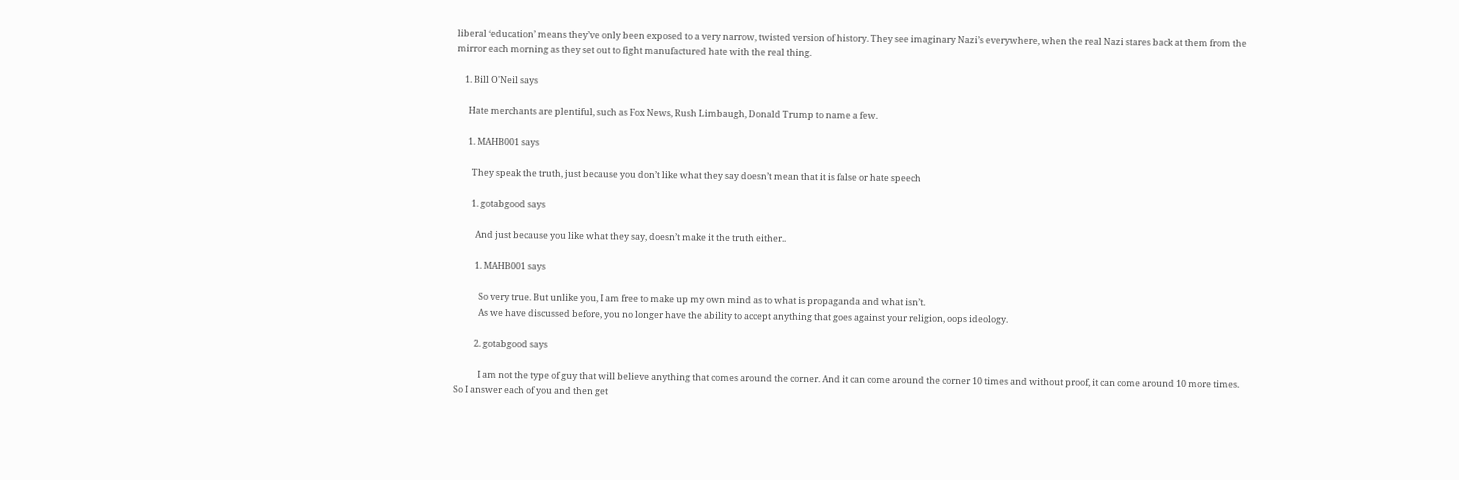liberal ‘education’ means they’ve only been exposed to a very narrow, twisted version of history. They see imaginary Nazi’s everywhere, when the real Nazi stares back at them from the mirror each morning as they set out to fight manufactured hate with the real thing.

    1. Bill O'Neil says

      Hate merchants are plentiful, such as Fox News, Rush Limbaugh, Donald Trump to name a few.

      1. MAHB001 says

        They speak the truth, just because you don’t like what they say doesn’t mean that it is false or hate speech

        1. gotabgood says

          And just because you like what they say, doesn’t make it the truth either..

          1. MAHB001 says

            So very true. But unlike you, I am free to make up my own mind as to what is propaganda and what isn’t.
            As we have discussed before, you no longer have the ability to accept anything that goes against your religion, oops ideology.

          2. gotabgood says

            I am not the type of guy that will believe anything that comes around the corner. And it can come around the corner 10 times and without proof, it can come around 10 more times. So I answer each of you and then get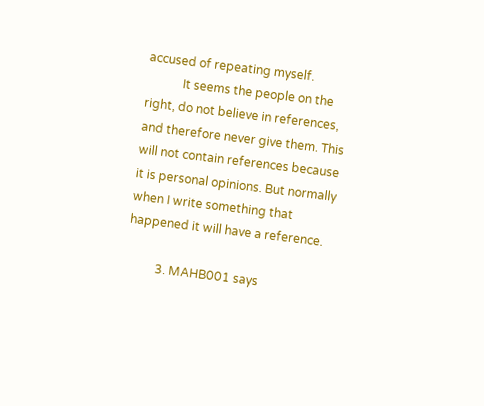accused of repeating myself.
            It seems the people on the right, do not believe in references, and therefore never give them. This will not contain references because it is personal opinions. But normally when I write something that happened it will have a reference.

          3. MAHB001 says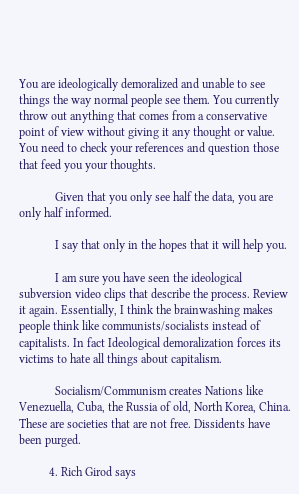You are ideologically demoralized and unable to see things the way normal people see them. You currently throw out anything that comes from a conservative point of view without giving it any thought or value. You need to check your references and question those that feed you your thoughts.

            Given that you only see half the data, you are only half informed.

            I say that only in the hopes that it will help you.

            I am sure you have seen the ideological subversion video clips that describe the process. Review it again. Essentially, I think the brainwashing makes people think like communists/socialists instead of capitalists. In fact Ideological demoralization forces its victims to hate all things about capitalism.

            Socialism/Communism creates Nations like Venezuella, Cuba, the Russia of old, North Korea, China. These are societies that are not free. Dissidents have been purged.

          4. Rich Girod says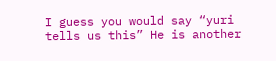I guess you would say “yuri tells us this” He is another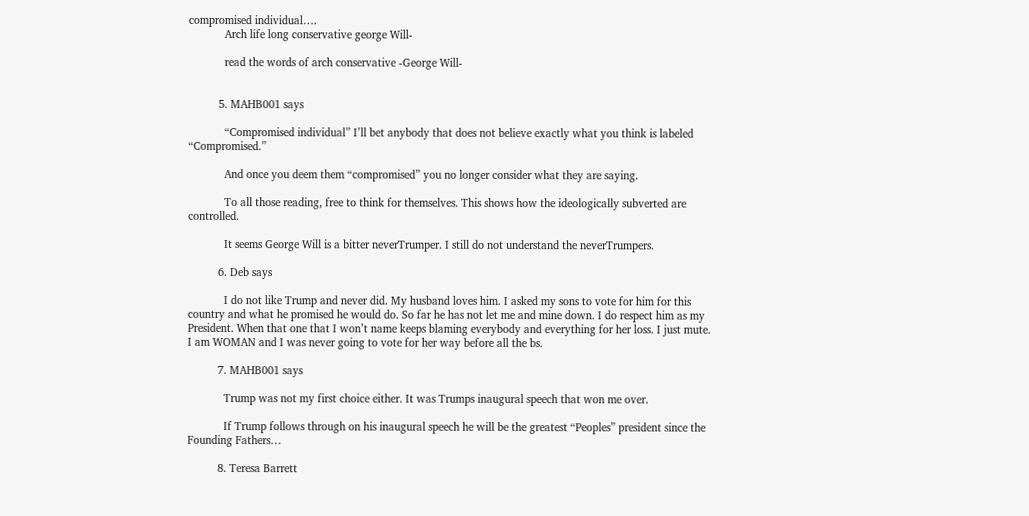compromised individual….
            Arch life long conservative george Will-

            read the words of arch conservative -George Will-


          5. MAHB001 says

            “Compromised individual” I’ll bet anybody that does not believe exactly what you think is labeled “Compromised.”

            And once you deem them “compromised” you no longer consider what they are saying.

            To all those reading, free to think for themselves. This shows how the ideologically subverted are controlled.

            It seems George Will is a bitter neverTrumper. I still do not understand the neverTrumpers.

          6. Deb says

            I do not like Trump and never did. My husband loves him. I asked my sons to vote for him for this country and what he promised he would do. So far he has not let me and mine down. I do respect him as my President. When that one that I won’t name keeps blaming everybody and everything for her loss. I just mute. I am WOMAN and I was never going to vote for her way before all the bs.

          7. MAHB001 says

            Trump was not my first choice either. It was Trumps inaugural speech that won me over.

            If Trump follows through on his inaugural speech he will be the greatest “Peoples” president since the Founding Fathers…

          8. Teresa Barrett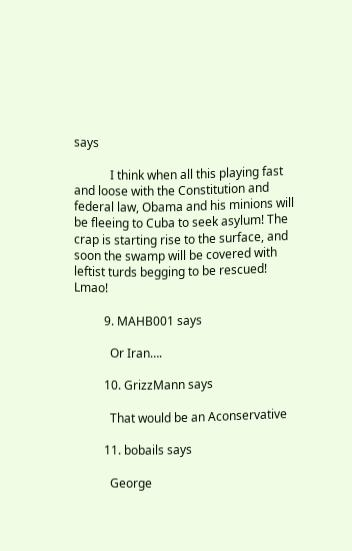says

            I think when all this playing fast and loose with the Constitution and federal law, Obama and his minions will be fleeing to Cuba to seek asylum! The crap is starting rise to the surface, and soon the swamp will be covered with leftist turds begging to be rescued! Lmao!

          9. MAHB001 says

            Or Iran….

          10. GrizzMann says

            That would be an Aconservative

          11. bobails says

            George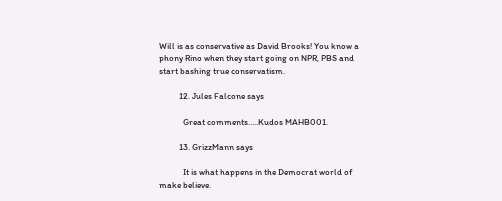Will is as conservative as David Brooks! You know a phony Rino when they start going on NPR, PBS and start bashing true conservatism.

          12. Jules Falcone says

            Great comments…..Kudos MAHB001.

          13. GrizzMann says

            It is what happens in the Democrat world of make believe.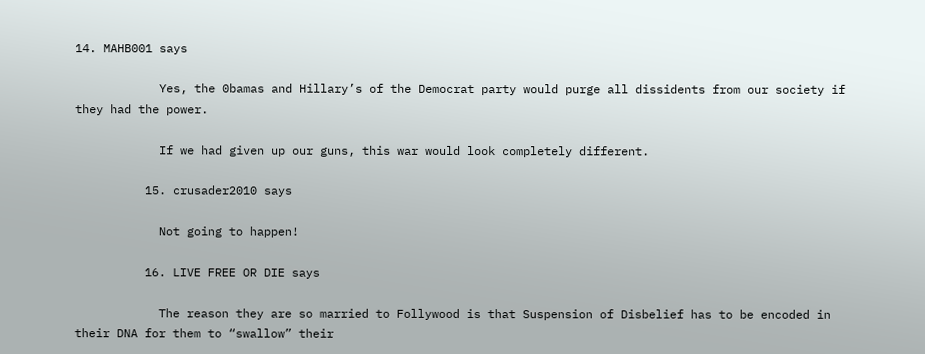14. MAHB001 says

            Yes, the 0bamas and Hillary’s of the Democrat party would purge all dissidents from our society if they had the power.

            If we had given up our guns, this war would look completely different.

          15. crusader2010 says

            Not going to happen!

          16. LIVE FREE OR DIE says

            The reason they are so married to Follywood is that Suspension of Disbelief has to be encoded in their DNA for them to “swallow” their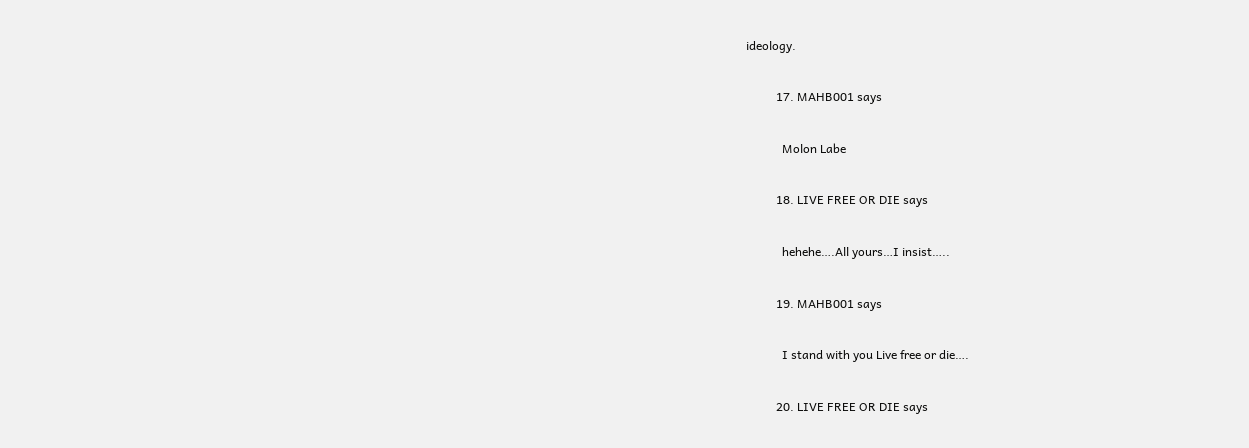ideology.

          17. MAHB001 says

            Molon Labe

          18. LIVE FREE OR DIE says

            hehehe….All yours…I insist…..

          19. MAHB001 says

            I stand with you Live free or die….

          20. LIVE FREE OR DIE says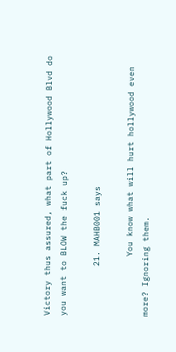Victory thus assured, what part of Hollywood Blvd do you want to BLOW the fuck up?

          21. MAHB001 says

            You know what will hurt hollywood even more? Ignoring them.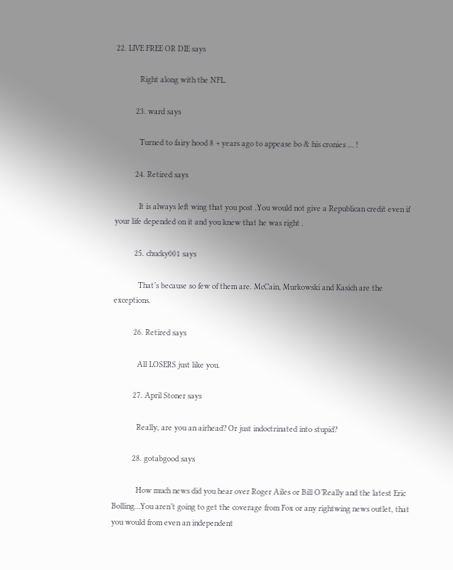22. LIVE FREE OR DIE says

            Right along with the NFL.

          23. ward says

            Turned to fairy hood 8 + years ago to appease bo & his cronies … !

          24. Retired says

            It is always left wing that you post .You would not give a Republican credit even if your life depended on it and you knew that he was right .

          25. chucky001 says

            That’s because so few of them are. McCain, Murkowski and Kasich are the exceptions.

          26. Retired says

            All LOSERS just like you.

          27. April Stoner says

            Really, are you an airhead? Or just indoctrinated into stupid?

          28. gotabgood says

            How much news did you hear over Roger Ailes or Bill O’Really and the latest Eric Bolling…You aren’t going to get the coverage from Fox or any rightwing news outlet, that you would from even an independent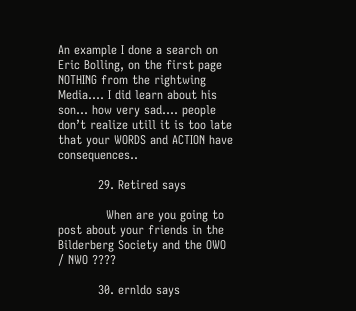An example I done a search on Eric Bolling, on the first page NOTHING from the rightwing Media…. I did learn about his son… how very sad…. people don’t realize utill it is too late that your WORDS and ACTION have consequences..

          29. Retired says

            When are you going to post about your friends in the Bilderberg Society and the OWO / NWO ????

          30. ernldo says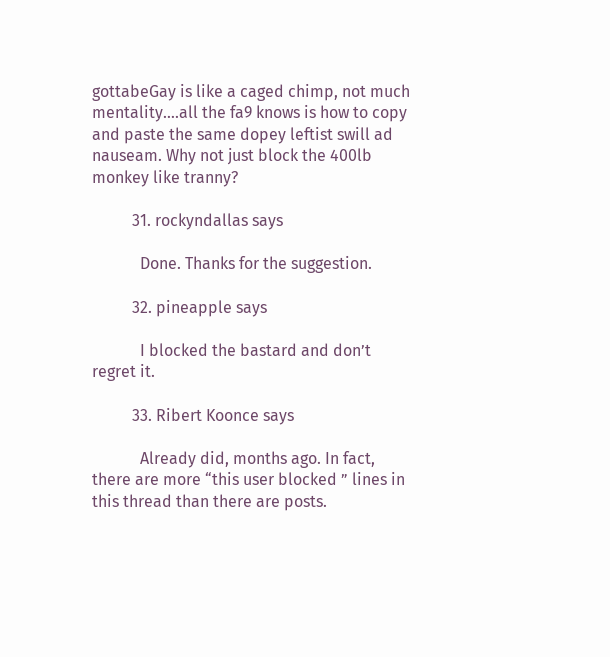gottabeGay is like a caged chimp, not much mentality….all the fa9 knows is how to copy and paste the same dopey leftist swill ad nauseam. Why not just block the 400lb monkey like tranny?

          31. rockyndallas says

            Done. Thanks for the suggestion.

          32. pineapple says

            I blocked the bastard and don’t regret it.

          33. Ribert Koonce says

            Already did, months ago. In fact, there are more “this user blocked ” lines in this thread than there are posts.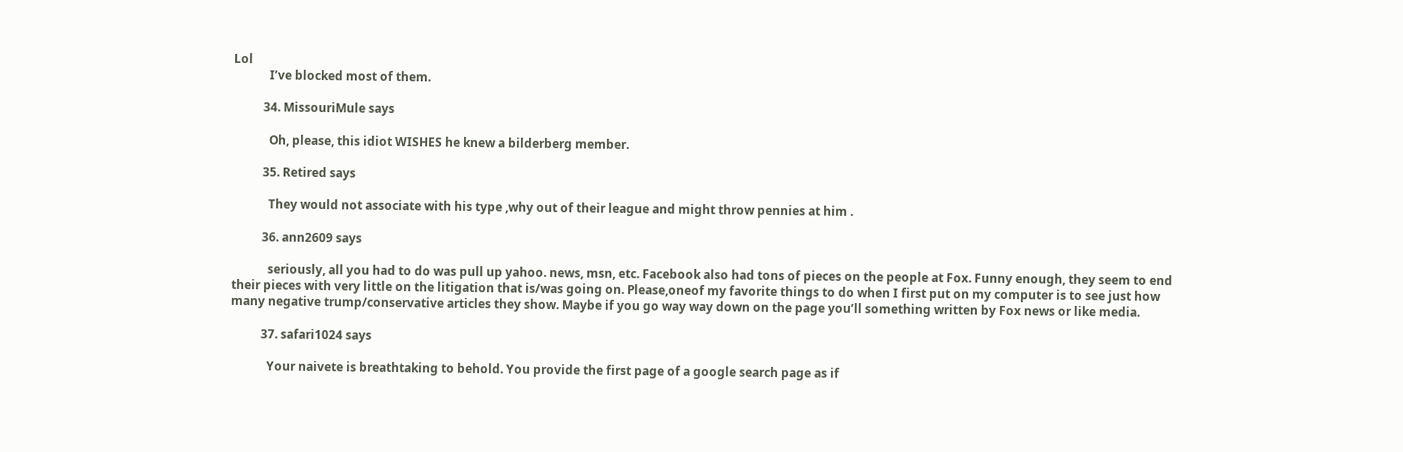Lol
            I’ve blocked most of them.

          34. MissouriMule says

            Oh, please, this idiot WISHES he knew a bilderberg member.

          35. Retired says

            They would not associate with his type ,why out of their league and might throw pennies at him .

          36. ann2609 says

            seriously, all you had to do was pull up yahoo. news, msn, etc. Facebook also had tons of pieces on the people at Fox. Funny enough, they seem to end their pieces with very little on the litigation that is/was going on. Please,oneof my favorite things to do when I first put on my computer is to see just how many negative trump/conservative articles they show. Maybe if you go way way down on the page you’ll something written by Fox news or like media.

          37. safari1024 says

            Your naivete is breathtaking to behold. You provide the first page of a google search page as if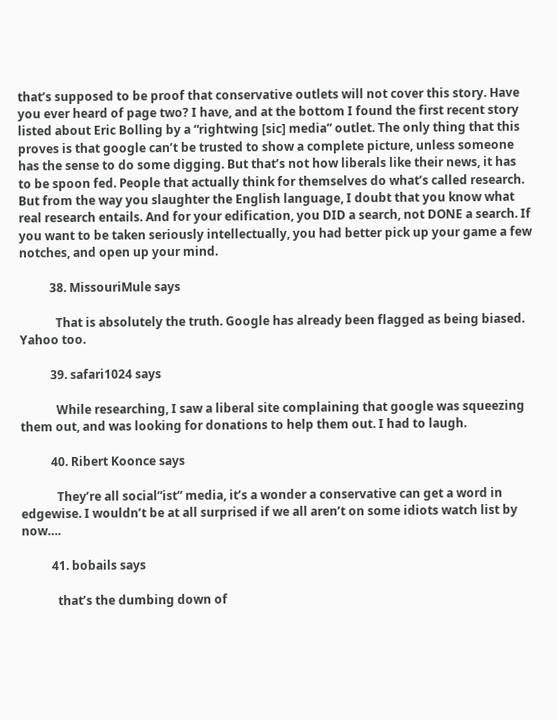that’s supposed to be proof that conservative outlets will not cover this story. Have you ever heard of page two? I have, and at the bottom I found the first recent story listed about Eric Bolling by a “rightwing [sic] media” outlet. The only thing that this proves is that google can’t be trusted to show a complete picture, unless someone has the sense to do some digging. But that’s not how liberals like their news, it has to be spoon fed. People that actually think for themselves do what’s called research. But from the way you slaughter the English language, I doubt that you know what real research entails. And for your edification, you DID a search, not DONE a search. If you want to be taken seriously intellectually, you had better pick up your game a few notches, and open up your mind.

          38. MissouriMule says

            That is absolutely the truth. Google has already been flagged as being biased. Yahoo too.

          39. safari1024 says

            While researching, I saw a liberal site complaining that google was squeezing them out, and was looking for donations to help them out. I had to laugh.

          40. Ribert Koonce says

            They’re all social”ist” media, it’s a wonder a conservative can get a word in edgewise. I wouldn’t be at all surprised if we all aren’t on some idiots watch list by now….

          41. bobails says

            that’s the dumbing down of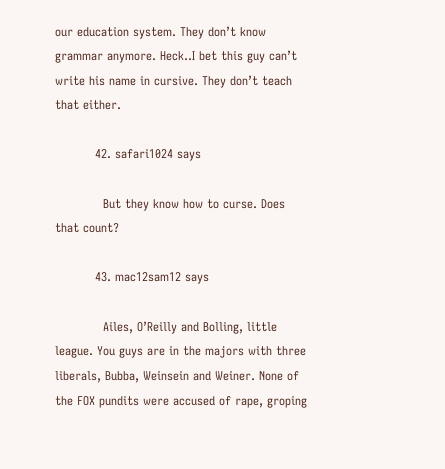our education system. They don’t know grammar anymore. Heck..I bet this guy can’t write his name in cursive. They don’t teach that either.

          42. safari1024 says

            But they know how to curse. Does that count?

          43. mac12sam12 says

            Ailes, O’Reilly and Bolling, little league. You guys are in the majors with three liberals, Bubba, Weinsein and Weiner. None of the FOX pundits were accused of rape, groping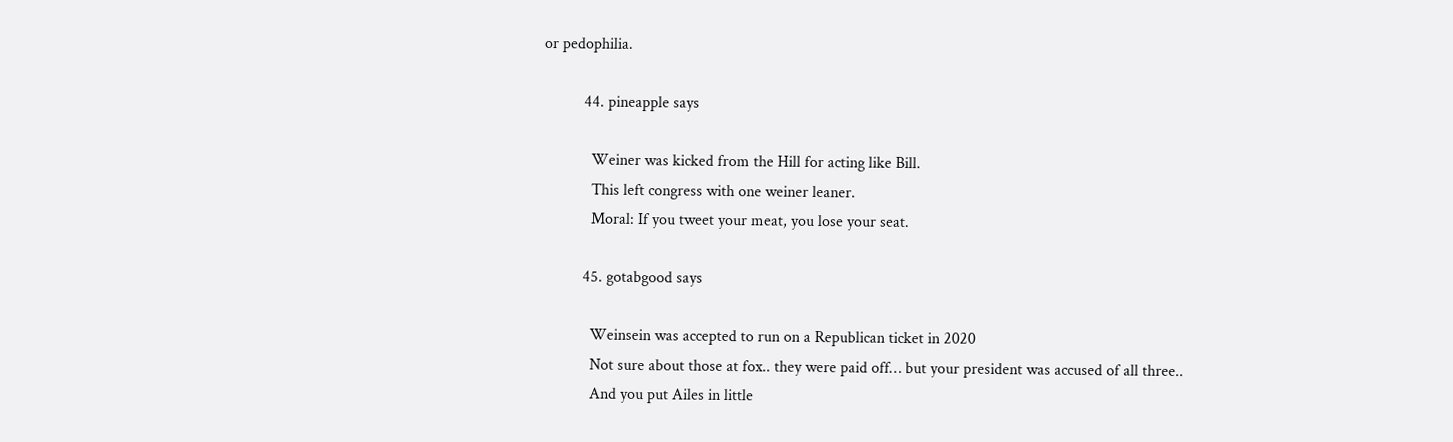or pedophilia.

          44. pineapple says

            Weiner was kicked from the Hill for acting like Bill.
            This left congress with one weiner leaner.
            Moral: If you tweet your meat, you lose your seat.

          45. gotabgood says

            Weinsein was accepted to run on a Republican ticket in 2020
            Not sure about those at fox.. they were paid off… but your president was accused of all three..
            And you put Ailes in little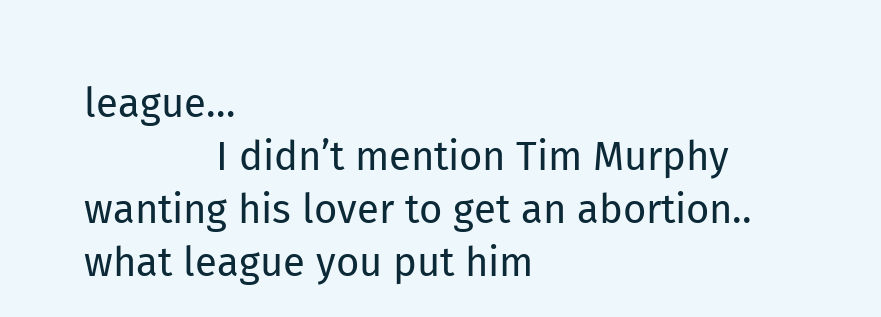league…
            I didn’t mention Tim Murphy wanting his lover to get an abortion.. what league you put him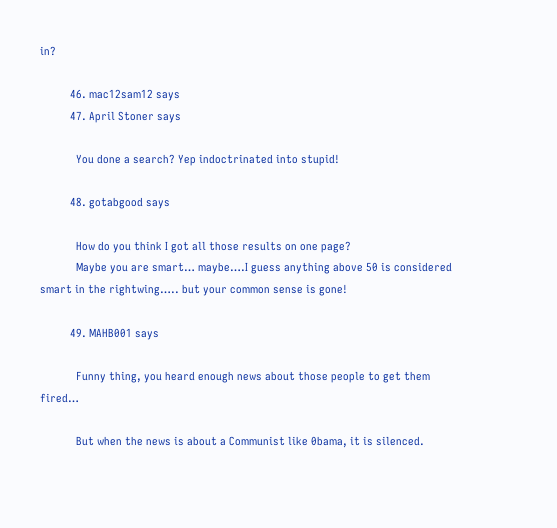in?

          46. mac12sam12 says
          47. April Stoner says

            You done a search? Yep indoctrinated into stupid!

          48. gotabgood says

            How do you think I got all those results on one page?
            Maybe you are smart… maybe….I guess anything above 50 is considered smart in the rightwing….. but your common sense is gone!

          49. MAHB001 says

            Funny thing, you heard enough news about those people to get them fired…

            But when the news is about a Communist like 0bama, it is silenced.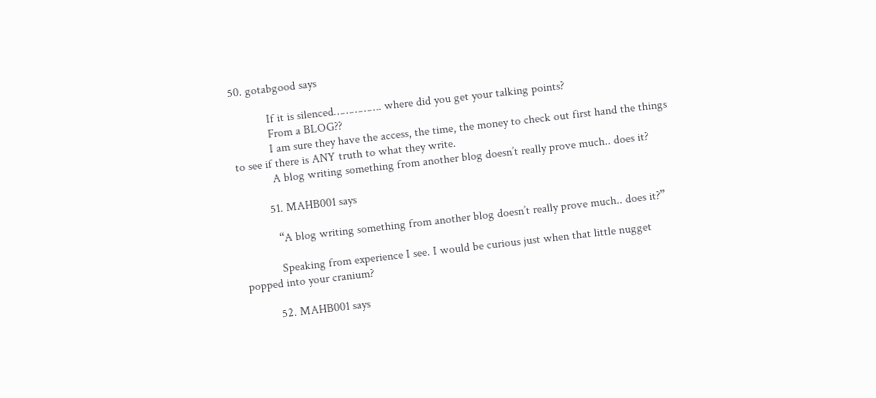50. gotabgood says

            If it is silenced……………. where did you get your talking points?
            From a BLOG??
            I am sure they have the access, the time, the money to check out first hand the things to see if there is ANY truth to what they write.
            A blog writing something from another blog doesn’t really prove much.. does it?

          51. MAHB001 says

            “A blog writing something from another blog doesn’t really prove much.. does it?”

            Speaking from experience I see. I would be curious just when that little nugget popped into your cranium?

          52. MAHB001 says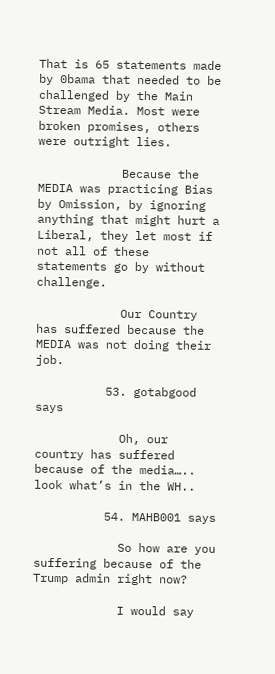That is 65 statements made by 0bama that needed to be challenged by the Main Stream Media. Most were broken promises, others were outright lies.

            Because the MEDIA was practicing Bias by Omission, by ignoring anything that might hurt a Liberal, they let most if not all of these statements go by without challenge.

            Our Country has suffered because the MEDIA was not doing their job.

          53. gotabgood says

            Oh, our country has suffered because of the media….. look what’s in the WH..

          54. MAHB001 says

            So how are you suffering because of the Trump admin right now?

            I would say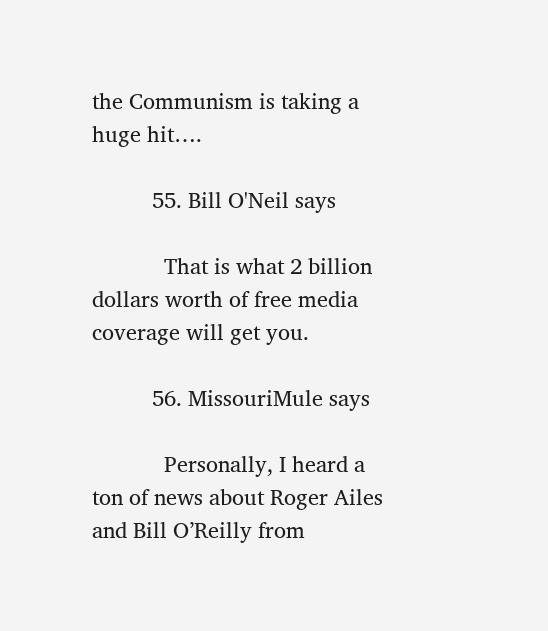the Communism is taking a huge hit….

          55. Bill O'Neil says

            That is what 2 billion dollars worth of free media coverage will get you.

          56. MissouriMule says

            Personally, I heard a ton of news about Roger Ailes and Bill O’Reilly from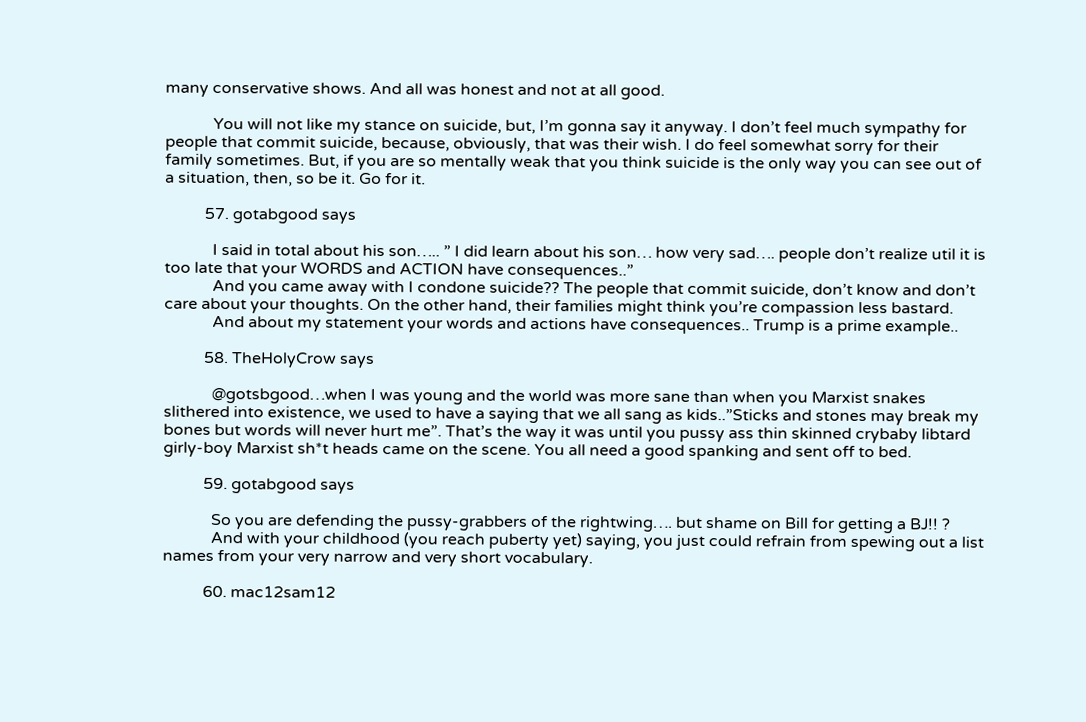many conservative shows. And all was honest and not at all good.

            You will not like my stance on suicide, but, I’m gonna say it anyway. I don’t feel much sympathy for people that commit suicide, because, obviously, that was their wish. I do feel somewhat sorry for their family sometimes. But, if you are so mentally weak that you think suicide is the only way you can see out of a situation, then, so be it. Go for it.

          57. gotabgood says

            I said in total about his son….. ” I did learn about his son… how very sad…. people don’t realize util it is too late that your WORDS and ACTION have consequences..”
            And you came away with I condone suicide?? The people that commit suicide, don’t know and don’t care about your thoughts. On the other hand, their families might think you’re compassion less bastard.
            And about my statement your words and actions have consequences.. Trump is a prime example..

          58. TheHolyCrow says

            @gotsbgood…when I was young and the world was more sane than when you Marxist snakes slithered into existence, we used to have a saying that we all sang as kids..”Sticks and stones may break my bones but words will never hurt me”. That’s the way it was until you pussy ass thin skinned crybaby libtard girly-boy Marxist sh*t heads came on the scene. You all need a good spanking and sent off to bed.

          59. gotabgood says

            So you are defending the pussy-grabbers of the rightwing…. but shame on Bill for getting a BJ!! ?
            And with your childhood (you reach puberty yet) saying, you just could refrain from spewing out a list names from your very narrow and very short vocabulary.

          60. mac12sam12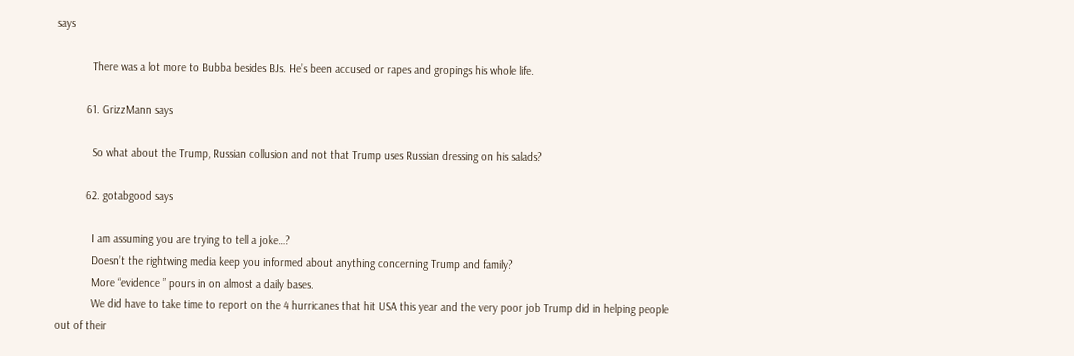says

            There was a lot more to Bubba besides BJs. He’s been accused or rapes and gropings his whole life.

          61. GrizzMann says

            So what about the Trump, Russian collusion and not that Trump uses Russian dressing on his salads?

          62. gotabgood says

            I am assuming you are trying to tell a joke…?
            Doesn’t the rightwing media keep you informed about anything concerning Trump and family?
            More “evidence ” pours in on almost a daily bases.
            We did have to take time to report on the 4 hurricanes that hit USA this year and the very poor job Trump did in helping people out of their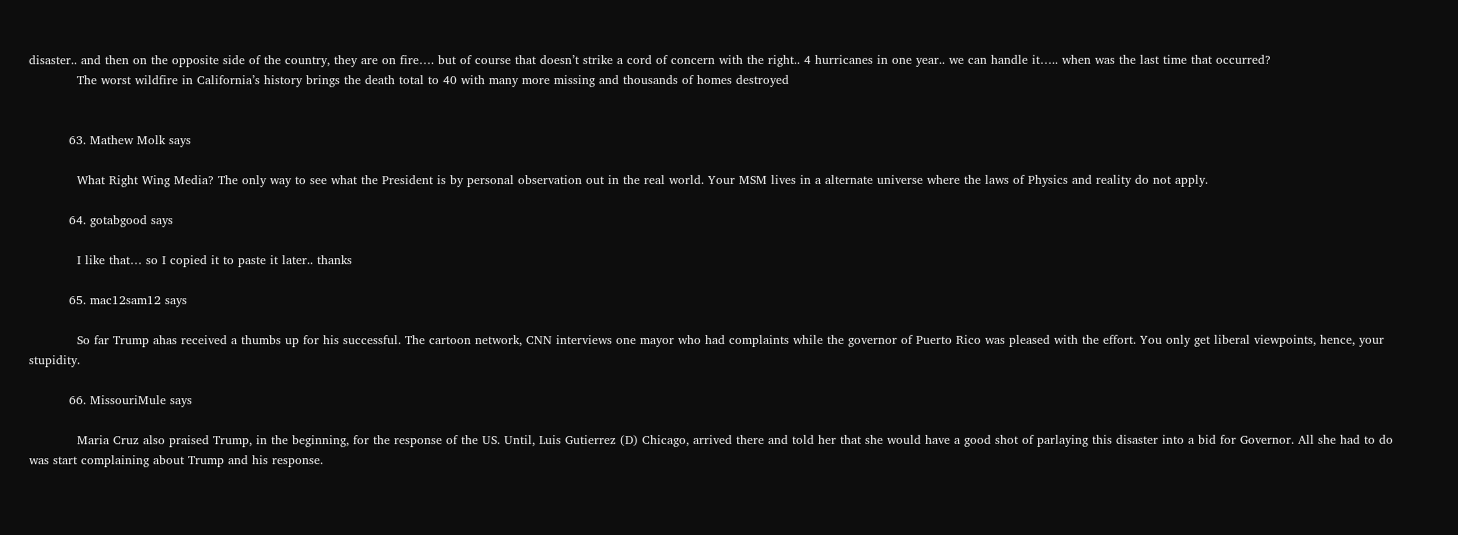disaster.. and then on the opposite side of the country, they are on fire…. but of course that doesn’t strike a cord of concern with the right.. 4 hurricanes in one year.. we can handle it….. when was the last time that occurred?
            The worst wildfire in California’s history brings the death total to 40 with many more missing and thousands of homes destroyed


          63. Mathew Molk says

            What Right Wing Media? The only way to see what the President is by personal observation out in the real world. Your MSM lives in a alternate universe where the laws of Physics and reality do not apply.

          64. gotabgood says

            I like that… so I copied it to paste it later.. thanks

          65. mac12sam12 says

            So far Trump ahas received a thumbs up for his successful. The cartoon network, CNN interviews one mayor who had complaints while the governor of Puerto Rico was pleased with the effort. You only get liberal viewpoints, hence, your stupidity.

          66. MissouriMule says

            Maria Cruz also praised Trump, in the beginning, for the response of the US. Until, Luis Gutierrez (D) Chicago, arrived there and told her that she would have a good shot of parlaying this disaster into a bid for Governor. All she had to do was start complaining about Trump and his response.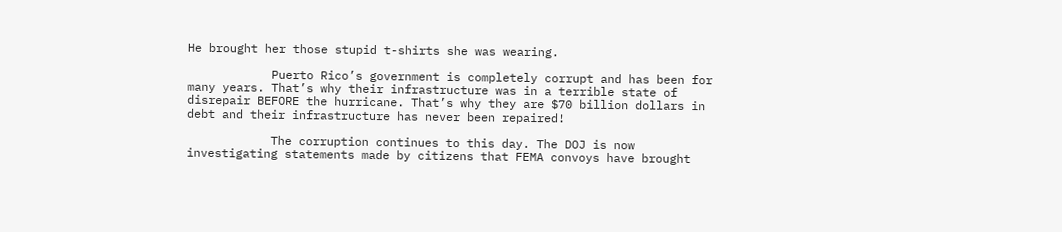He brought her those stupid t-shirts she was wearing.

            Puerto Rico’s government is completely corrupt and has been for many years. That’s why their infrastructure was in a terrible state of disrepair BEFORE the hurricane. That’s why they are $70 billion dollars in debt and their infrastructure has never been repaired!

            The corruption continues to this day. The DOJ is now investigating statements made by citizens that FEMA convoys have brought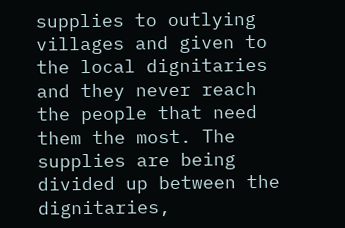supplies to outlying villages and given to the local dignitaries and they never reach the people that need them the most. The supplies are being divided up between the dignitaries,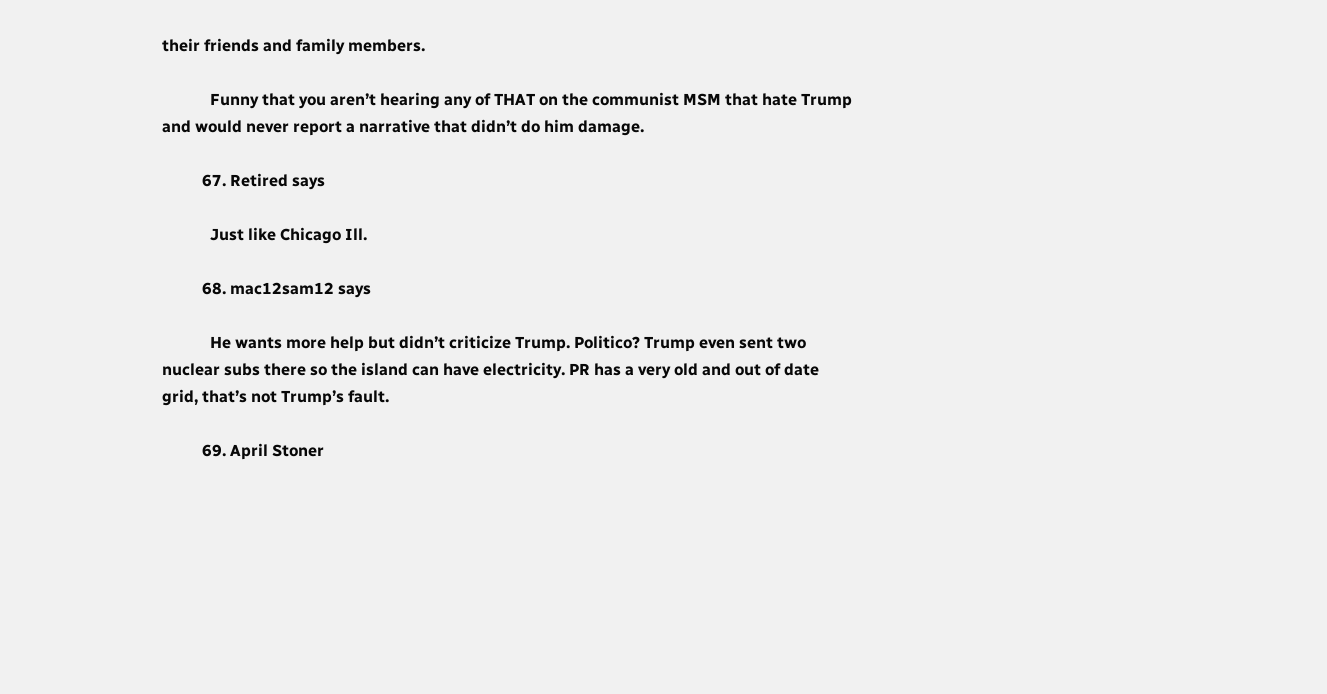their friends and family members.

            Funny that you aren’t hearing any of THAT on the communist MSM that hate Trump and would never report a narrative that didn’t do him damage.

          67. Retired says

            Just like Chicago Ill.

          68. mac12sam12 says

            He wants more help but didn’t criticize Trump. Politico? Trump even sent two nuclear subs there so the island can have electricity. PR has a very old and out of date grid, that’s not Trump’s fault.

          69. April Stoner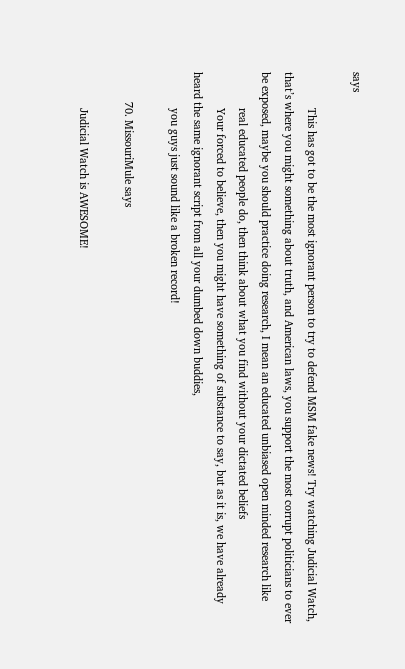says

            This has got to be the most ignorant person to try to defend MSM fake news! Try watching Judicial Watch, that’s where you might something about truth, and American laws, you support the most corrupt politicians to ever be exposed, maybe you should practice doing research, I mean an educated unbiased open minded research like
            real educated people do, then think about what you find without your dictated beliefs
            Your forced to believe, then you might have something of substance to say, but as it is, we have already heard the same ignorant script from all your dumbed down buddies,
            you guys just sound like a broken record!

          70. MissouriMule says

            Judicial Watch is AWESOME!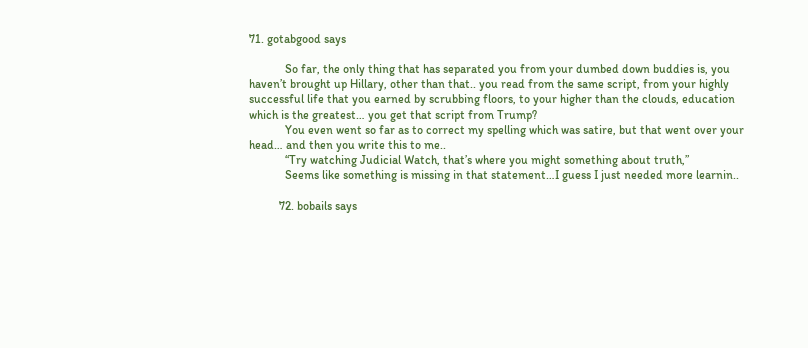71. gotabgood says

            So far, the only thing that has separated you from your dumbed down buddies is, you haven’t brought up Hillary, other than that.. you read from the same script, from your highly successful life that you earned by scrubbing floors, to your higher than the clouds, education which is the greatest… you get that script from Trump?
            You even went so far as to correct my spelling which was satire, but that went over your head… and then you write this to me..
            “Try watching Judicial Watch, that’s where you might something about truth,”
            Seems like something is missing in that statement…I guess I just needed more learnin..

          72. bobails says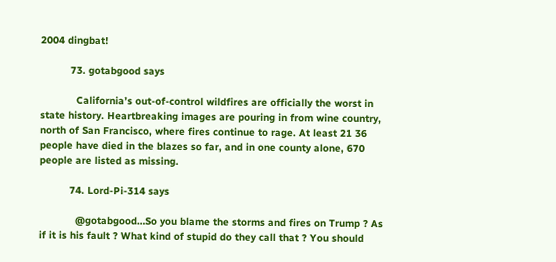2004 dingbat!

          73. gotabgood says

            California’s out-of-control wildfires are officially the worst in state history. Heartbreaking images are pouring in from wine country, north of San Francisco, where fires continue to rage. At least 21 36 people have died in the blazes so far, and in one county alone, 670 people are listed as missing.

          74. Lord-Pi-314 says

            @gotabgood…So you blame the storms and fires on Trump ? As if it is his fault ? What kind of stupid do they call that ? You should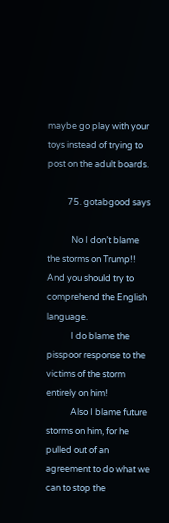maybe go play with your toys instead of trying to post on the adult boards.

          75. gotabgood says

            No I don’t blame the storms on Trump!! And you should try to comprehend the English language.
            I do blame the pisspoor response to the victims of the storm entirely on him!
            Also I blame future storms on him, for he pulled out of an agreement to do what we can to stop the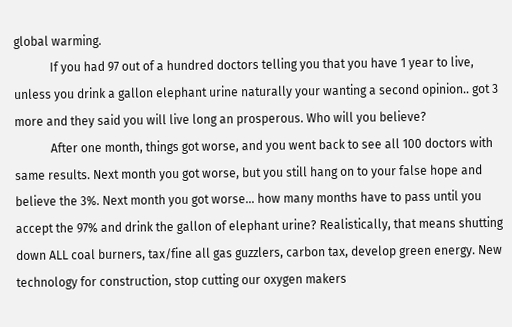global warming.
            If you had 97 out of a hundred doctors telling you that you have 1 year to live, unless you drink a gallon elephant urine naturally your wanting a second opinion.. got 3 more and they said you will live long an prosperous. Who will you believe?
            After one month, things got worse, and you went back to see all 100 doctors with same results. Next month you got worse, but you still hang on to your false hope and believe the 3%. Next month you got worse… how many months have to pass until you accept the 97% and drink the gallon of elephant urine? Realistically, that means shutting down ALL coal burners, tax/fine all gas guzzlers, carbon tax, develop green energy. New technology for construction, stop cutting our oxygen makers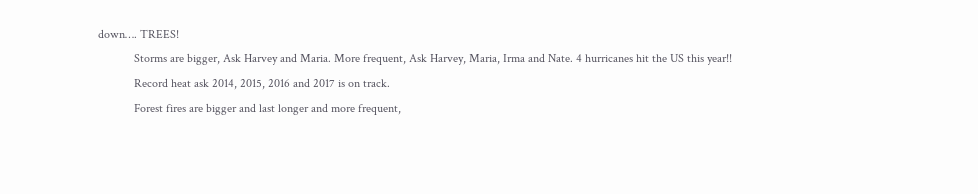down…. TREES!
            Storms are bigger, Ask Harvey and Maria. More frequent, Ask Harvey, Maria, Irma and Nate. 4 hurricanes hit the US this year!!
            Record heat ask 2014, 2015, 2016 and 2017 is on track.
            Forest fires are bigger and last longer and more frequent,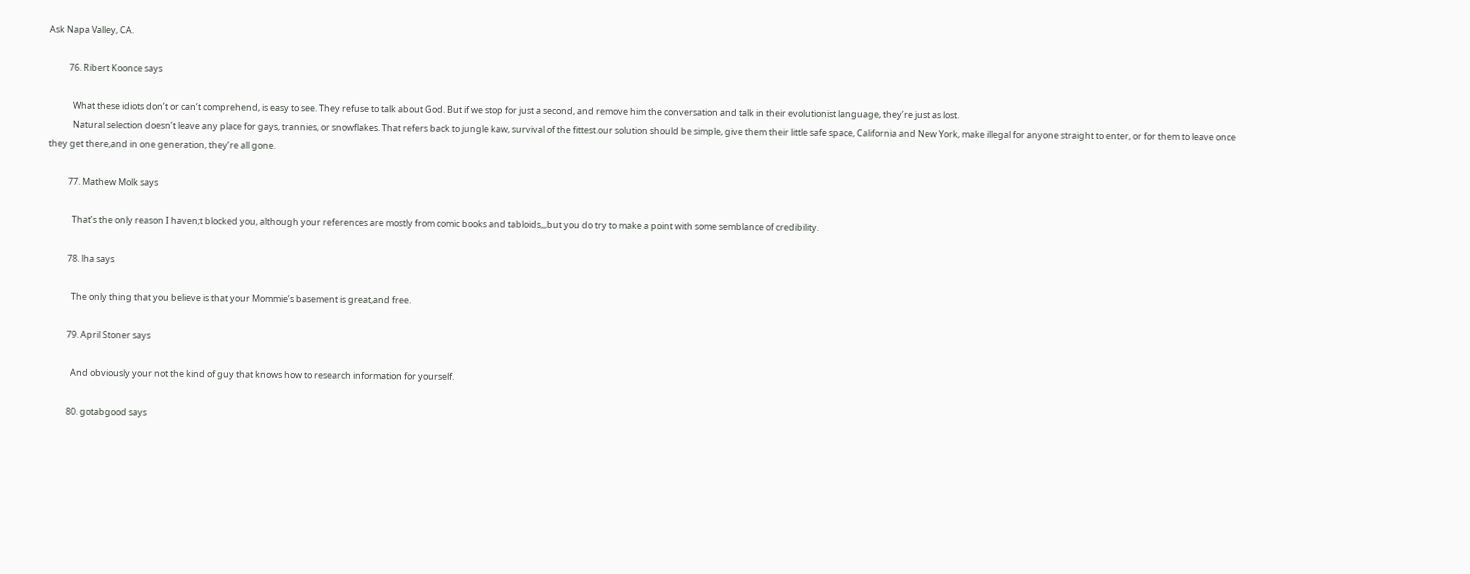Ask Napa Valley, CA.

          76. Ribert Koonce says

            What these idiots don’t or can’t comprehend, is easy to see. They refuse to talk about God. But if we stop for just a second, and remove him the conversation and talk in their evolutionist language, they’re just as lost.
            Natural selection doesn’t leave any place for gays, trannies, or snowflakes. That refers back to jungle kaw, survival of the fittest.our solution should be simple, give them their little safe space, California and New York, make illegal for anyone straight to enter, or for them to leave once they get there,and in one generation, they’re all gone.

          77. Mathew Molk says

            That’s the only reason I haven;t blocked you, although your references are mostly from comic books and tabloids,,,but you do try to make a point with some semblance of credibility.

          78. lha says

            The only thing that you believe is that your Mommie’s basement is great,and free.

          79. April Stoner says

            And obviously your not the kind of guy that knows how to research information for yourself.

          80. gotabgood says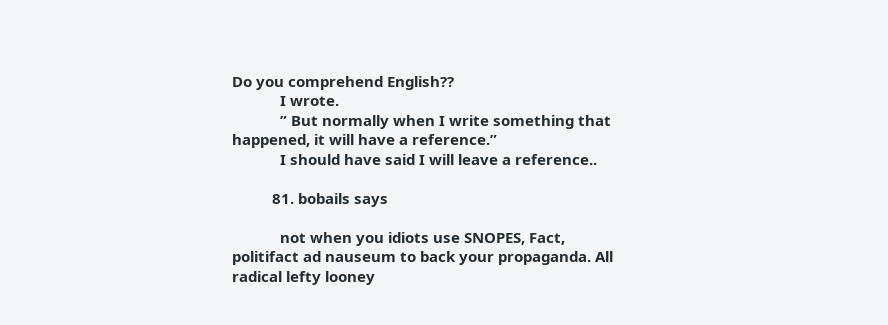Do you comprehend English??
            I wrote.
            ” But normally when I write something that happened, it will have a reference.”
            I should have said I will leave a reference..

          81. bobails says

            not when you idiots use SNOPES, Fact, politifact ad nauseum to back your propaganda. All radical lefty looney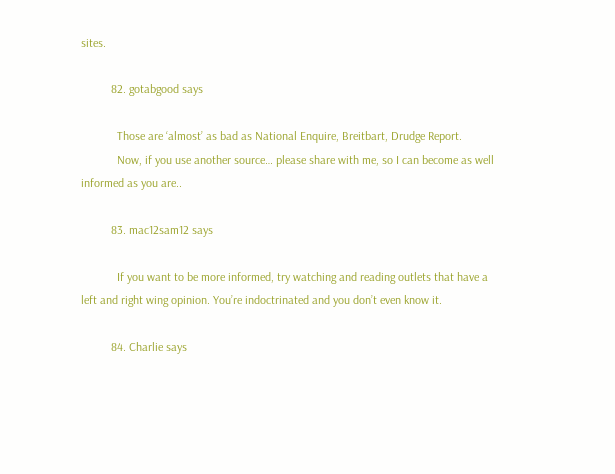sites.

          82. gotabgood says

            Those are ‘almost’ as bad as National Enquire, Breitbart, Drudge Report.
            Now, if you use another source… please share with me, so I can become as well informed as you are..

          83. mac12sam12 says

            If you want to be more informed, try watching and reading outlets that have a left and right wing opinion. You’re indoctrinated and you don’t even know it.

          84. Charlie says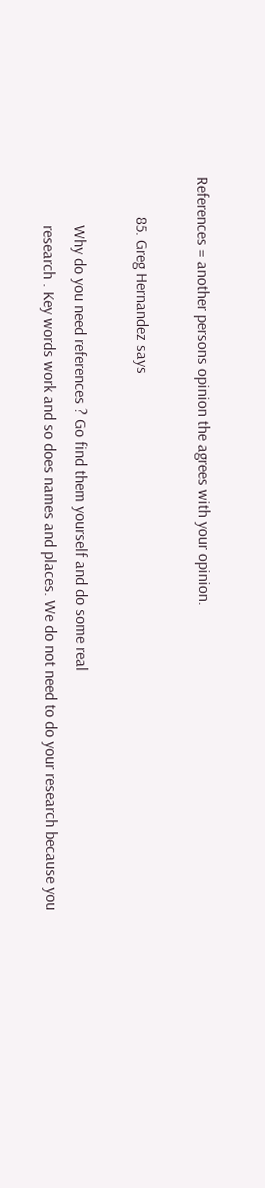References = another persons opinion the agrees with your opinion.

          85. Greg Hernandez says

            Why do you need references ? Go find them yourself and do some real
            research . Key words work and so does names and places. We do not need to do your research because you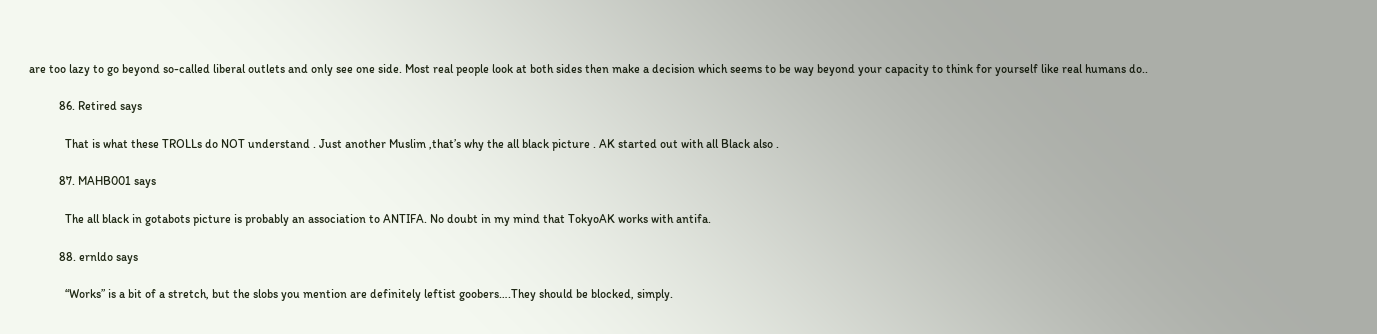are too lazy to go beyond so-called liberal outlets and only see one side. Most real people look at both sides then make a decision which seems to be way beyond your capacity to think for yourself like real humans do..

          86. Retired says

            That is what these TROLLs do NOT understand . Just another Muslim ,that’s why the all black picture . AK started out with all Black also .

          87. MAHB001 says

            The all black in gotabots picture is probably an association to ANTIFA. No doubt in my mind that TokyoAK works with antifa.

          88. ernldo says

            “Works” is a bit of a stretch, but the slobs you mention are definitely leftist goobers….They should be blocked, simply.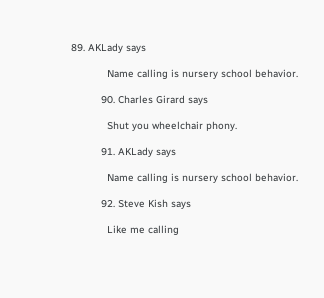89. AKLady says

            Name calling is nursery school behavior.

          90. Charles Girard says

            Shut you wheelchair phony.

          91. AKLady says

            Name calling is nursery school behavior.

          92. Steve Kish says

            Like me calling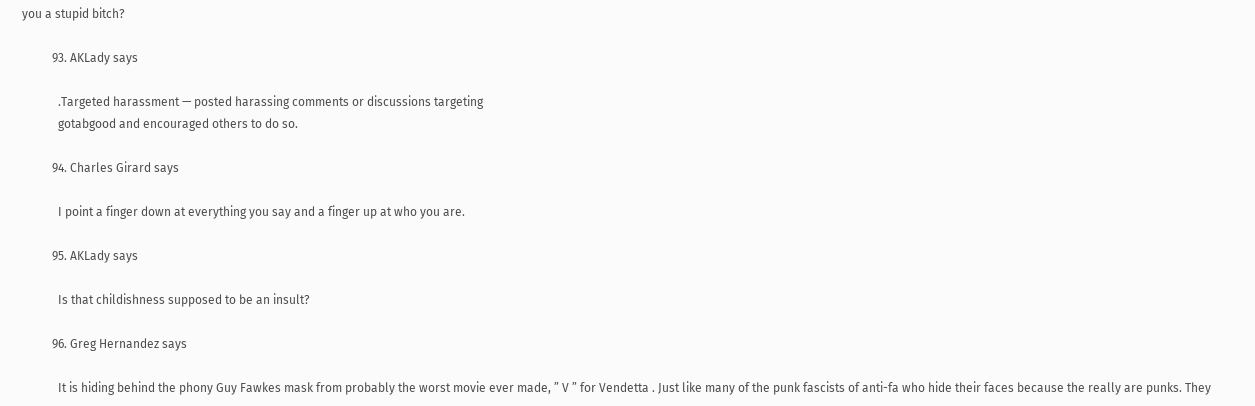you a stupid bitch?

          93. AKLady says

            .Targeted harassment — posted harassing comments or discussions targeting
            gotabgood and encouraged others to do so.

          94. Charles Girard says

            I point a finger down at everything you say and a finger up at who you are.

          95. AKLady says

            Is that childishness supposed to be an insult?

          96. Greg Hernandez says

            It is hiding behind the phony Guy Fawkes mask from probably the worst movie ever made, ” V ” for Vendetta . Just like many of the punk fascists of anti-fa who hide their faces because the really are punks. They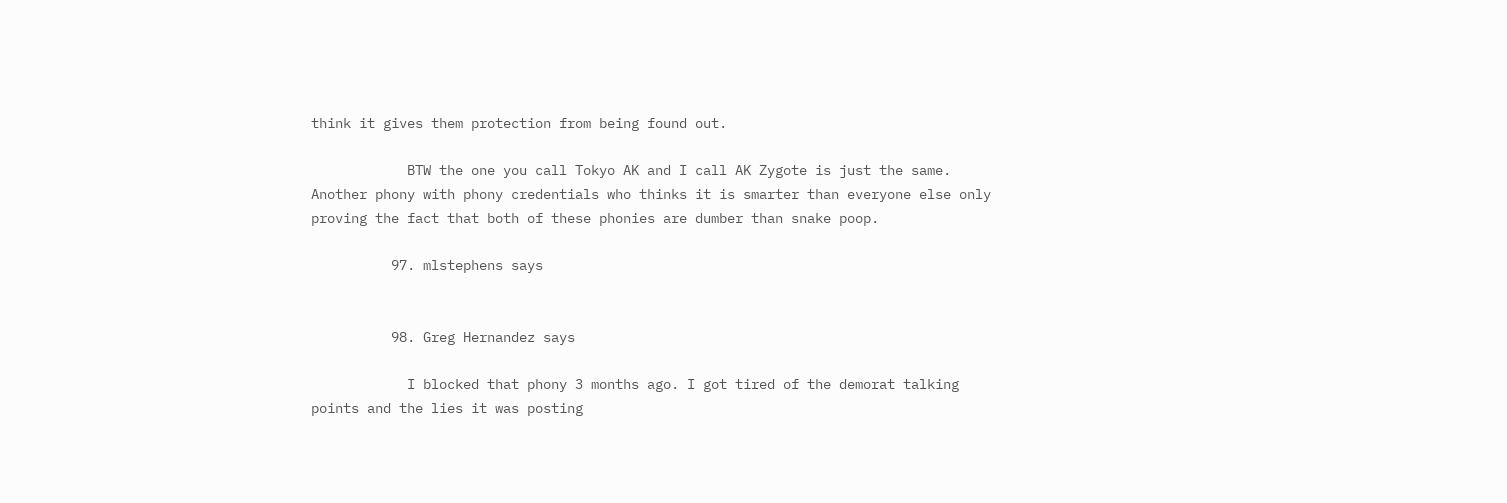think it gives them protection from being found out.

            BTW the one you call Tokyo AK and I call AK Zygote is just the same. Another phony with phony credentials who thinks it is smarter than everyone else only proving the fact that both of these phonies are dumber than snake poop.

          97. mlstephens says


          98. Greg Hernandez says

            I blocked that phony 3 months ago. I got tired of the demorat talking points and the lies it was posting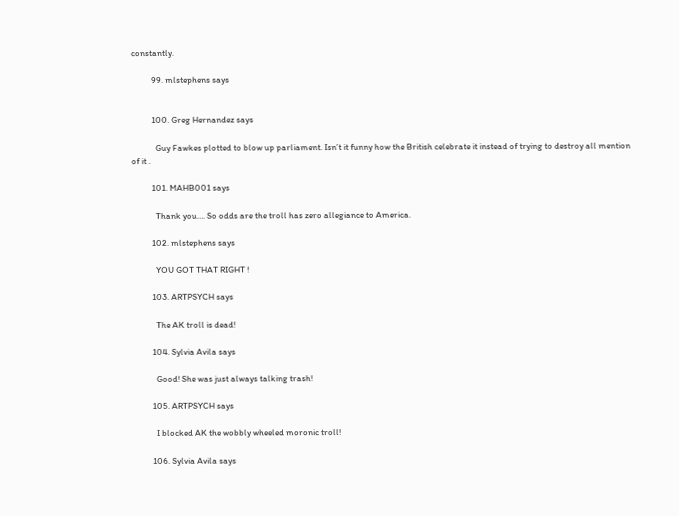constantly.

          99. mlstephens says


          100. Greg Hernandez says

            Guy Fawkes plotted to blow up parliament. Isn’t it funny how the British celebrate it instead of trying to destroy all mention of it .

          101. MAHB001 says

            Thank you…. So odds are the troll has zero allegiance to America.

          102. mlstephens says

            YOU GOT THAT RIGHT !

          103. ARTPSYCH says

            The AK troll is dead!

          104. Sylvia Avila says

            Good! She was just always talking trash!

          105. ARTPSYCH says

            I blocked AK the wobbly wheeled moronic troll!

          106. Sylvia Avila says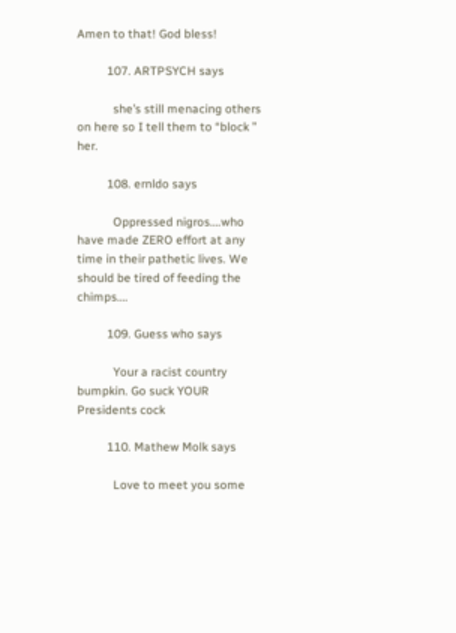Amen to that! God bless!

          107. ARTPSYCH says

            she’s still menacing others on here so I tell them to “block ” her.

          108. ernldo says

            Oppressed nigros….who have made ZERO effort at any time in their pathetic lives. We should be tired of feeding the chimps….

          109. Guess who says

            Your a racist country bumpkin. Go suck YOUR Presidents cock

          110. Mathew Molk says

            Love to meet you some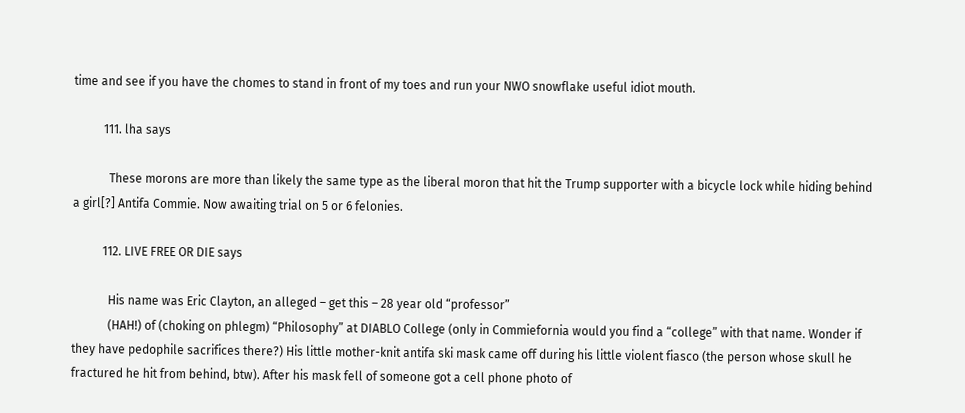time and see if you have the chomes to stand in front of my toes and run your NWO snowflake useful idiot mouth.

          111. lha says

            These morons are more than likely the same type as the liberal moron that hit the Trump supporter with a bicycle lock while hiding behind a girl[?] Antifa Commie. Now awaiting trial on 5 or 6 felonies.

          112. LIVE FREE OR DIE says

            His name was Eric Clayton, an alleged – get this – 28 year old “professor”
            (HAH!) of (choking on phlegm) “Philosophy” at DIABLO College (only in Commiefornia would you find a “college” with that name. Wonder if they have pedophile sacrifices there?) His little mother-knit antifa ski mask came off during his little violent fiasco (the person whose skull he fractured he hit from behind, btw). After his mask fell of someone got a cell phone photo of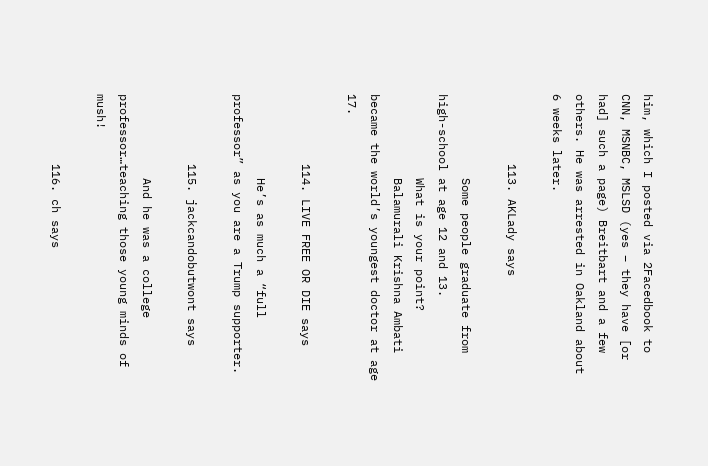him, which I posted via 2Facedbook to CNN, MSNBC, MSLSD (yes – they have [or had] such a page) Breitbart and a few others. He was arrested in Oakland about 6 weeks later.

          113. AKLady says

            Some people graduate from high-school at age 12 and 13.
            What is your point?
            Balamurali Krishna Ambati became the world’s youngest doctor at age 17.

          114. LIVE FREE OR DIE says

            He’s as much a “full professor” as you are a Trump supporter.

          115. jackcandobutwont says

            And he was a college professor…teaching those young minds of mush!

          116. ch says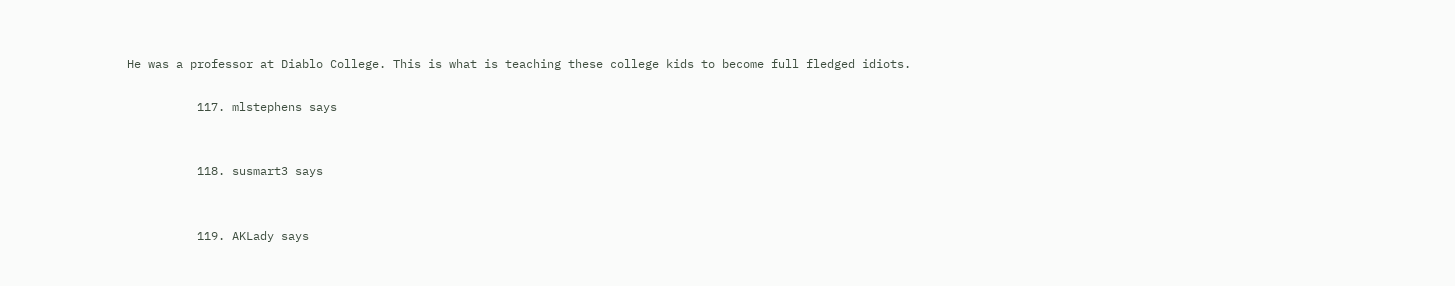He was a professor at Diablo College. This is what is teaching these college kids to become full fledged idiots.

          117. mlstephens says


          118. susmart3 says


          119. AKLady says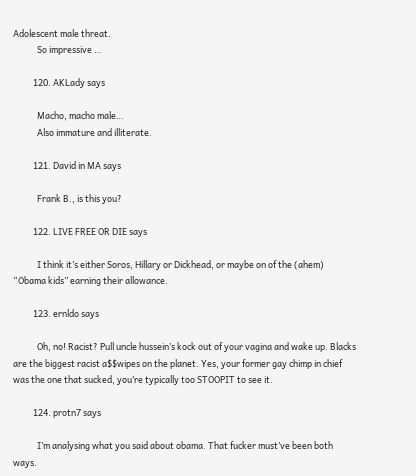Adolescent male threat.
            So impressive …

          120. AKLady says

            Macho, macho male…
            Also immature and illiterate.

          121. David in MA says

            Frank B., is this you?

          122. LIVE FREE OR DIE says

            I think it’s either Soros, Hillary or Dickhead, or maybe on of the (ahem) “Obama kids” earning their allowance.

          123. ernldo says

            Oh, no! Racist? Pull uncle hussein’s kock out of your vagina and wake up. Blacks are the biggest racist a$$wipes on the planet. Yes, your former gay chimp in chief was the one that sucked, you’re typically too STOOPIT to see it.

          124. protn7 says

            I’m analysing what you said about obama. That fucker must’ve been both ways.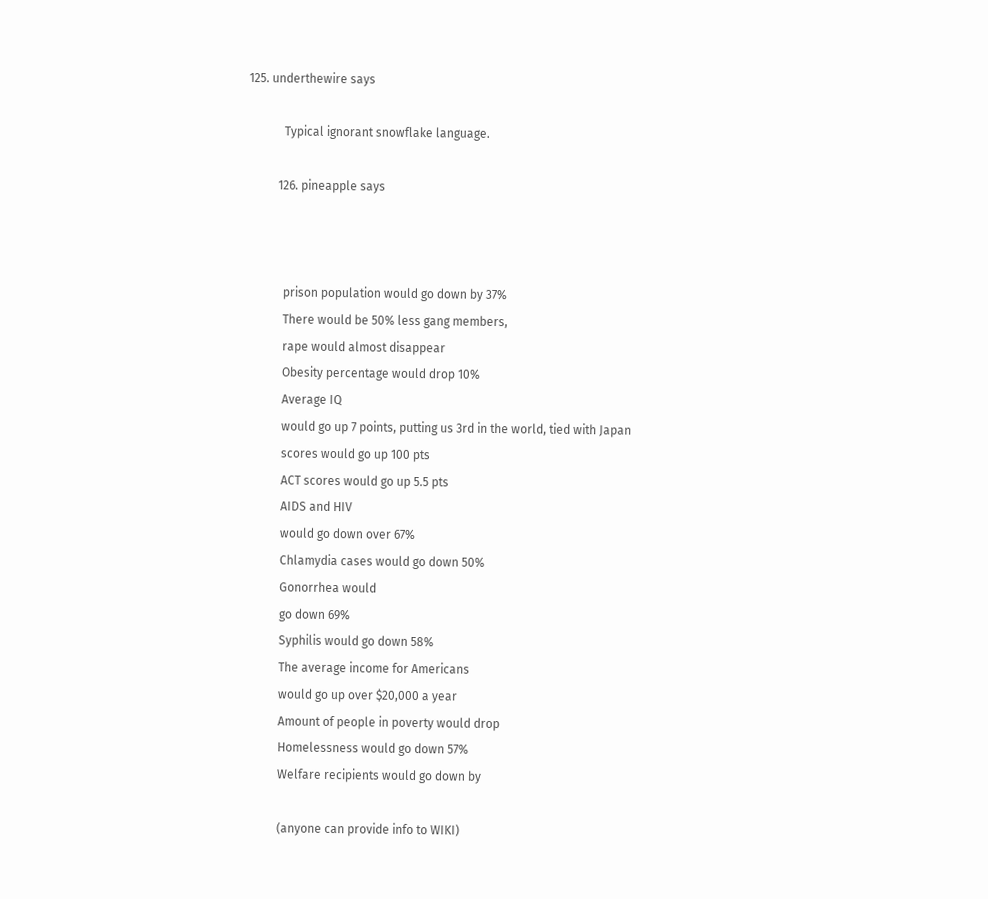125. underthewire says

            Typical ignorant snowflake language.

          126. pineapple says



            prison population would go down by 37%
            There would be 50% less gang members,
            rape would almost disappear
            Obesity percentage would drop 10%
            Average IQ
            would go up 7 points, putting us 3rd in the world, tied with Japan
            scores would go up 100 pts
            ACT scores would go up 5.5 pts
            AIDS and HIV
            would go down over 67%
            Chlamydia cases would go down 50%
            Gonorrhea would
            go down 69%
            Syphilis would go down 58%
            The average income for Americans
            would go up over $20,000 a year
            Amount of people in poverty would drop
            Homelessness would go down 57%
            Welfare recipients would go down by

            (anyone can provide info to WIKI)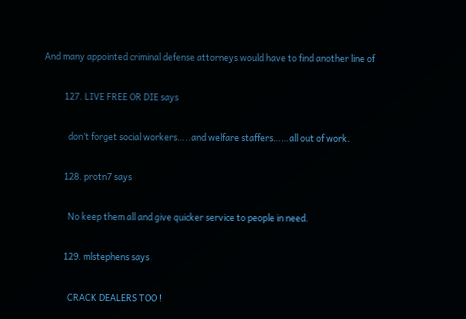And many appointed criminal defense attorneys would have to find another line of

          127. LIVE FREE OR DIE says

            don’t forget social workers…..and welfare staffers……all out of work.

          128. protn7 says

            No keep them all and give quicker service to people in need.

          129. mlstephens says

            CRACK DEALERS TOO !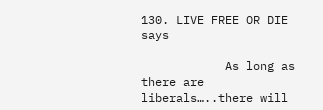130. LIVE FREE OR DIE says

            As long as there are liberals…..there will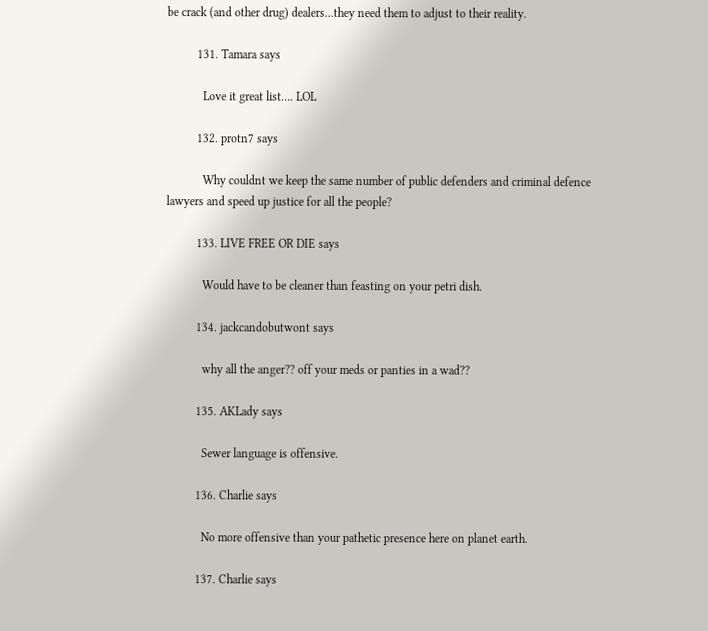be crack (and other drug) dealers…they need them to adjust to their reality.

          131. Tamara says

            Love it great list…. LOL

          132. protn7 says

            Why couldnt we keep the same number of public defenders and criminal defence lawyers and speed up justice for all the people?

          133. LIVE FREE OR DIE says

            Would have to be cleaner than feasting on your petri dish.

          134. jackcandobutwont says

            why all the anger?? off your meds or panties in a wad??

          135. AKLady says

            Sewer language is offensive.

          136. Charlie says

            No more offensive than your pathetic presence here on planet earth.

          137. Charlie says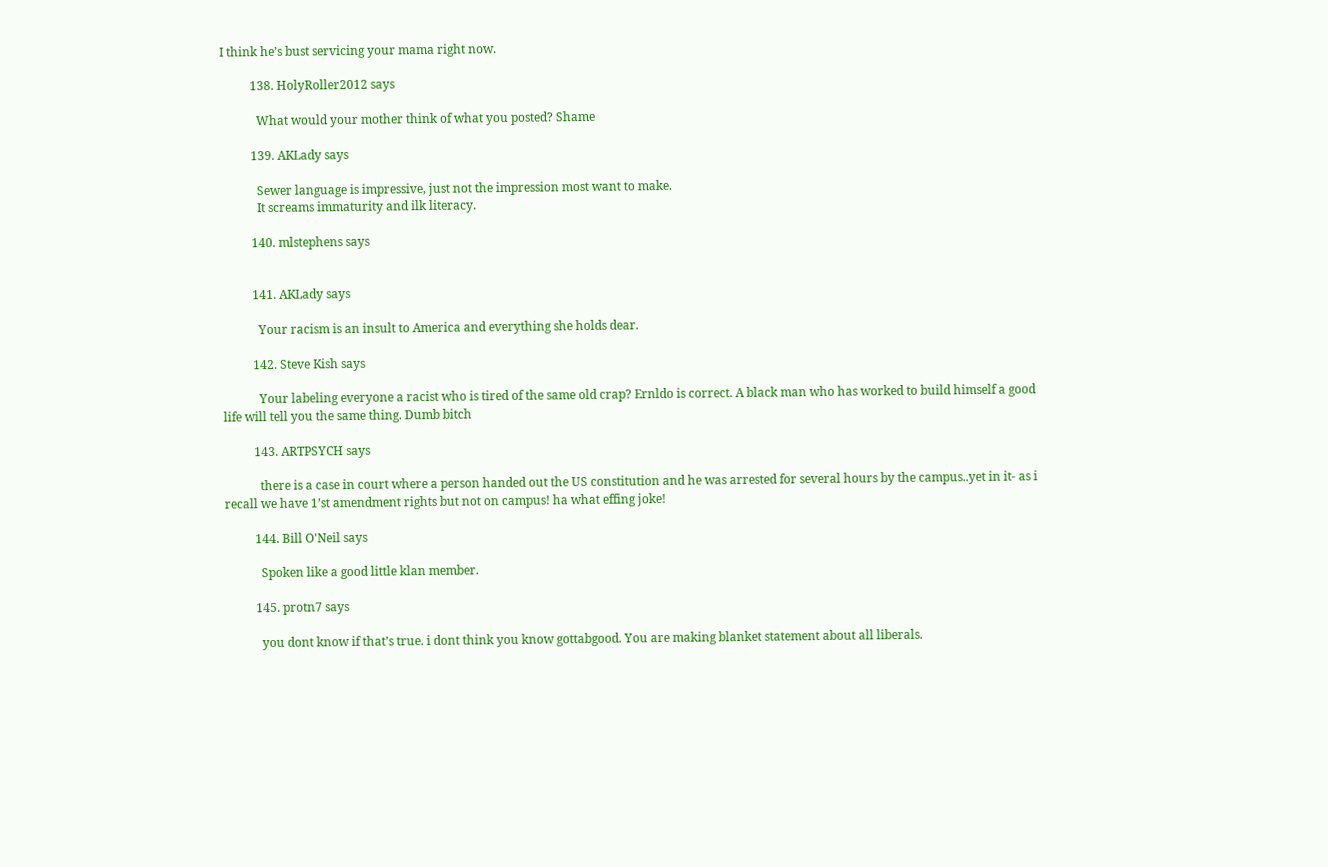I think he’s bust servicing your mama right now.

          138. HolyRoller2012 says

            What would your mother think of what you posted? Shame

          139. AKLady says

            Sewer language is impressive, just not the impression most want to make.
            It screams immaturity and ilk literacy.

          140. mlstephens says


          141. AKLady says

            Your racism is an insult to America and everything she holds dear.

          142. Steve Kish says

            Your labeling everyone a racist who is tired of the same old crap? Ernldo is correct. A black man who has worked to build himself a good life will tell you the same thing. Dumb bitch

          143. ARTPSYCH says

            there is a case in court where a person handed out the US constitution and he was arrested for several hours by the campus..yet in it- as i recall we have 1’st amendment rights but not on campus! ha what effing joke!

          144. Bill O'Neil says

            Spoken like a good little klan member.

          145. protn7 says

            you dont know if that’s true. i dont think you know gottabgood. You are making blanket statement about all liberals.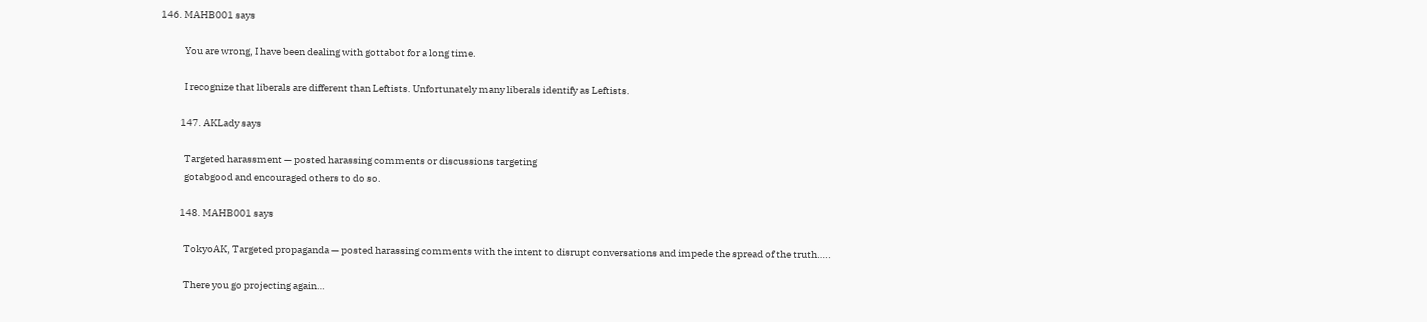146. MAHB001 says

            You are wrong, I have been dealing with gottabot for a long time.

            I recognize that liberals are different than Leftists. Unfortunately many liberals identify as Leftists.

          147. AKLady says

            Targeted harassment — posted harassing comments or discussions targeting
            gotabgood and encouraged others to do so.

          148. MAHB001 says

            TokyoAK, Targeted propaganda — posted harassing comments with the intent to disrupt conversations and impede the spread of the truth…..

            There you go projecting again…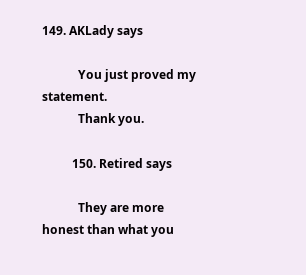149. AKLady says

            You just proved my statement.
            Thank you.

          150. Retired says

            They are more honest than what you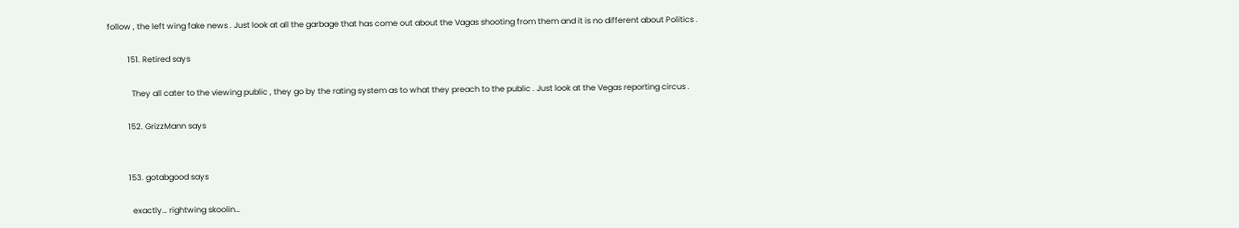follow , the left wing fake news . Just look at all the garbage that has come out about the Vagas shooting from them and it is no different about Politics .

          151. Retired says

            They all cater to the viewing public , they go by the rating system as to what they preach to the public . Just look at the Vegas reporting circus .

          152. GrizzMann says


          153. gotabgood says

            exactly… rightwing skoolin…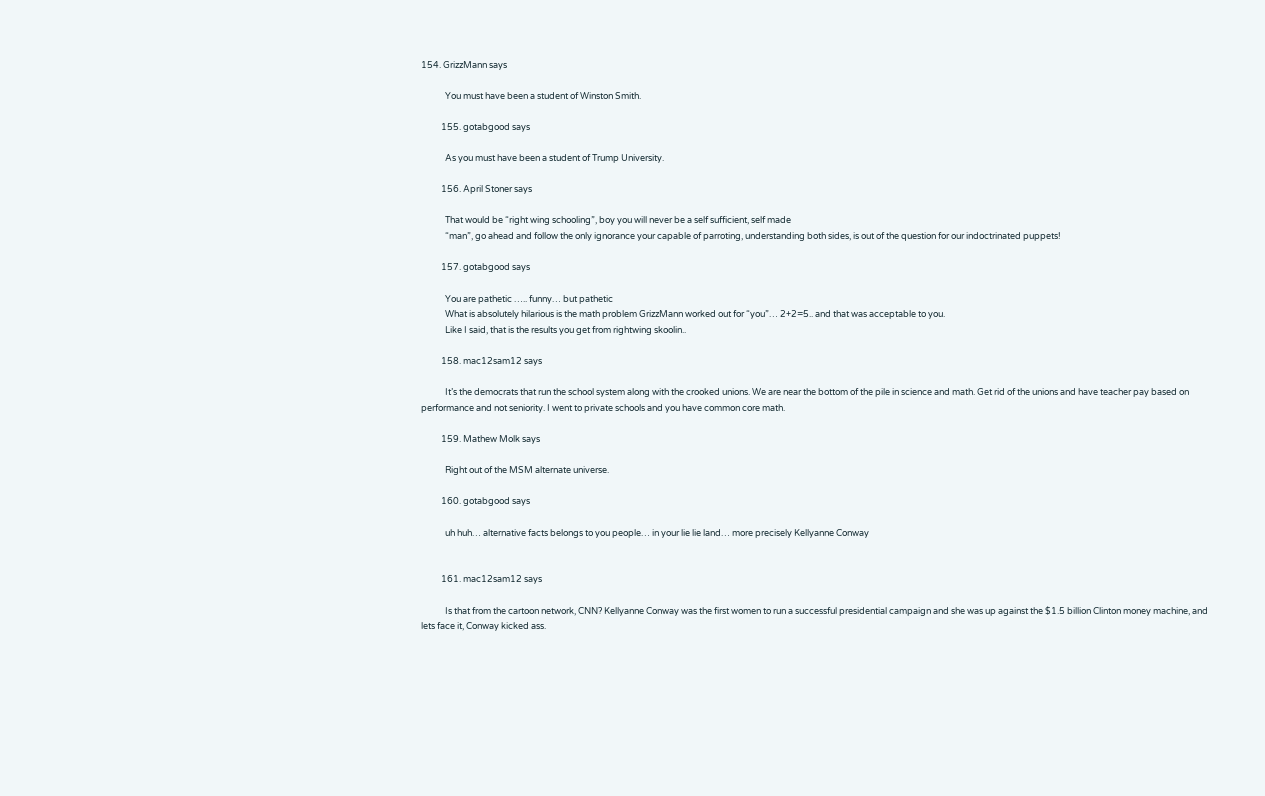154. GrizzMann says

            You must have been a student of Winston Smith.

          155. gotabgood says

            As you must have been a student of Trump University.

          156. April Stoner says

            That would be “right wing schooling”, boy you will never be a self sufficient, self made
            “man”, go ahead and follow the only ignorance your capable of parroting, understanding both sides, is out of the question for our indoctrinated puppets!

          157. gotabgood says

            You are pathetic ….. funny… but pathetic
            What is absolutely hilarious is the math problem GrizzMann worked out for “you”… 2+2=5.. and that was acceptable to you.
            Like I said, that is the results you get from rightwing skoolin..

          158. mac12sam12 says

            It’s the democrats that run the school system along with the crooked unions. We are near the bottom of the pile in science and math. Get rid of the unions and have teacher pay based on performance and not seniority. I went to private schools and you have common core math.

          159. Mathew Molk says

            Right out of the MSM alternate universe.

          160. gotabgood says

            uh huh… alternative facts belongs to you people… in your lie lie land… more precisely Kellyanne Conway


          161. mac12sam12 says

            Is that from the cartoon network, CNN? Kellyanne Conway was the first women to run a successful presidential campaign and she was up against the $1.5 billion Clinton money machine, and lets face it, Conway kicked ass.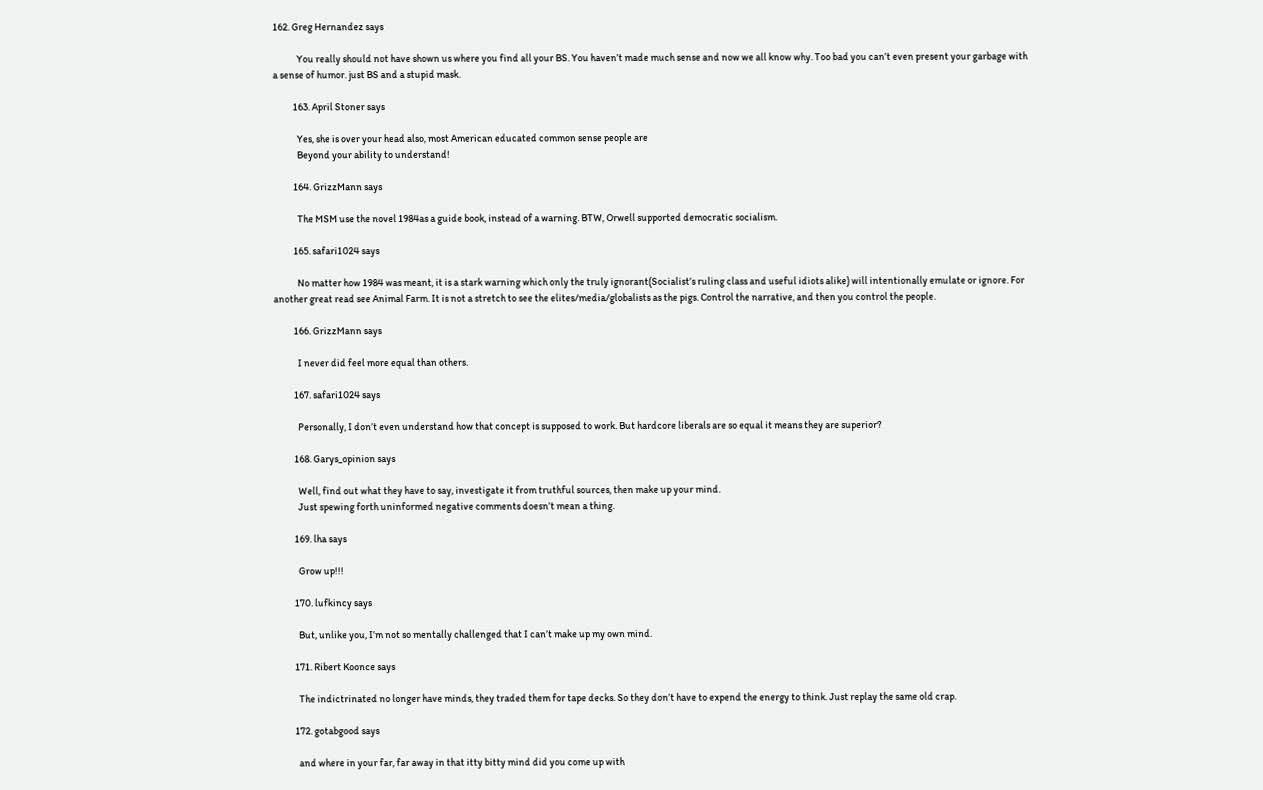162. Greg Hernandez says

            You really should not have shown us where you find all your BS. You haven’t made much sense and now we all know why. Too bad you can’t even present your garbage with a sense of humor. just BS and a stupid mask.

          163. April Stoner says

            Yes, she is over your head also, most American educated common sense people are
            Beyond your ability to understand!

          164. GrizzMann says

            The MSM use the novel 1984as a guide book, instead of a warning. BTW, Orwell supported democratic socialism.

          165. safari1024 says

            No matter how 1984 was meant, it is a stark warning which only the truly ignorant(Socialist’s ruling class and useful idiots alike) will intentionally emulate or ignore. For another great read see Animal Farm. It is not a stretch to see the elites/media/globalists as the pigs. Control the narrative, and then you control the people.

          166. GrizzMann says

            I never did feel more equal than others.

          167. safari1024 says

            Personally, I don’t even understand how that concept is supposed to work. But hardcore liberals are so equal it means they are superior?

          168. Garys_opinion says

            Well, find out what they have to say, investigate it from truthful sources, then make up your mind.
            Just spewing forth uninformed negative comments doesn’t mean a thing.

          169. lha says

            Grow up!!!

          170. lufkincy says

            But, unlike you, I’m not so mentally challenged that I can’t make up my own mind.

          171. Ribert Koonce says

            The indictrinated no longer have minds, they traded them for tape decks. So they don’t have to expend the energy to think. Just replay the same old crap.

          172. gotabgood says

            and where in your far, far away in that itty bitty mind did you come up with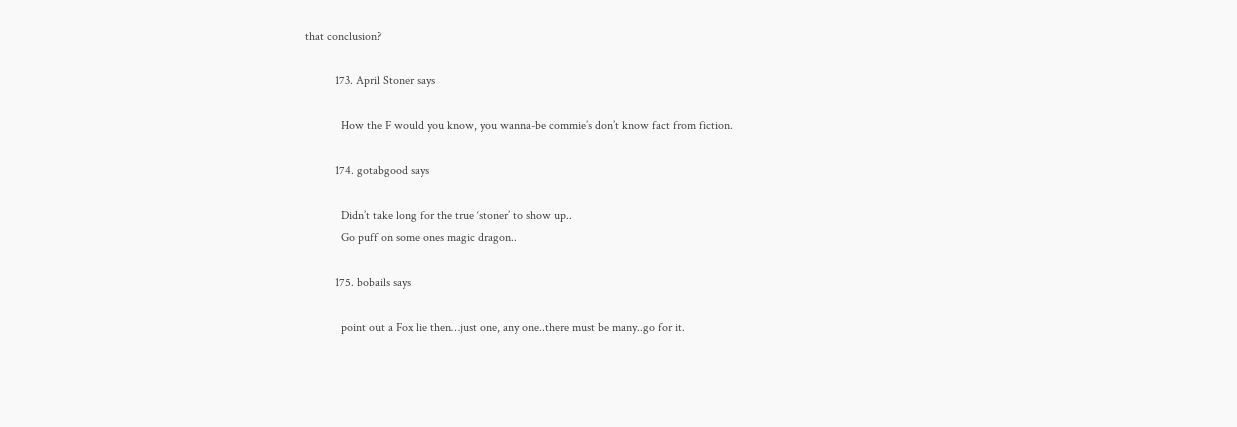that conclusion?

          173. April Stoner says

            How the F would you know, you wanna-be commie’s don’t know fact from fiction.

          174. gotabgood says

            Didn’t take long for the true ‘stoner’ to show up..
            Go puff on some ones magic dragon..

          175. bobails says

            point out a Fox lie then…just one, any one..there must be many..go for it.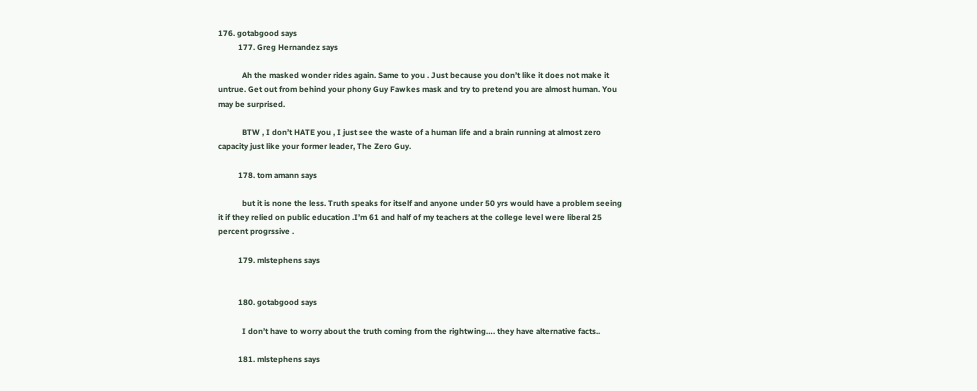176. gotabgood says
          177. Greg Hernandez says

            Ah the masked wonder rides again. Same to you . Just because you don’t like it does not make it untrue. Get out from behind your phony Guy Fawkes mask and try to pretend you are almost human. You may be surprised.

            BTW , I don’t HATE you , I just see the waste of a human life and a brain running at almost zero capacity just like your former leader, The Zero Guy.

          178. tom amann says

            but it is none the less. Truth speaks for itself and anyone under 50 yrs would have a problem seeing it if they relied on public education .I’m 61 and half of my teachers at the college level were liberal 25 percent progrssive .

          179. mlstephens says


          180. gotabgood says

            I don’t have to worry about the truth coming from the rightwing…. they have alternative facts..

          181. mlstephens says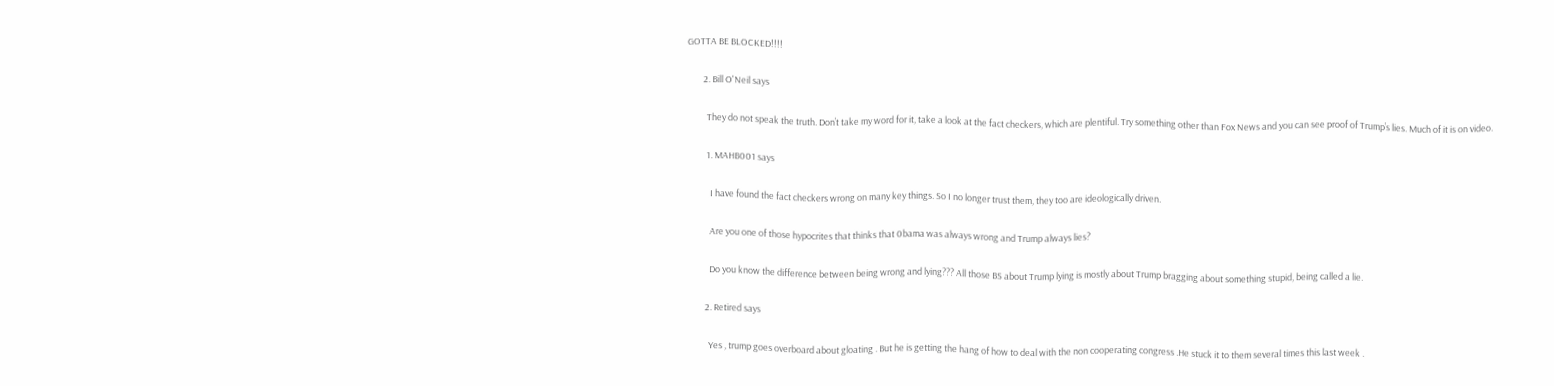GOTTA BE BLOCKED!!!!

        2. Bill O'Neil says

          They do not speak the truth. Don’t take my word for it, take a look at the fact checkers, which are plentiful. Try something other than Fox News and you can see proof of Trump’s lies. Much of it is on video.

          1. MAHB001 says

            I have found the fact checkers wrong on many key things. So I no longer trust them, they too are ideologically driven.

            Are you one of those hypocrites that thinks that 0bama was always wrong and Trump always lies?

            Do you know the difference between being wrong and lying??? All those BS about Trump lying is mostly about Trump bragging about something stupid, being called a lie.

          2. Retired says

            Yes , trump goes overboard about gloating . But he is getting the hang of how to deal with the non cooperating congress .He stuck it to them several times this last week .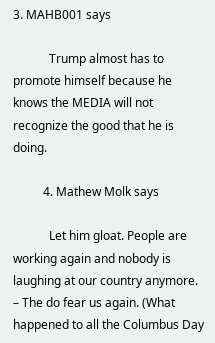3. MAHB001 says

            Trump almost has to promote himself because he knows the MEDIA will not recognize the good that he is doing.

          4. Mathew Molk says

            Let him gloat. People are working again and nobody is laughing at our country anymore. – The do fear us again. (What happened to all the Columbus Day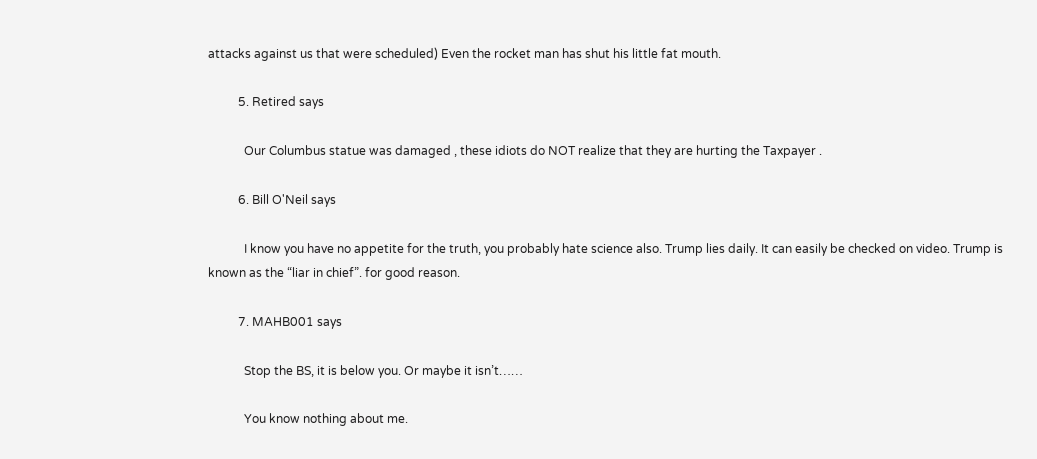attacks against us that were scheduled) Even the rocket man has shut his little fat mouth.

          5. Retired says

            Our Columbus statue was damaged , these idiots do NOT realize that they are hurting the Taxpayer .

          6. Bill O'Neil says

            I know you have no appetite for the truth, you probably hate science also. Trump lies daily. It can easily be checked on video. Trump is known as the “liar in chief”. for good reason.

          7. MAHB001 says

            Stop the BS, it is below you. Or maybe it isn’t……

            You know nothing about me.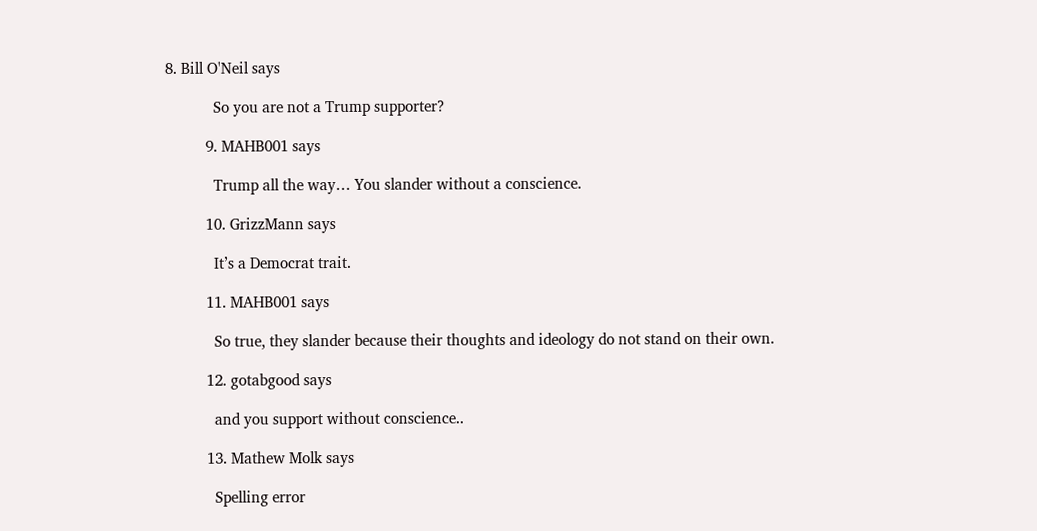8. Bill O'Neil says

            So you are not a Trump supporter?

          9. MAHB001 says

            Trump all the way… You slander without a conscience.

          10. GrizzMann says

            It’s a Democrat trait.

          11. MAHB001 says

            So true, they slander because their thoughts and ideology do not stand on their own.

          12. gotabgood says

            and you support without conscience..

          13. Mathew Molk says

            Spelling error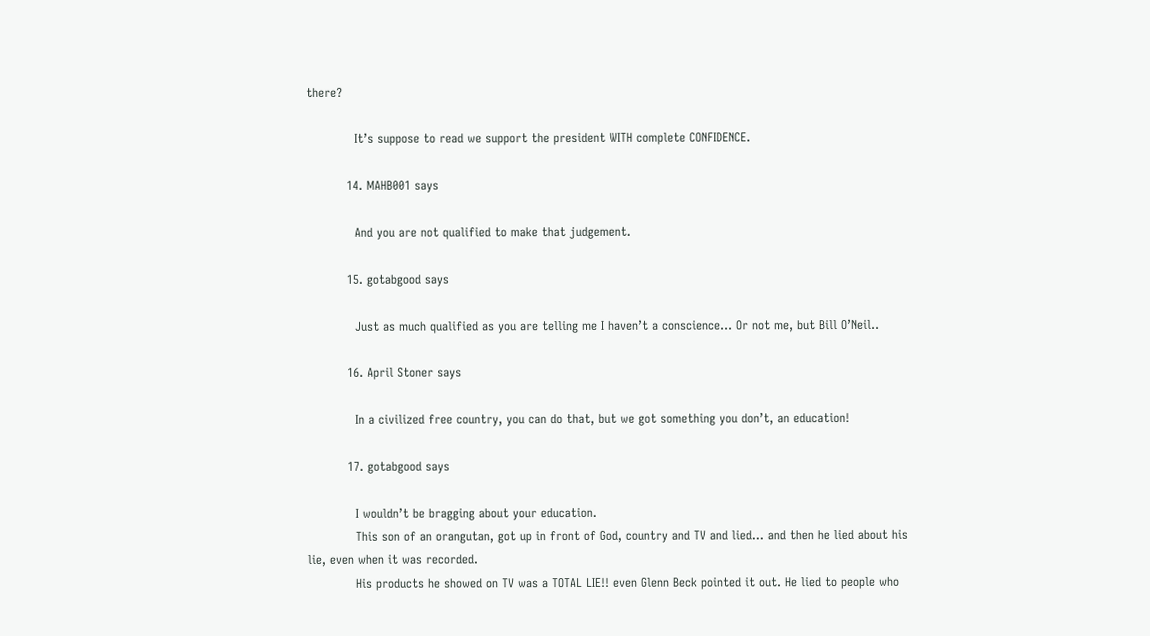there?

            It’s suppose to read we support the president WITH complete CONFIDENCE.

          14. MAHB001 says

            And you are not qualified to make that judgement.

          15. gotabgood says

            Just as much qualified as you are telling me I haven’t a conscience… Or not me, but Bill O’Neil..

          16. April Stoner says

            In a civilized free country, you can do that, but we got something you don’t, an education!

          17. gotabgood says

            I wouldn’t be bragging about your education.
            This son of an orangutan, got up in front of God, country and TV and lied… and then he lied about his lie, even when it was recorded.
            His products he showed on TV was a TOTAL LIE!! even Glenn Beck pointed it out. He lied to people who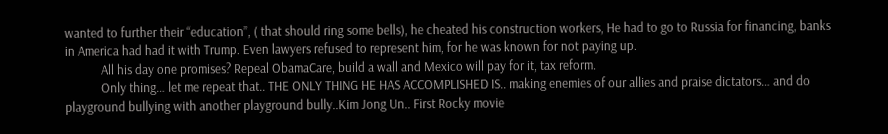wanted to further their “education”, ( that should ring some bells), he cheated his construction workers, He had to go to Russia for financing, banks in America had had it with Trump. Even lawyers refused to represent him, for he was known for not paying up.
            All his day one promises? Repeal ObamaCare, build a wall and Mexico will pay for it, tax reform.
            Only thing… let me repeat that.. THE ONLY THING HE HAS ACCOMPLISHED IS.. making enemies of our allies and praise dictators… and do playground bullying with another playground bully..Kim Jong Un.. First Rocky movie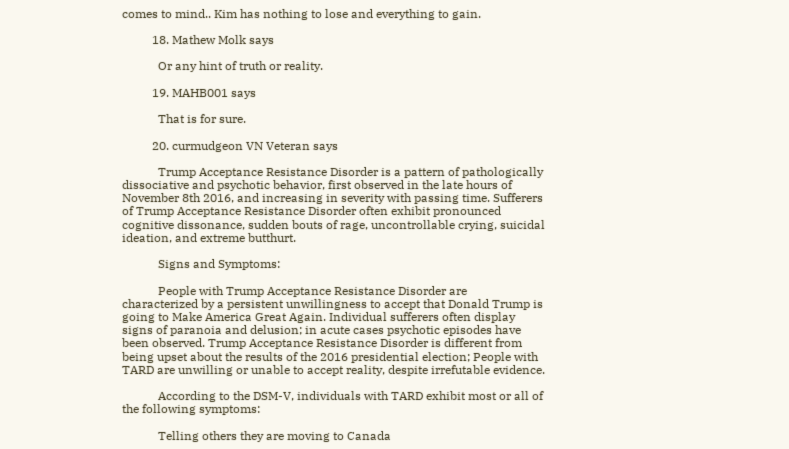comes to mind.. Kim has nothing to lose and everything to gain.

          18. Mathew Molk says

            Or any hint of truth or reality.

          19. MAHB001 says

            That is for sure.

          20. curmudgeon VN Veteran says

            Trump Acceptance Resistance Disorder is a pattern of pathologically dissociative and psychotic behavior, first observed in the late hours of November 8th 2016, and increasing in severity with passing time. Sufferers of Trump Acceptance Resistance Disorder often exhibit pronounced cognitive dissonance, sudden bouts of rage, uncontrollable crying, suicidal ideation, and extreme butthurt.

            Signs and Symptoms:

            People with Trump Acceptance Resistance Disorder are characterized by a persistent unwillingness to accept that Donald Trump is going to Make America Great Again. Individual sufferers often display signs of paranoia and delusion; in acute cases psychotic episodes have been observed. Trump Acceptance Resistance Disorder is different from being upset about the results of the 2016 presidential election; People with TARD are unwilling or unable to accept reality, despite irrefutable evidence.

            According to the DSM-V, individuals with TARD exhibit most or all of the following symptoms:

            Telling others they are moving to Canada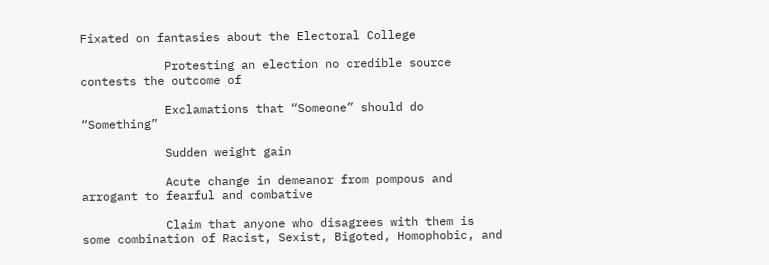Fixated on fantasies about the Electoral College

            Protesting an election no credible source contests the outcome of

            Exclamations that “Someone” should do “Something”

            Sudden weight gain

            Acute change in demeanor from pompous and arrogant to fearful and combative

            Claim that anyone who disagrees with them is some combination of Racist, Sexist, Bigoted, Homophobic, and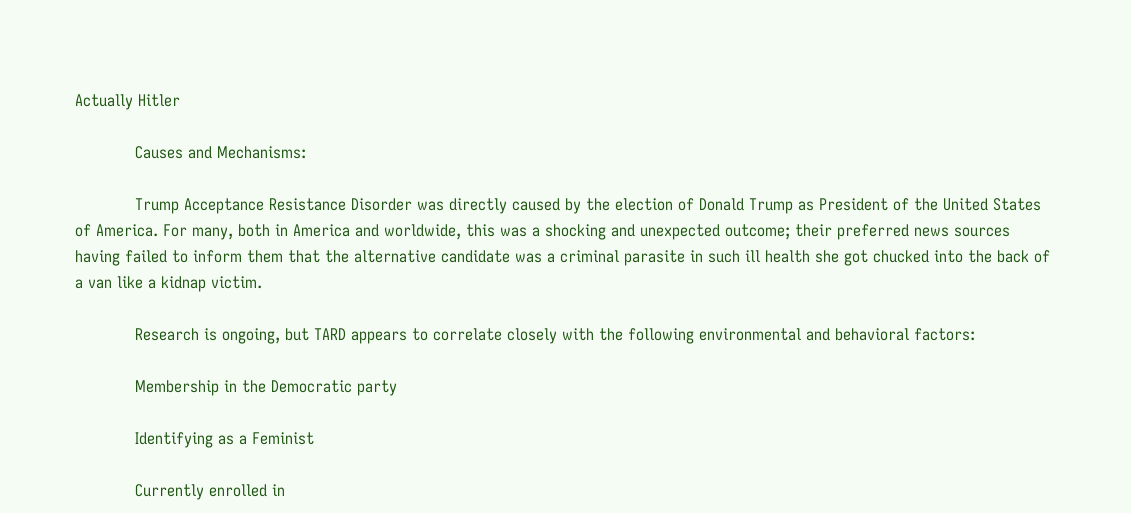Actually Hitler

            Causes and Mechanisms:

            Trump Acceptance Resistance Disorder was directly caused by the election of Donald Trump as President of the United States of America. For many, both in America and worldwide, this was a shocking and unexpected outcome; their preferred news sources having failed to inform them that the alternative candidate was a criminal parasite in such ill health she got chucked into the back of a van like a kidnap victim.

            Research is ongoing, but TARD appears to correlate closely with the following environmental and behavioral factors:

            Membership in the Democratic party

            Identifying as a Feminist

            Currently enrolled in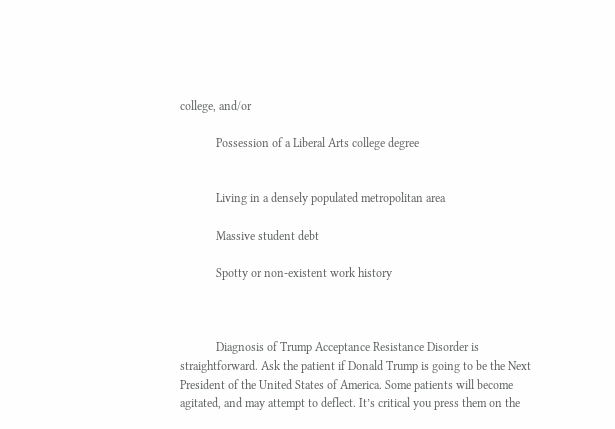college, and/or

            Possession of a Liberal Arts college degree


            Living in a densely populated metropolitan area

            Massive student debt

            Spotty or non-existent work history



            Diagnosis of Trump Acceptance Resistance Disorder is straightforward. Ask the patient if Donald Trump is going to be the Next President of the United States of America. Some patients will become agitated, and may attempt to deflect. It’s critical you press them on the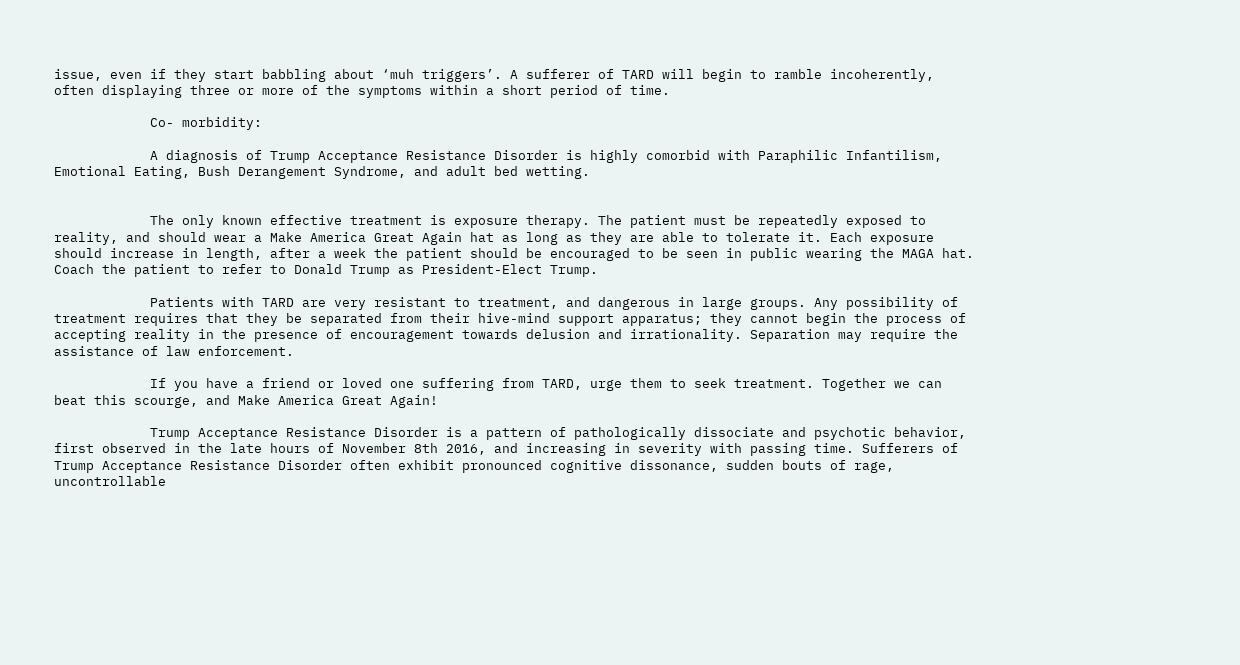issue, even if they start babbling about ‘muh triggers’. A sufferer of TARD will begin to ramble incoherently, often displaying three or more of the symptoms within a short period of time.

            Co- morbidity:

            A diagnosis of Trump Acceptance Resistance Disorder is highly comorbid with Paraphilic Infantilism, Emotional Eating, Bush Derangement Syndrome, and adult bed wetting.


            The only known effective treatment is exposure therapy. The patient must be repeatedly exposed to reality, and should wear a Make America Great Again hat as long as they are able to tolerate it. Each exposure should increase in length, after a week the patient should be encouraged to be seen in public wearing the MAGA hat. Coach the patient to refer to Donald Trump as President-Elect Trump.

            Patients with TARD are very resistant to treatment, and dangerous in large groups. Any possibility of treatment requires that they be separated from their hive-mind support apparatus; they cannot begin the process of accepting reality in the presence of encouragement towards delusion and irrationality. Separation may require the assistance of law enforcement.

            If you have a friend or loved one suffering from TARD, urge them to seek treatment. Together we can beat this scourge, and Make America Great Again!

            Trump Acceptance Resistance Disorder is a pattern of pathologically dissociate and psychotic behavior, first observed in the late hours of November 8th 2016, and increasing in severity with passing time. Sufferers of Trump Acceptance Resistance Disorder often exhibit pronounced cognitive dissonance, sudden bouts of rage, uncontrollable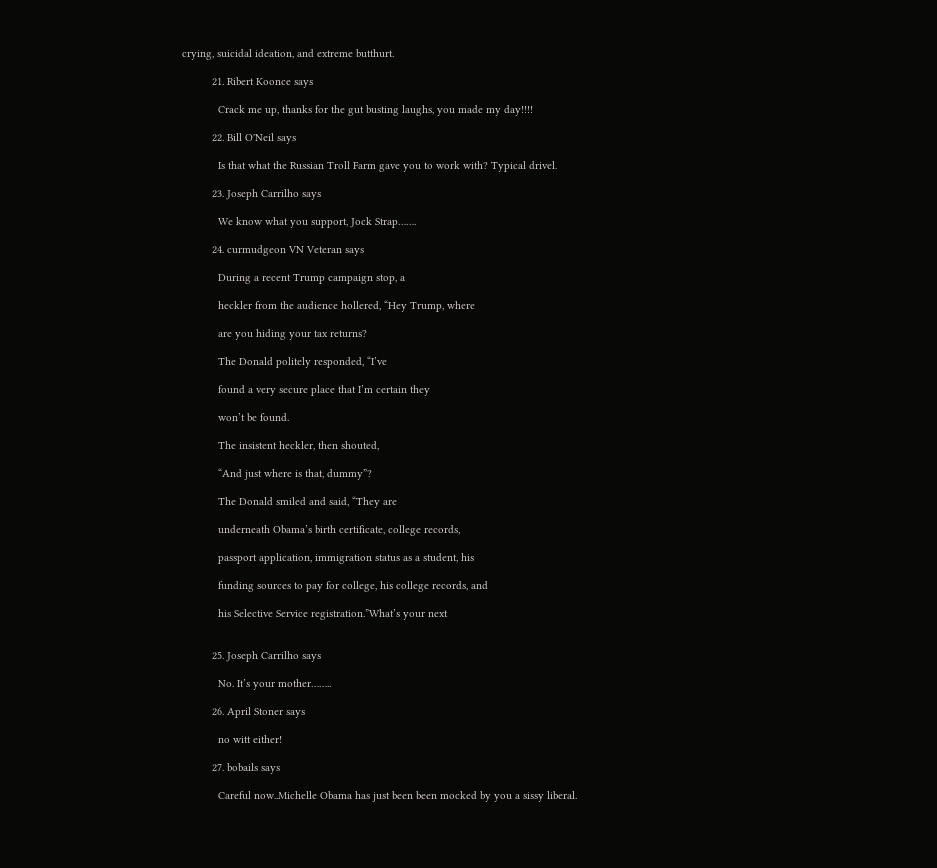crying, suicidal ideation, and extreme butthurt.

          21. Ribert Koonce says

            Crack me up, thanks for the gut busting laughs, you made my day!!!!

          22. Bill O'Neil says

            Is that what the Russian Troll Farm gave you to work with? Typical drivel.

          23. Joseph Carrilho says

            We know what you support, Jock Strap…….

          24. curmudgeon VN Veteran says

            During a recent Trump campaign stop, a

            heckler from the audience hollered, “Hey Trump, where

            are you hiding your tax returns?

            The Donald politely responded, “I’ve

            found a very secure place that I’m certain they

            won’t be found.

            The insistent heckler, then shouted,

            “And just where is that, dummy”?

            The Donald smiled and said, “They are

            underneath Obama’s birth certificate, college records,

            passport application, immigration status as a student, his

            funding sources to pay for college, his college records, and

            his Selective Service registration.”What’s your next


          25. Joseph Carrilho says

            No. It’s your mother……..

          26. April Stoner says

            no witt either!

          27. bobails says

            Careful now..Michelle Obama has just been been mocked by you a sissy liberal.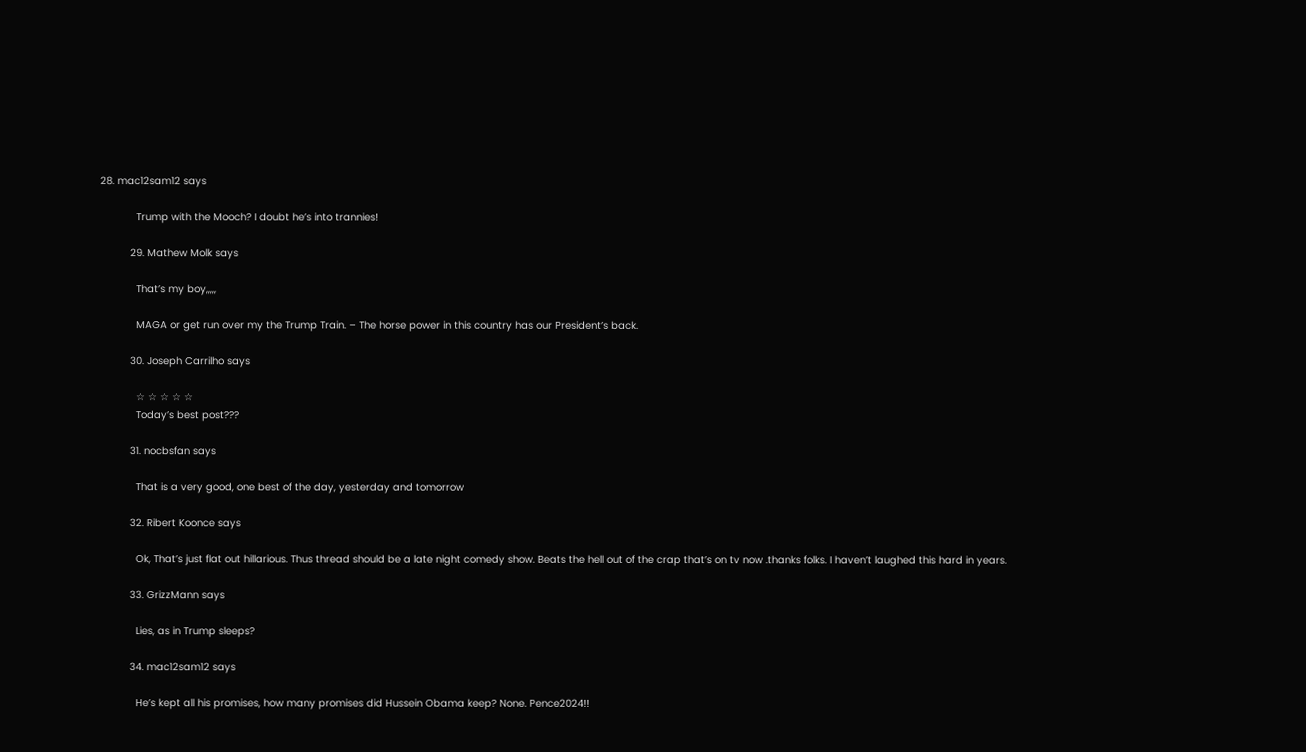28. mac12sam12 says

            Trump with the Mooch? I doubt he’s into trannies!

          29. Mathew Molk says

            That’s my boy,,,,,

            MAGA or get run over my the Trump Train. – The horse power in this country has our President’s back.

          30. Joseph Carrilho says

            ☆ ☆ ☆ ☆ ☆
            Today’s best post???

          31. nocbsfan says

            That is a very good, one best of the day, yesterday and tomorrow

          32. Ribert Koonce says

            Ok, That’s just flat out hillarious. Thus thread should be a late night comedy show. Beats the hell out of the crap that’s on tv now .thanks folks. I haven’t laughed this hard in years.

          33. GrizzMann says

            Lies, as in Trump sleeps?

          34. mac12sam12 says

            He’s kept all his promises, how many promises did Hussein Obama keep? None. Pence2024!!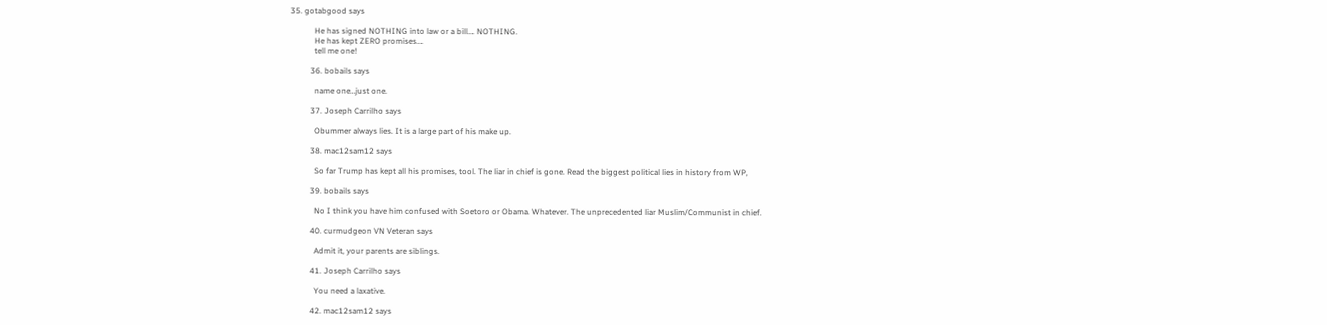35. gotabgood says

            He has signed NOTHING into law or a bill…. NOTHING.
            He has kept ZERO promises….
            tell me one!

          36. bobails says

            name one…just one.

          37. Joseph Carrilho says

            Obummer always lies. It is a large part of his make up.

          38. mac12sam12 says

            So far Trump has kept all his promises, tool. The liar in chief is gone. Read the biggest political lies in history from WP,

          39. bobails says

            No I think you have him confused with Soetoro or Obama. Whatever. The unprecedented liar Muslim/Communist in chief.

          40. curmudgeon VN Veteran says

            Admit it, your parents are siblings.

          41. Joseph Carrilho says

            You need a laxative.

          42. mac12sam12 says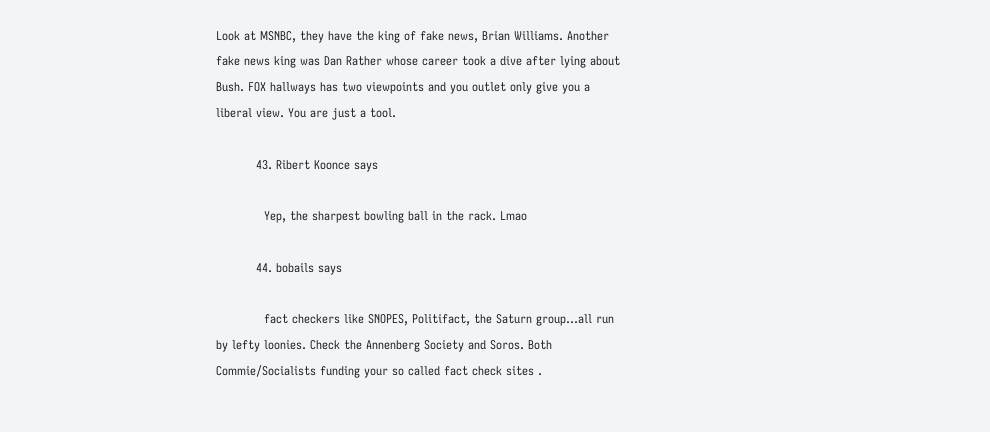Look at MSNBC, they have the king of fake news, Brian Williams. Another fake news king was Dan Rather whose career took a dive after lying about Bush. FOX hallways has two viewpoints and you outlet only give you a liberal view. You are just a tool.

          43. Ribert Koonce says

            Yep, the sharpest bowling ball in the rack. Lmao

          44. bobails says

            fact checkers like SNOPES, Politifact, the Saturn group…all run by lefty loonies. Check the Annenberg Society and Soros. Both Commie/Socialists funding your so called fact check sites .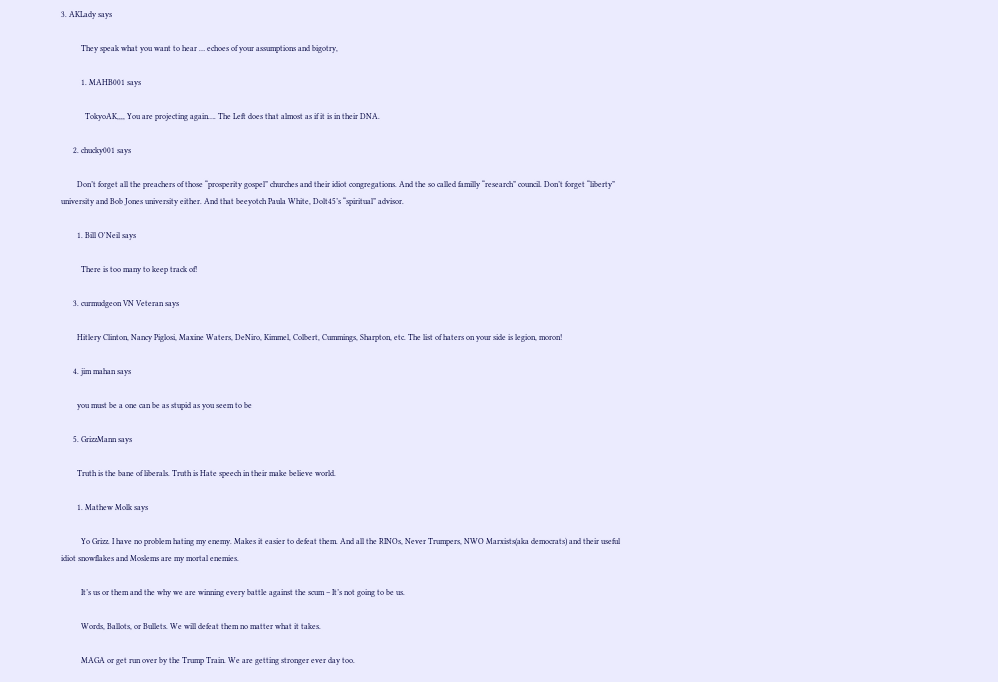3. AKLady says

          They speak what you want to hear … echoes of your assumptions and bigotry,

          1. MAHB001 says

            TokyoAK,,,, You are projecting again…. The Left does that almost as if it is in their DNA.

      2. chucky001 says

        Don’t forget all the preachers of those “prosperity gospel” churches and their idiot congregations. And the so called familly “research” council. Don’t forget “liberty” university and Bob Jones university either. And that beeyotch Paula White, Dolt45’s “spiritual” advisor.

        1. Bill O'Neil says

          There is too many to keep track of!

      3. curmudgeon VN Veteran says

        Hitlery Clinton, Nancy Piglosi, Maxine Waters, DeNiro, Kimmel, Colbert, Cummings, Sharpton, etc. The list of haters on your side is legion, moron!

      4. jim mahan says

        you must be a one can be as stupid as you seem to be

      5. GrizzMann says

        Truth is the bane of liberals. Truth is Hate speech in their make believe world.

        1. Mathew Molk says

          Yo Grizz. I have no problem hating my enemy. Makes it easier to defeat them. And all the RINOs, Never Trumpers, NWO Marxists(aka democrats) and their useful idiot snowflakes and Moslems are my mortal enemies.

          It’s us or them and the why we are winning every battle against the scum – It’s not going to be us.

          Words, Ballots, or Bullets. We will defeat them no matter what it takes.

          MAGA or get run over by the Trump Train. We are getting stronger ever day too.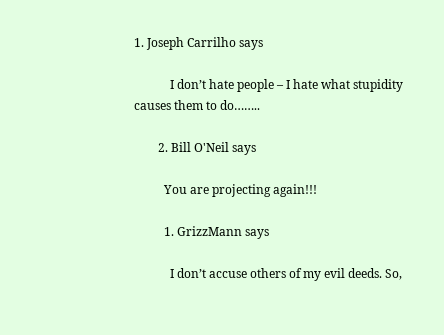1. Joseph Carrilho says

            I don’t hate people – I hate what stupidity causes them to do……..

        2. Bill O'Neil says

          You are projecting again!!!

          1. GrizzMann says

            I don’t accuse others of my evil deeds. So,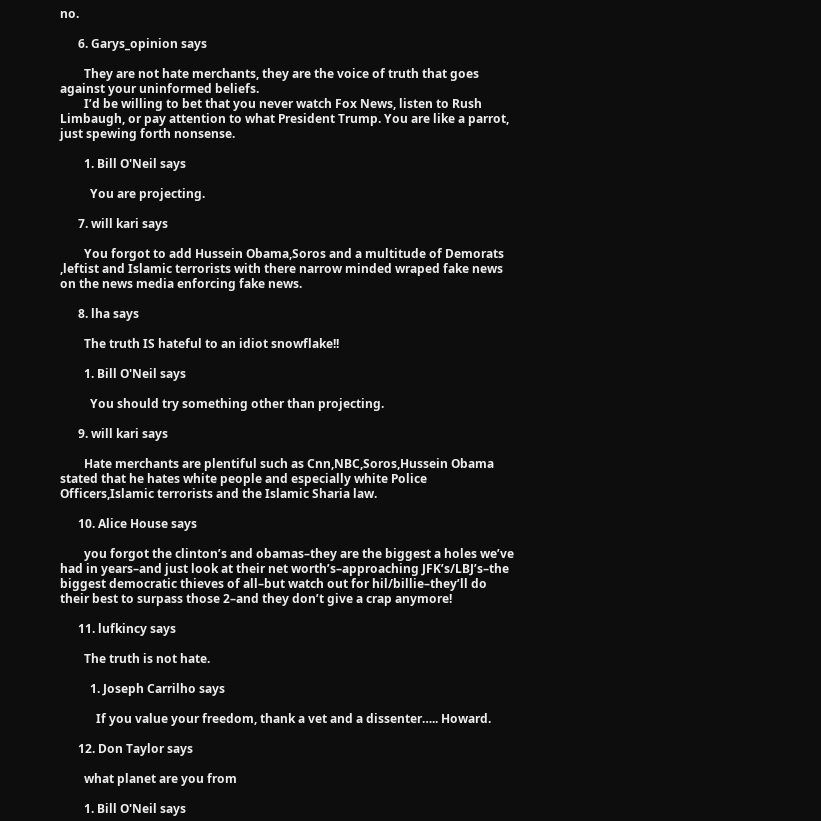no.

      6. Garys_opinion says

        They are not hate merchants, they are the voice of truth that goes against your uninformed beliefs.
        I’d be willing to bet that you never watch Fox News, listen to Rush Limbaugh, or pay attention to what President Trump. You are like a parrot, just spewing forth nonsense.

        1. Bill O'Neil says

          You are projecting.

      7. will kari says

        You forgot to add Hussein Obama,Soros and a multitude of Demorats ,leftist and Islamic terrorists with there narrow minded wraped fake news on the news media enforcing fake news.

      8. lha says

        The truth IS hateful to an idiot snowflake!!

        1. Bill O'Neil says

          You should try something other than projecting.

      9. will kari says

        Hate merchants are plentiful such as Cnn,NBC,Soros,Hussein Obama stated that he hates white people and especially white Police Officers,Islamic terrorists and the Islamic Sharia law.

      10. Alice House says

        you forgot the clinton’s and obamas–they are the biggest a holes we’ve had in years–and just look at their net worth’s–approaching JFK’s/LBJ’s–the biggest democratic thieves of all–but watch out for hil/billie–they’ll do their best to surpass those 2–and they don’t give a crap anymore!

      11. lufkincy says

        The truth is not hate.

          1. Joseph Carrilho says

            If you value your freedom, thank a vet and a dissenter….. Howard.

      12. Don Taylor says

        what planet are you from

        1. Bill O'Neil says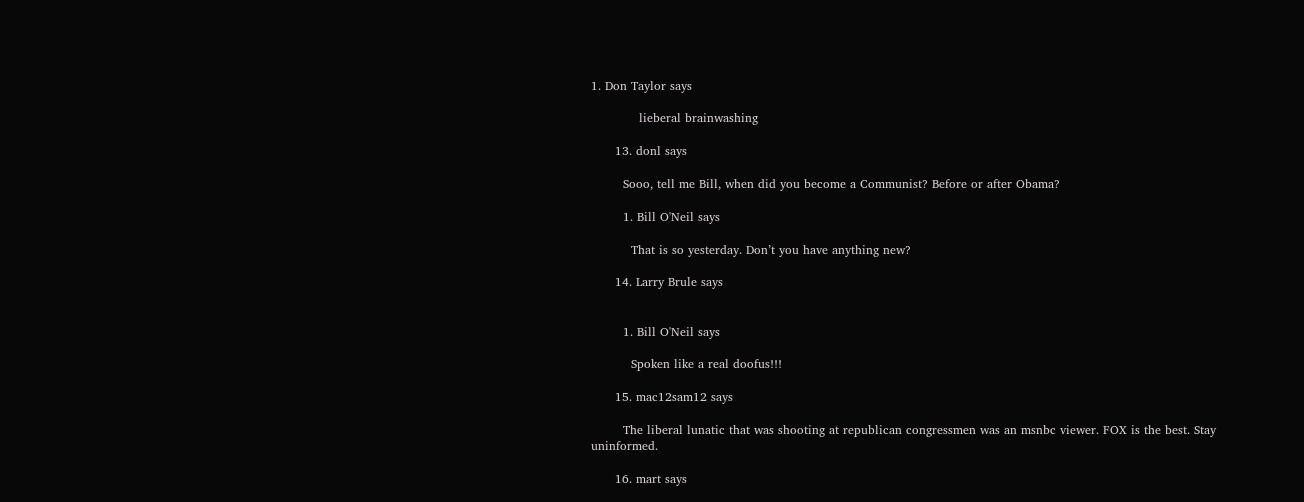1. Don Taylor says

            lieberal brainwashing

      13. donl says

        Sooo, tell me Bill, when did you become a Communist? Before or after Obama?

        1. Bill O'Neil says

          That is so yesterday. Don’t you have anything new?

      14. Larry Brule says


        1. Bill O'Neil says

          Spoken like a real doofus!!!

      15. mac12sam12 says

        The liberal lunatic that was shooting at republican congressmen was an msnbc viewer. FOX is the best. Stay uninformed.

      16. mart says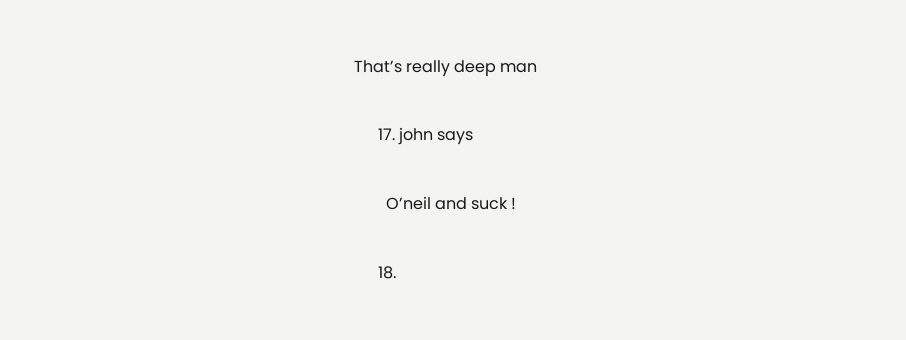That’s really deep man

      17. john says

        O’neil and suck !

      18.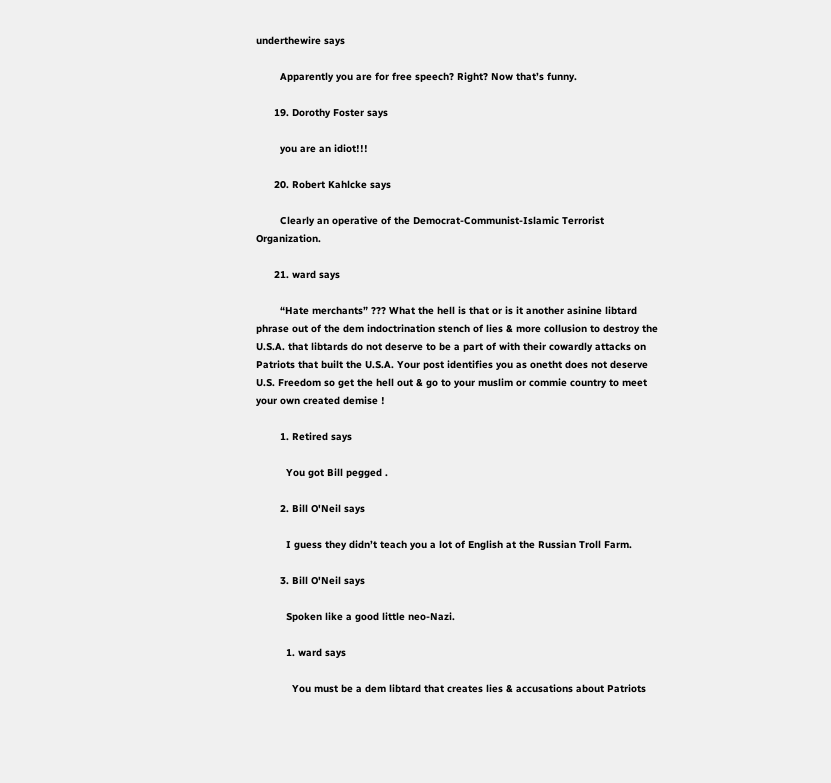underthewire says

        Apparently you are for free speech? Right? Now that’s funny.

      19. Dorothy Foster says

        you are an idiot!!!

      20. Robert Kahlcke says

        Clearly an operative of the Democrat-Communist-Islamic Terrorist Organization.

      21. ward says

        “Hate merchants” ??? What the hell is that or is it another asinine libtard phrase out of the dem indoctrination stench of lies & more collusion to destroy the U.S.A. that libtards do not deserve to be a part of with their cowardly attacks on Patriots that built the U.S.A. Your post identifies you as onetht does not deserve U.S. Freedom so get the hell out & go to your muslim or commie country to meet your own created demise !

        1. Retired says

          You got Bill pegged .

        2. Bill O'Neil says

          I guess they didn’t teach you a lot of English at the Russian Troll Farm.

        3. Bill O'Neil says

          Spoken like a good little neo-Nazi.

          1. ward says

            You must be a dem libtard that creates lies & accusations about Patriots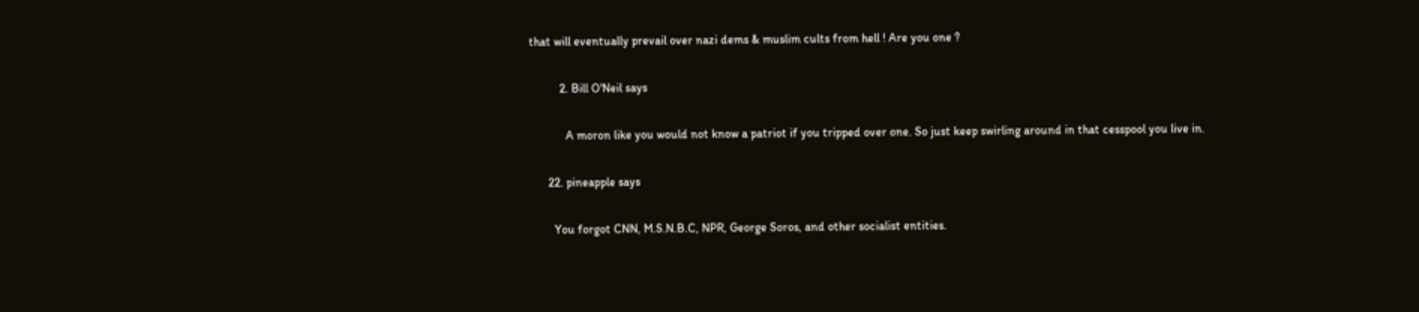that will eventually prevail over nazi dems & muslim cults from hell ! Are you one ?

          2. Bill O'Neil says

            A moron like you would not know a patriot if you tripped over one. So just keep swirling around in that cesspool you live in.

      22. pineapple says

        You forgot CNN, M.S.N.B.C, NPR, George Soros, and other socialist entities.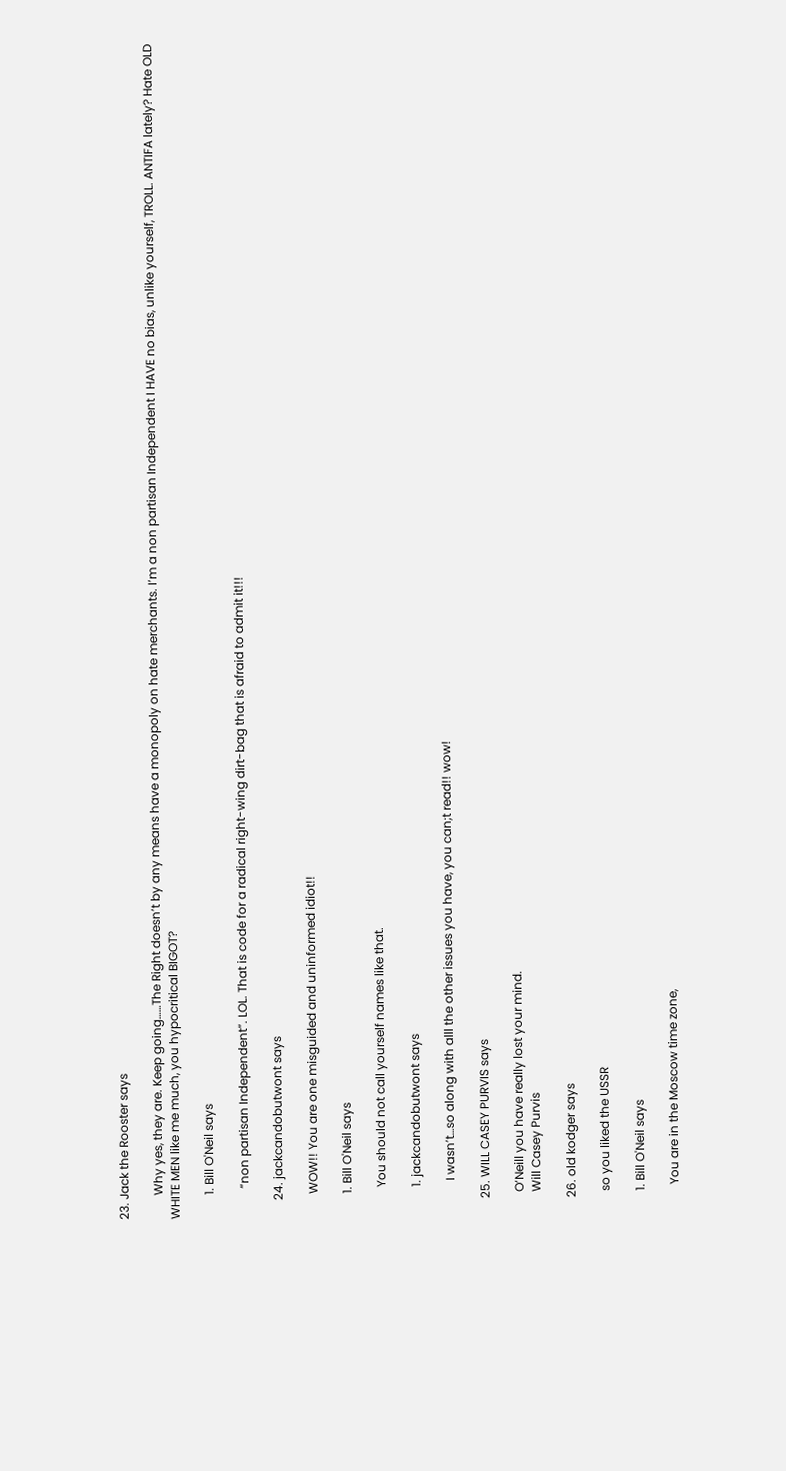23. Jack the Rooster says

        Why yes, they are. Keep going……The Right doesn’t by any means have a monopoly on hate merchants. I’m a non partisan Independent I HAVE no bias, unlike yourself, TROLL. ANTIFA lately? Hate OLD WHITE MEN like me much, you hypocritical BIGOT?

        1. Bill O'Neil says

          “non partisan Independent”. LOL. That is code for a radical right-wing dirt-bag that is afraid to admit it!!!

      24. jackcandobutwont says

        WOW!! You are one misguided and uninformed idiot!!

        1. Bill O'Neil says

          You should not call yourself names like that.

          1. jackcandobutwont says

            I wasn’t…so along with alll the other issues you have, you can;t read!! wow!

      25. WILL CASEY PURVIS says

        O’Neill you have really lost your mind.
        Will Casey Purvis

      26. old kodger says

        so you liked the USSR

        1. Bill O'Neil says

          You are in the Moscow time zone,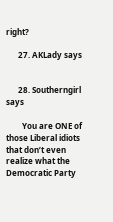right?

      27. AKLady says


      28. Southerngirl says

        You are ONE of those Liberal idiots that don’t even realize what the Democratic Party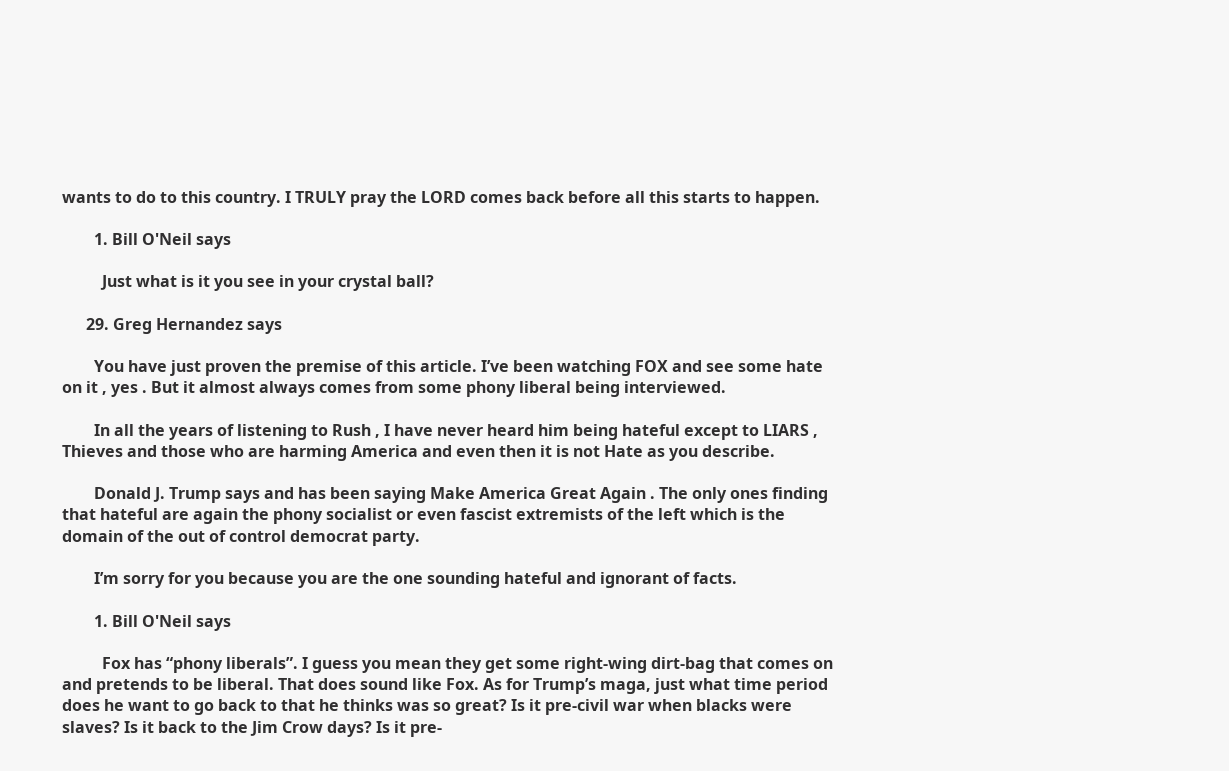wants to do to this country. I TRULY pray the LORD comes back before all this starts to happen.

        1. Bill O'Neil says

          Just what is it you see in your crystal ball?

      29. Greg Hernandez says

        You have just proven the premise of this article. I’ve been watching FOX and see some hate on it , yes . But it almost always comes from some phony liberal being interviewed.

        In all the years of listening to Rush , I have never heard him being hateful except to LIARS , Thieves and those who are harming America and even then it is not Hate as you describe.

        Donald J. Trump says and has been saying Make America Great Again . The only ones finding that hateful are again the phony socialist or even fascist extremists of the left which is the domain of the out of control democrat party.

        I’m sorry for you because you are the one sounding hateful and ignorant of facts.

        1. Bill O'Neil says

          Fox has “phony liberals”. I guess you mean they get some right-wing dirt-bag that comes on and pretends to be liberal. That does sound like Fox. As for Trump’s maga, just what time period does he want to go back to that he thinks was so great? Is it pre-civil war when blacks were slaves? Is it back to the Jim Crow days? Is it pre-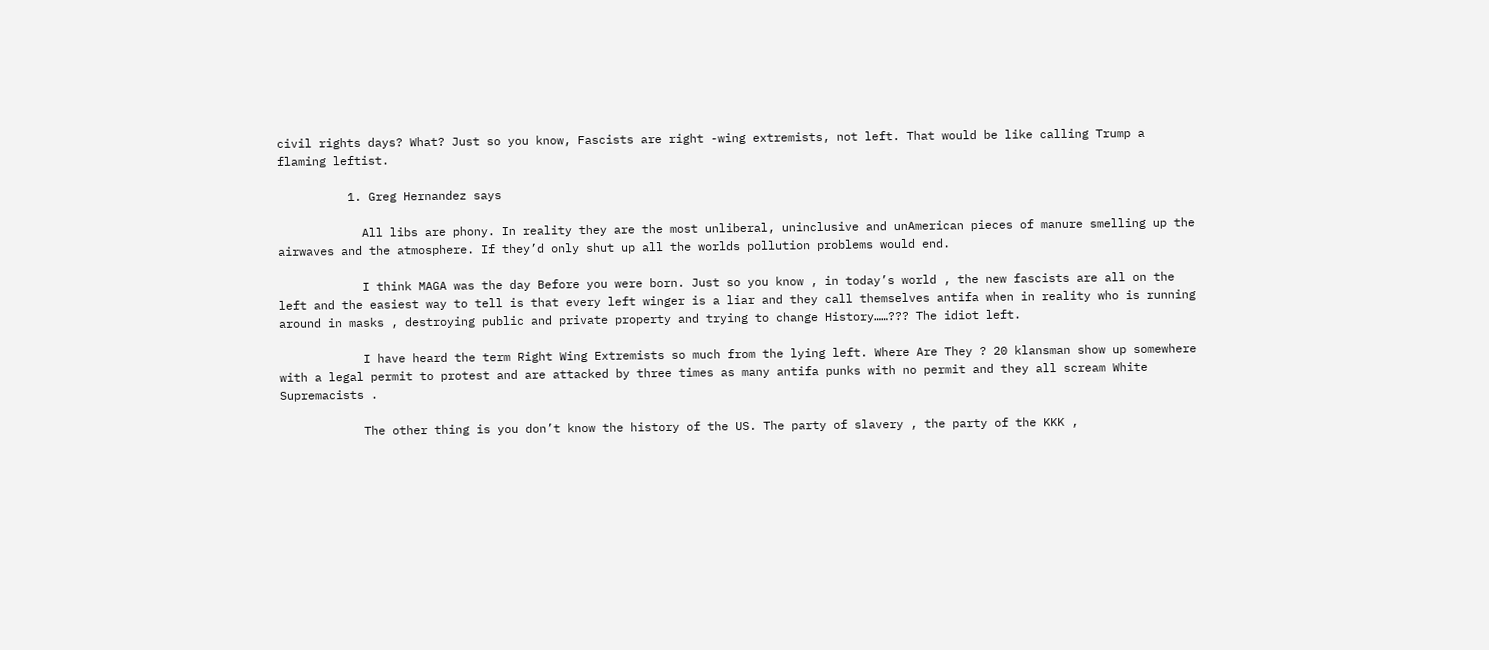civil rights days? What? Just so you know, Fascists are right -wing extremists, not left. That would be like calling Trump a flaming leftist.

          1. Greg Hernandez says

            All libs are phony. In reality they are the most unliberal, uninclusive and unAmerican pieces of manure smelling up the airwaves and the atmosphere. If they’d only shut up all the worlds pollution problems would end.

            I think MAGA was the day Before you were born. Just so you know , in today’s world , the new fascists are all on the left and the easiest way to tell is that every left winger is a liar and they call themselves antifa when in reality who is running around in masks , destroying public and private property and trying to change History……??? The idiot left.

            I have heard the term Right Wing Extremists so much from the lying left. Where Are They ? 20 klansman show up somewhere with a legal permit to protest and are attacked by three times as many antifa punks with no permit and they all scream White Supremacists .

            The other thing is you don’t know the history of the US. The party of slavery , the party of the KKK ,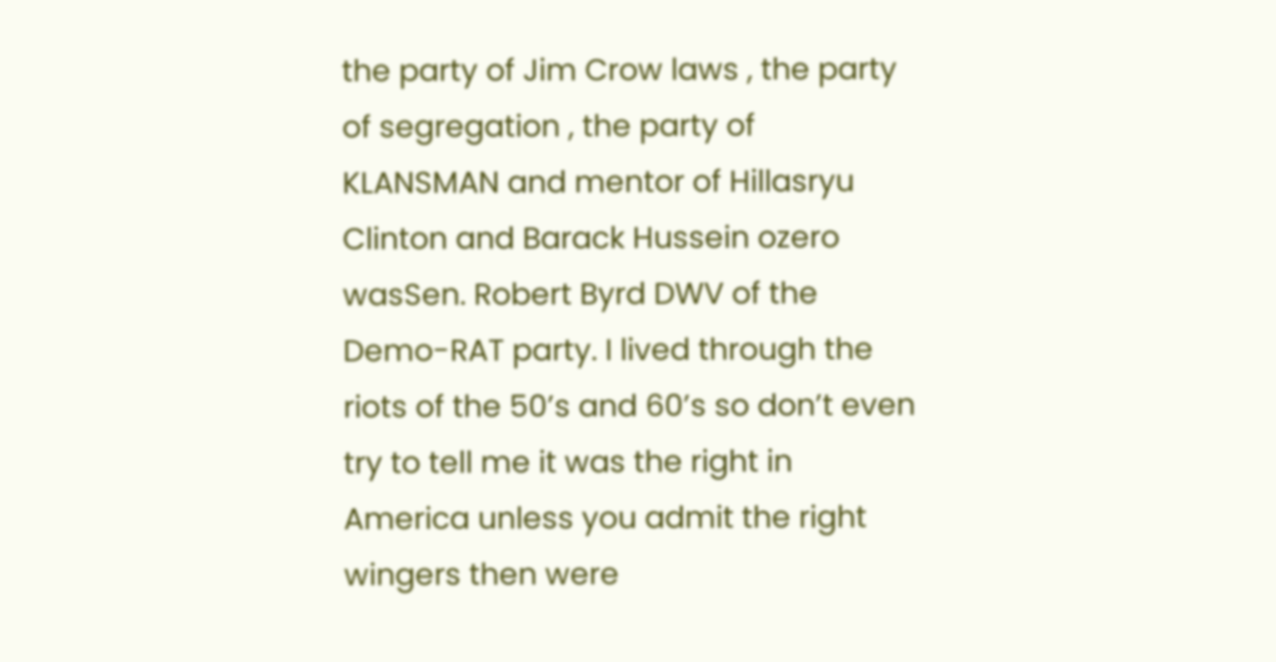the party of Jim Crow laws , the party of segregation , the party of KLANSMAN and mentor of Hillasryu Clinton and Barack Hussein ozero wasSen. Robert Byrd DWV of the Demo-RAT party. I lived through the riots of the 50’s and 60’s so don’t even try to tell me it was the right in America unless you admit the right wingers then were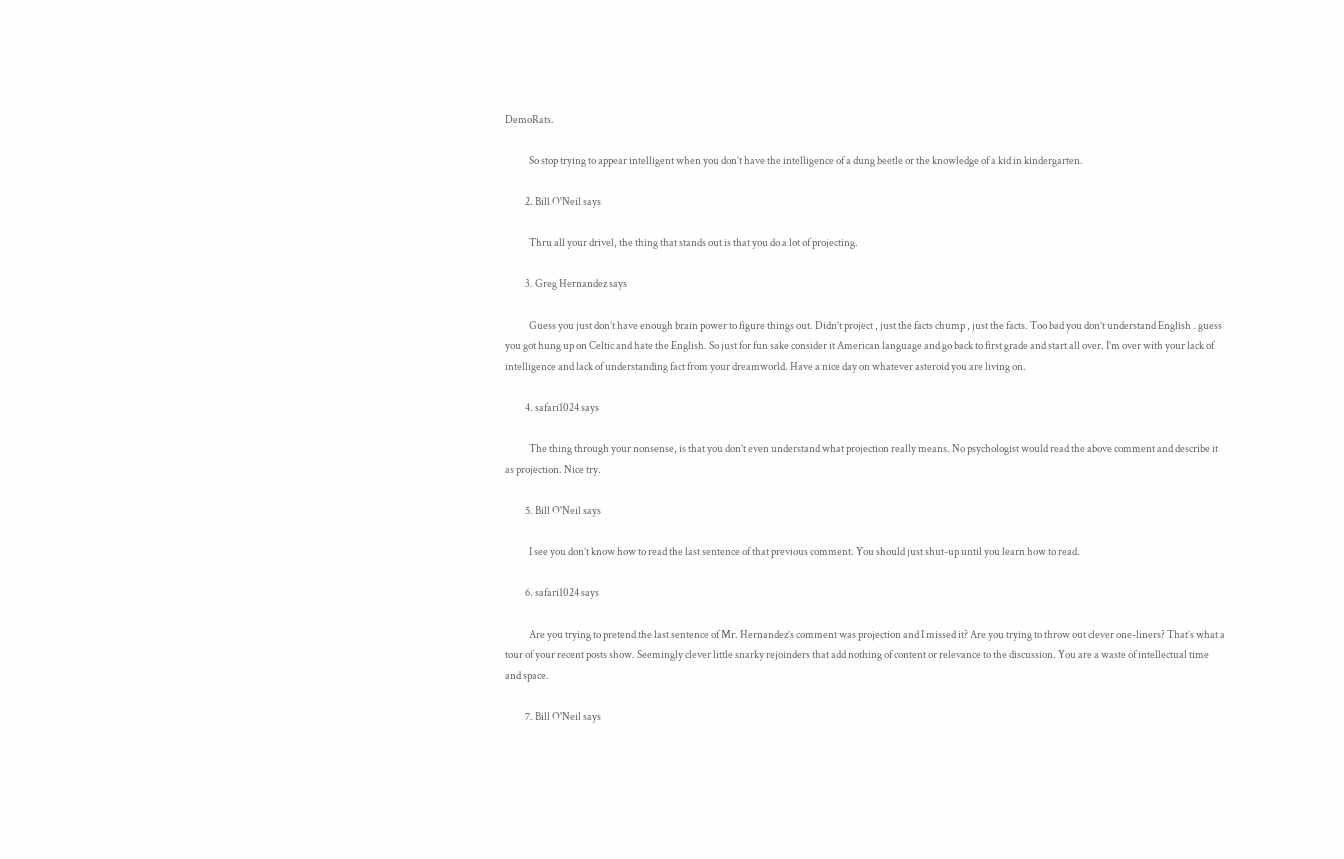DemoRats.

            So stop trying to appear intelligent when you don’t have the intelligence of a dung beetle or the knowledge of a kid in kindergarten.

          2. Bill O'Neil says

            Thru all your drivel, the thing that stands out is that you do a lot of projecting.

          3. Greg Hernandez says

            Guess you just don’t have enough brain power to figure things out. Didn’t project , just the facts chump , just the facts. Too bad you don’t understand English . guess you got hung up on Celtic and hate the English. So just for fun sake consider it American language and go back to first grade and start all over. I’m over with your lack of intelligence and lack of understanding fact from your dreamworld. Have a nice day on whatever asteroid you are living on.

          4. safari1024 says

            The thing through your nonsense, is that you don’t even understand what projection really means. No psychologist would read the above comment and describe it as projection. Nice try.

          5. Bill O'Neil says

            I see you don’t know how to read the last sentence of that previous comment. You should just shut-up until you learn how to read.

          6. safari1024 says

            Are you trying to pretend the last sentence of Mr. Hernandez’s comment was projection and I missed it? Are you trying to throw out clever one-liners? That’s what a tour of your recent posts show. Seemingly clever little snarky rejoinders that add nothing of content or relevance to the discussion. You are a waste of intellectual time and space.

          7. Bill O'Neil says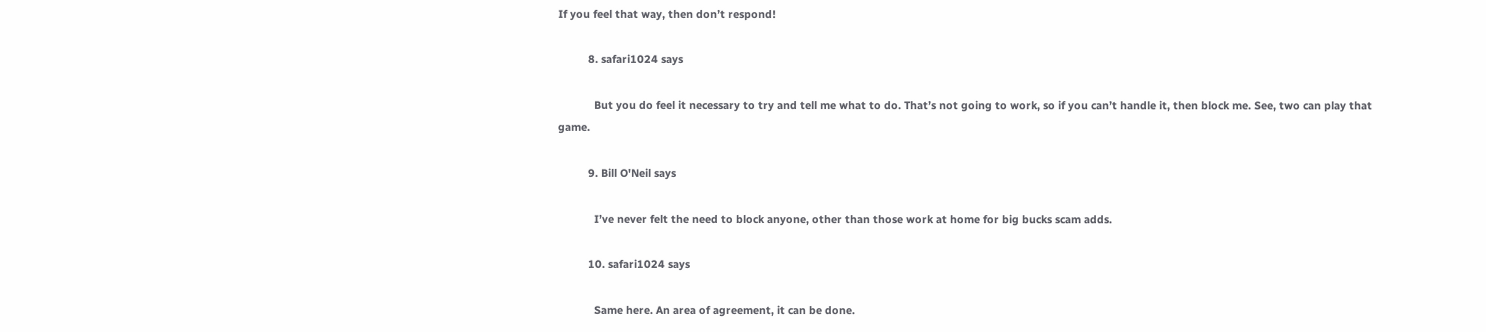If you feel that way, then don’t respond!

          8. safari1024 says

            But you do feel it necessary to try and tell me what to do. That’s not going to work, so if you can’t handle it, then block me. See, two can play that game.

          9. Bill O'Neil says

            I’ve never felt the need to block anyone, other than those work at home for big bucks scam adds.

          10. safari1024 says

            Same here. An area of agreement, it can be done.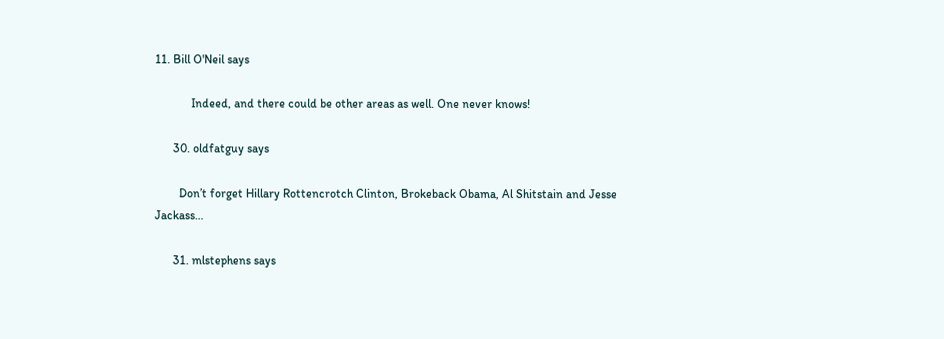11. Bill O'Neil says

            Indeed, and there could be other areas as well. One never knows!

      30. oldfatguy says

        Don’t forget Hillary Rottencrotch Clinton, Brokeback Obama, Al Shitstain and Jesse Jackass…

      31. mlstephens says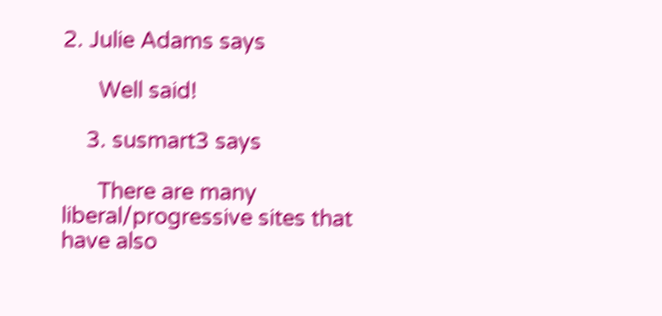2. Julie Adams says

      Well said!

    3. susmart3 says

      There are many liberal/progressive sites that have also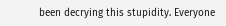been decrying this stupidity. Everyone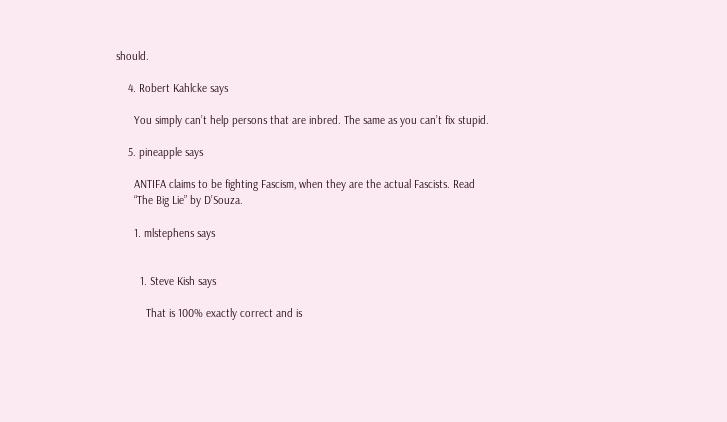should.

    4. Robert Kahlcke says

      You simply can’t help persons that are inbred. The same as you can’t fix stupid.

    5. pineapple says

      ANTIFA claims to be fighting Fascism, when they are the actual Fascists. Read
      “The Big Lie” by D’Souza.

      1. mlstephens says


        1. Steve Kish says

          That is 100% exactly correct and is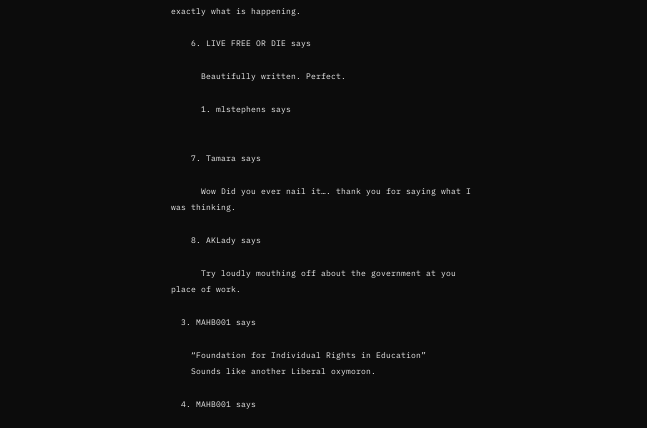exactly what is happening.

    6. LIVE FREE OR DIE says

      Beautifully written. Perfect.

      1. mlstephens says


    7. Tamara says

      Wow Did you ever nail it…. thank you for saying what I was thinking.

    8. AKLady says

      Try loudly mouthing off about the government at you place of work.

  3. MAHB001 says

    “Foundation for Individual Rights in Education”
    Sounds like another Liberal oxymoron.

  4. MAHB001 says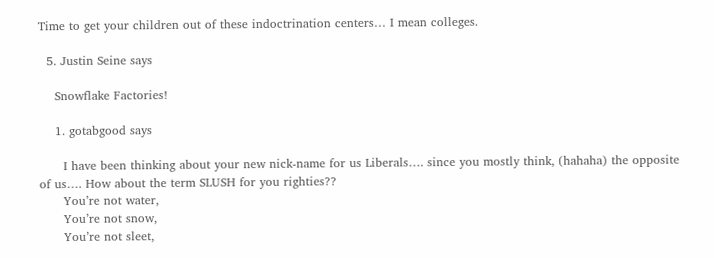Time to get your children out of these indoctrination centers… I mean colleges.

  5. Justin Seine says

    Snowflake Factories!

    1. gotabgood says

      I have been thinking about your new nick-name for us Liberals…. since you mostly think, (hahaha) the opposite of us…. How about the term SLUSH for you righties??
      You’re not water,
      You’re not snow,
      You’re not sleet,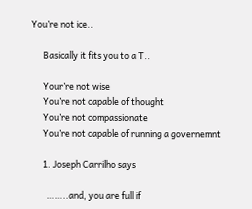You’re not ice..

      Basically it fits you to a T..

      Your’re not wise
      You’re not capable of thought
      You’re not compassionate
      You’re not capable of running a governemnt

      1. Joseph Carrilho says

        ……..and, you are full if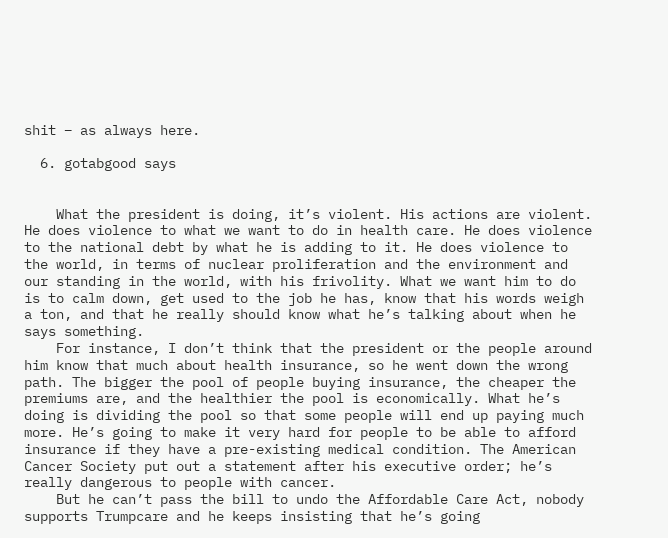shit – as always here.

  6. gotabgood says


    What the president is doing, it’s violent. His actions are violent. He does violence to what we want to do in health care. He does violence to the national debt by what he is adding to it. He does violence to the world, in terms of nuclear proliferation and the environment and our standing in the world, with his frivolity. What we want him to do is to calm down, get used to the job he has, know that his words weigh a ton, and that he really should know what he’s talking about when he says something.
    For instance, I don’t think that the president or the people around him know that much about health insurance, so he went down the wrong path. The bigger the pool of people buying insurance, the cheaper the premiums are, and the healthier the pool is economically. What he’s doing is dividing the pool so that some people will end up paying much more. He’s going to make it very hard for people to be able to afford insurance if they have a pre-existing medical condition. The American Cancer Society put out a statement after his executive order; he’s really dangerous to people with cancer.
    But he can’t pass the bill to undo the Affordable Care Act, nobody supports Trumpcare and he keeps insisting that he’s going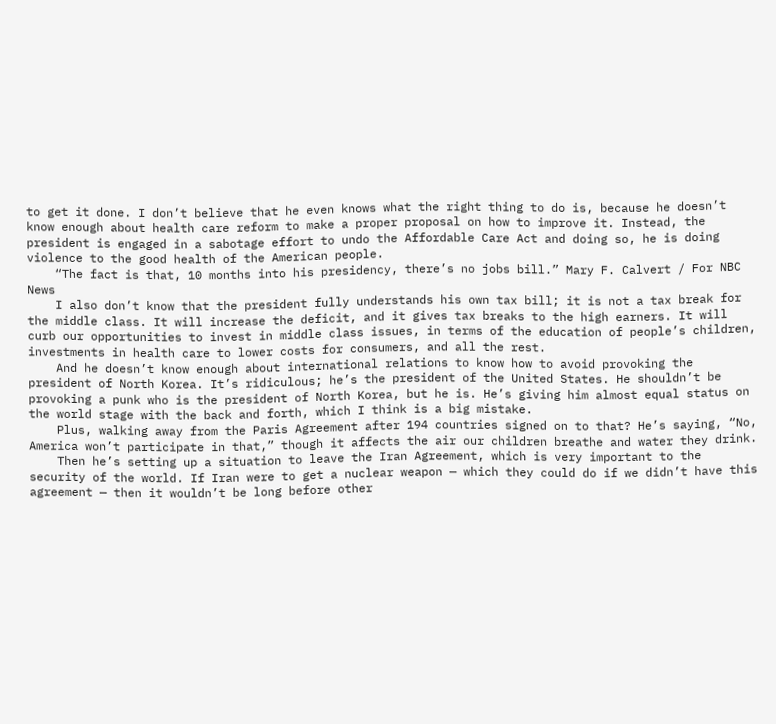to get it done. I don’t believe that he even knows what the right thing to do is, because he doesn’t know enough about health care reform to make a proper proposal on how to improve it. Instead, the president is engaged in a sabotage effort to undo the Affordable Care Act and doing so, he is doing violence to the good health of the American people.
    “The fact is that, 10 months into his presidency, there’s no jobs bill.” Mary F. Calvert / For NBC News
    I also don’t know that the president fully understands his own tax bill; it is not a tax break for the middle class. It will increase the deficit, and it gives tax breaks to the high earners. It will curb our opportunities to invest in middle class issues, in terms of the education of people’s children, investments in health care to lower costs for consumers, and all the rest.
    And he doesn’t know enough about international relations to know how to avoid provoking the president of North Korea. It’s ridiculous; he’s the president of the United States. He shouldn’t be provoking a punk who is the president of North Korea, but he is. He’s giving him almost equal status on the world stage with the back and forth, which I think is a big mistake.
    Plus, walking away from the Paris Agreement after 194 countries signed on to that? He’s saying, “No, America won’t participate in that,” though it affects the air our children breathe and water they drink.
    Then he’s setting up a situation to leave the Iran Agreement, which is very important to the security of the world. If Iran were to get a nuclear weapon — which they could do if we didn’t have this agreement — then it wouldn’t be long before other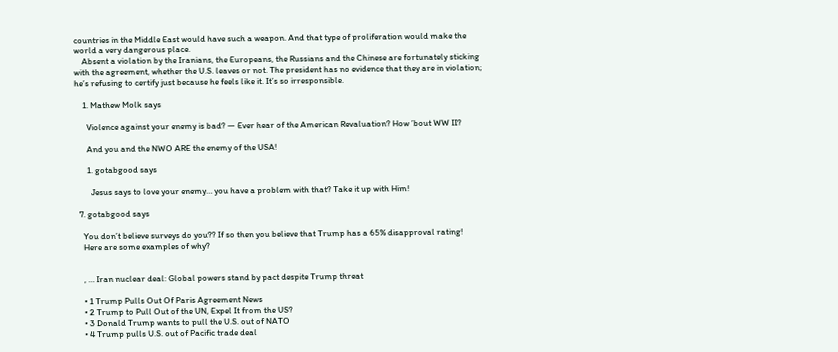countries in the Middle East would have such a weapon. And that type of proliferation would make the world a very dangerous place.
    Absent a violation by the Iranians, the Europeans, the Russians and the Chinese are fortunately sticking with the agreement, whether the U.S. leaves or not. The president has no evidence that they are in violation; he’s refusing to certify just because he feels like it. It’s so irresponsible.

    1. Mathew Molk says

      Violence against your enemy is bad? — Ever hear of the American Revaluation? How ’bout WW II?

      And you and the NWO ARE the enemy of the USA!

      1. gotabgood says

        Jesus says to love your enemy… you have a problem with that? Take it up with Him!

  7. gotabgood says

    You don’t believe surveys do you?? If so then you believe that Trump has a 65% disapproval rating!
    Here are some examples of why?


    , … Iran nuclear deal: Global powers stand by pact despite Trump threat

    • 1 Trump Pulls Out Of Paris Agreement News
    • 2 Trump to Pull Out of the UN, Expel It from the US?
    • 3 Donald Trump wants to pull the U.S. out of NATO
    • 4 Trump pulls U.S. out of Pacific trade deal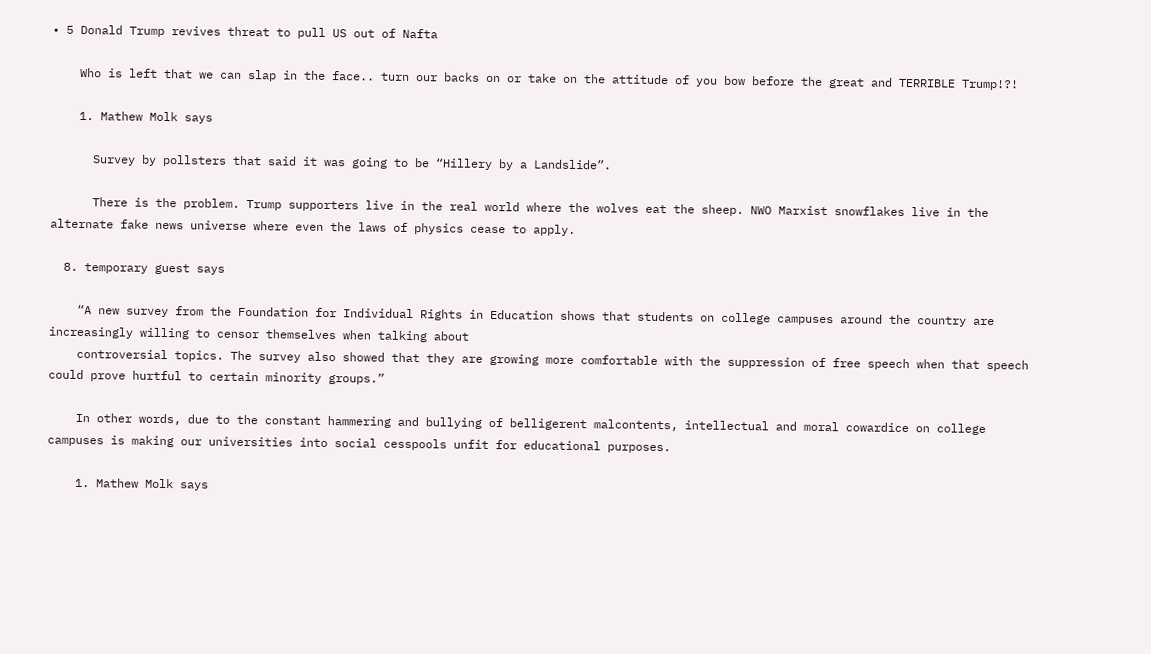• 5 Donald Trump revives threat to pull US out of Nafta

    Who is left that we can slap in the face.. turn our backs on or take on the attitude of you bow before the great and TERRIBLE Trump!?!

    1. Mathew Molk says

      Survey by pollsters that said it was going to be “Hillery by a Landslide”.

      There is the problem. Trump supporters live in the real world where the wolves eat the sheep. NWO Marxist snowflakes live in the alternate fake news universe where even the laws of physics cease to apply.

  8. temporary guest says

    “A new survey from the Foundation for Individual Rights in Education shows that students on college campuses around the country are increasingly willing to censor themselves when talking about
    controversial topics. The survey also showed that they are growing more comfortable with the suppression of free speech when that speech could prove hurtful to certain minority groups.”

    In other words, due to the constant hammering and bullying of belligerent malcontents, intellectual and moral cowardice on college campuses is making our universities into social cesspools unfit for educational purposes.

    1. Mathew Molk says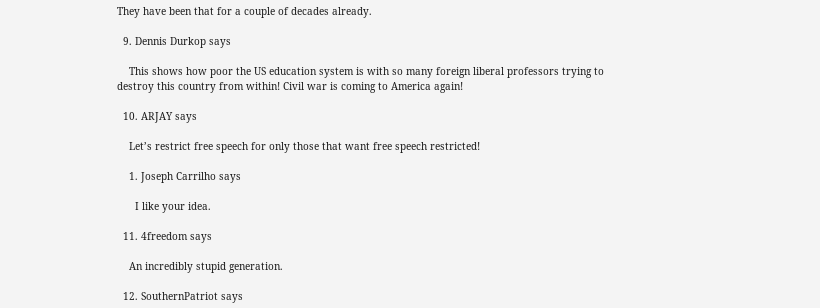They have been that for a couple of decades already.

  9. Dennis Durkop says

    This shows how poor the US education system is with so many foreign liberal professors trying to destroy this country from within! Civil war is coming to America again!

  10. ARJAY says

    Let’s restrict free speech for only those that want free speech restricted!

    1. Joseph Carrilho says

      I like your idea.

  11. 4freedom says

    An incredibly stupid generation.

  12. SouthernPatriot says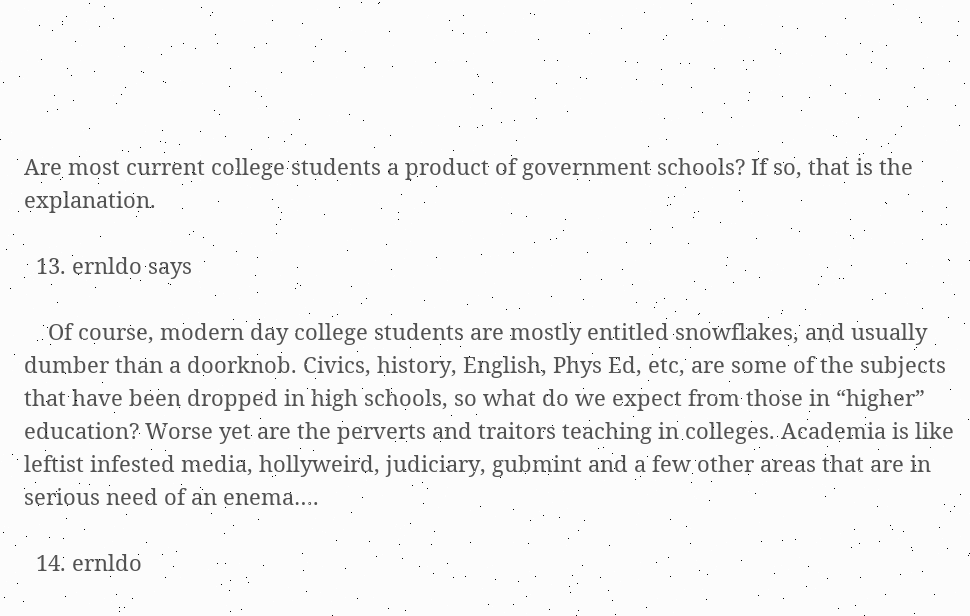Are most current college students a product of government schools? If so, that is the explanation.

  13. ernldo says

    Of course, modern day college students are mostly entitled snowflakes, and usually dumber than a doorknob. Civics, history, English, Phys Ed, etc, are some of the subjects that have been dropped in high schools, so what do we expect from those in “higher” education? Worse yet are the perverts and traitors teaching in colleges. Academia is like leftist infested media, hollyweird, judiciary, gubmint and a few other areas that are in serious need of an enema….

  14. ernldo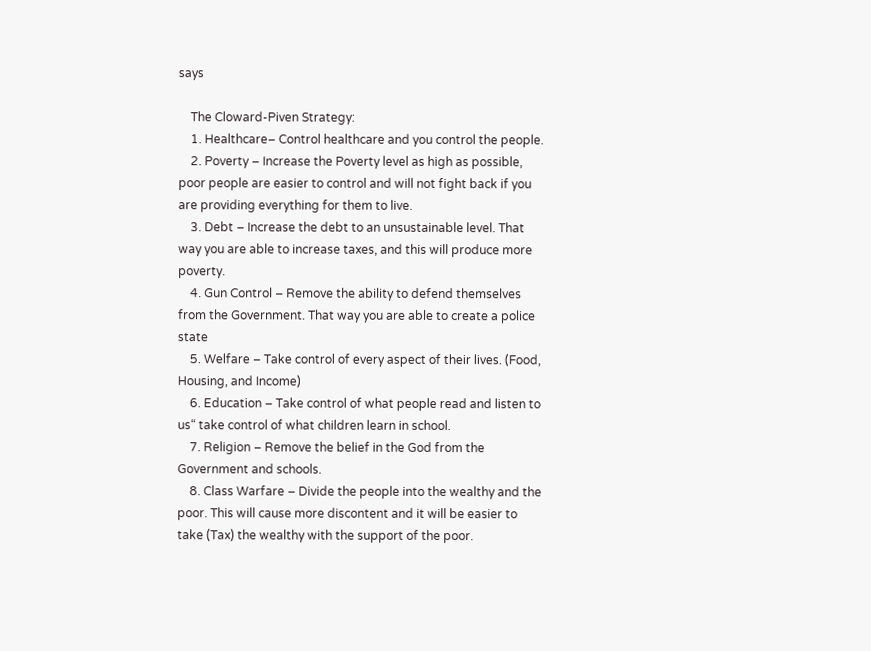says

    The Cloward-Piven Strategy:
    1. Healthcare– Control healthcare and you control the people.
    2. Poverty – Increase the Poverty level as high as possible, poor people are easier to control and will not fight back if you are providing everything for them to live.
    3. Debt – Increase the debt to an unsustainable level. That way you are able to increase taxes, and this will produce more poverty.
    4. Gun Control – Remove the ability to defend themselves from the Government. That way you are able to create a police state
    5. Welfare – Take control of every aspect of their lives. (Food, Housing, and Income)
    6. Education – Take control of what people read and listen to us“ take control of what children learn in school.
    7. Religion – Remove the belief in the God from the Government and schools.
    8. Class Warfare – Divide the people into the wealthy and the poor. This will cause more discontent and it will be easier to take (Tax) the wealthy with the support of the poor.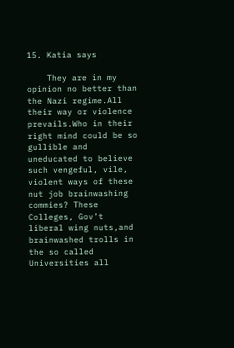15. Katia says

    They are in my opinion no better than the Nazi regime.All their way or violence prevails.Who in their right mind could be so gullible and uneducated to believe such vengeful, vile, violent ways of these nut job brainwashing commies? These Colleges, Gov’t liberal wing nuts,and brainwashed trolls in the so called Universities all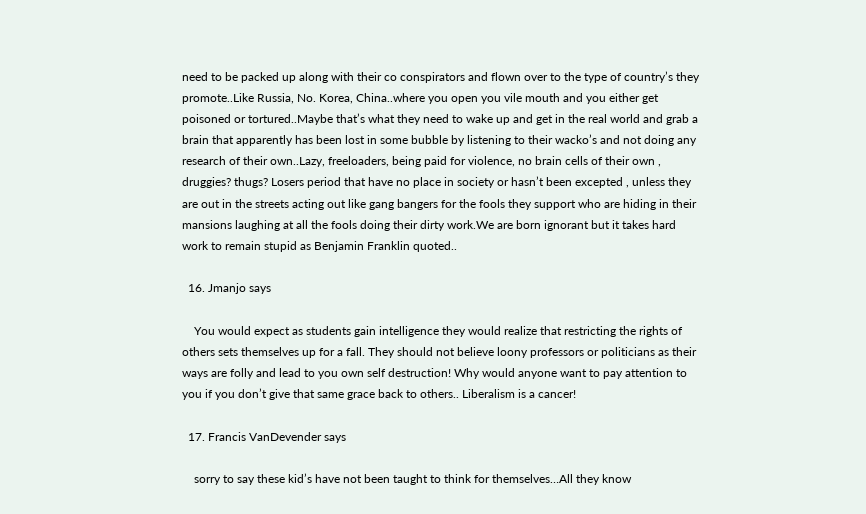need to be packed up along with their co conspirators and flown over to the type of country’s they promote..Like Russia, No. Korea, China..where you open you vile mouth and you either get poisoned or tortured..Maybe that’s what they need to wake up and get in the real world and grab a brain that apparently has been lost in some bubble by listening to their wacko’s and not doing any research of their own..Lazy, freeloaders, being paid for violence, no brain cells of their own , druggies? thugs? Losers period that have no place in society or hasn’t been excepted , unless they are out in the streets acting out like gang bangers for the fools they support who are hiding in their mansions laughing at all the fools doing their dirty work.We are born ignorant but it takes hard work to remain stupid as Benjamin Franklin quoted..

  16. Jmanjo says

    You would expect as students gain intelligence they would realize that restricting the rights of others sets themselves up for a fall. They should not believe loony professors or politicians as their ways are folly and lead to you own self destruction! Why would anyone want to pay attention to you if you don’t give that same grace back to others.. Liberalism is a cancer!

  17. Francis VanDevender says

    sorry to say these kid’s have not been taught to think for themselves…All they know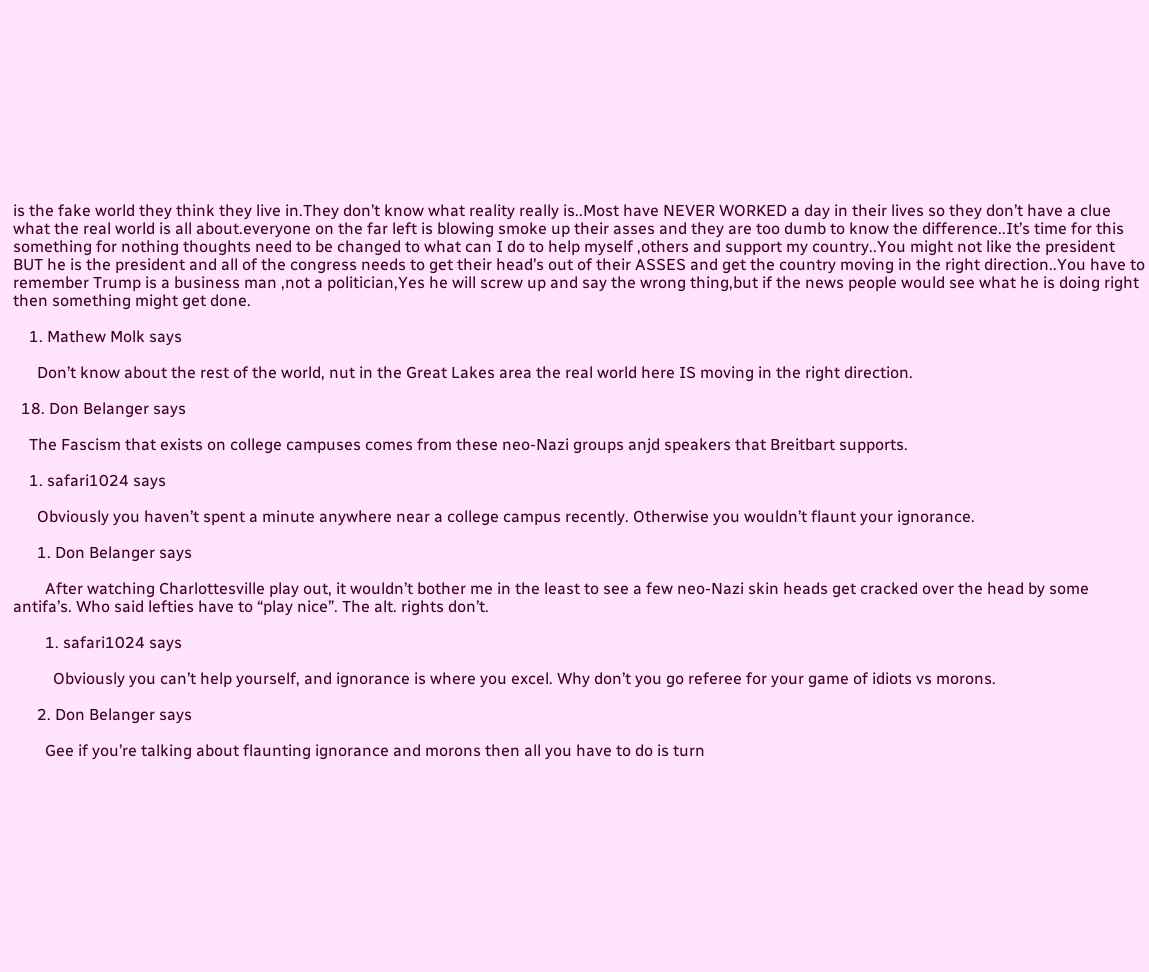is the fake world they think they live in.They don’t know what reality really is..Most have NEVER WORKED a day in their lives so they don’t have a clue what the real world is all about.everyone on the far left is blowing smoke up their asses and they are too dumb to know the difference..It’s time for this something for nothing thoughts need to be changed to what can I do to help myself ,others and support my country..You might not like the president BUT he is the president and all of the congress needs to get their head’s out of their ASSES and get the country moving in the right direction..You have to remember Trump is a business man ,not a politician,Yes he will screw up and say the wrong thing,but if the news people would see what he is doing right then something might get done.

    1. Mathew Molk says

      Don’t know about the rest of the world, nut in the Great Lakes area the real world here IS moving in the right direction.

  18. Don Belanger says

    The Fascism that exists on college campuses comes from these neo-Nazi groups anjd speakers that Breitbart supports.

    1. safari1024 says

      Obviously you haven’t spent a minute anywhere near a college campus recently. Otherwise you wouldn’t flaunt your ignorance.

      1. Don Belanger says

        After watching Charlottesville play out, it wouldn’t bother me in the least to see a few neo-Nazi skin heads get cracked over the head by some antifa’s. Who said lefties have to “play nice”. The alt. rights don’t.

        1. safari1024 says

          Obviously you can’t help yourself, and ignorance is where you excel. Why don’t you go referee for your game of idiots vs morons.

      2. Don Belanger says

        Gee if you’re talking about flaunting ignorance and morons then all you have to do is turn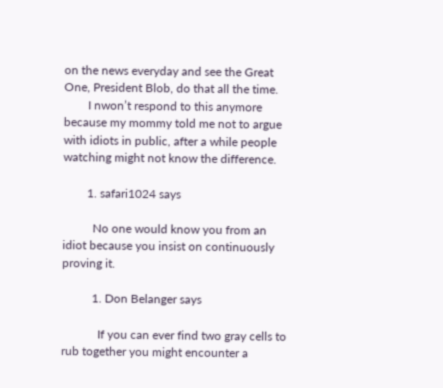on the news everyday and see the Great One, President Blob, do that all the time.
        I nwon’t respond to this anymore because my mommy told me not to argue with idiots in public, after a while people watching might not know the difference.

        1. safari1024 says

          No one would know you from an idiot because you insist on continuously proving it.

          1. Don Belanger says

            If you can ever find two gray cells to rub together you might encounter a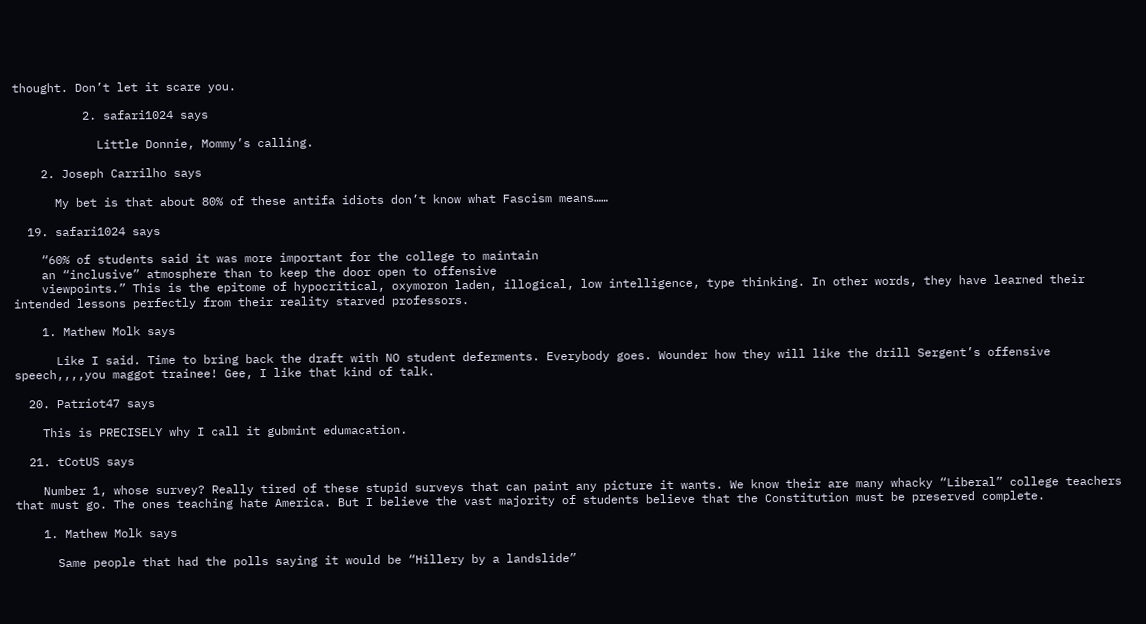thought. Don’t let it scare you.

          2. safari1024 says

            Little Donnie, Mommy’s calling.

    2. Joseph Carrilho says

      My bet is that about 80% of these antifa idiots don’t know what Fascism means……

  19. safari1024 says

    “60% of students said it was more important for the college to maintain
    an “inclusive” atmosphere than to keep the door open to offensive
    viewpoints.” This is the epitome of hypocritical, oxymoron laden, illogical, low intelligence, type thinking. In other words, they have learned their intended lessons perfectly from their reality starved professors.

    1. Mathew Molk says

      Like I said. Time to bring back the draft with NO student deferments. Everybody goes. Wounder how they will like the drill Sergent’s offensive speech,,,,you maggot trainee! Gee, I like that kind of talk.

  20. Patriot47 says

    This is PRECISELY why I call it gubmint edumacation.

  21. tCotUS says

    Number 1, whose survey? Really tired of these stupid surveys that can paint any picture it wants. We know their are many whacky “Liberal” college teachers that must go. The ones teaching hate America. But I believe the vast majority of students believe that the Constitution must be preserved complete.

    1. Mathew Molk says

      Same people that had the polls saying it would be “Hillery by a landslide”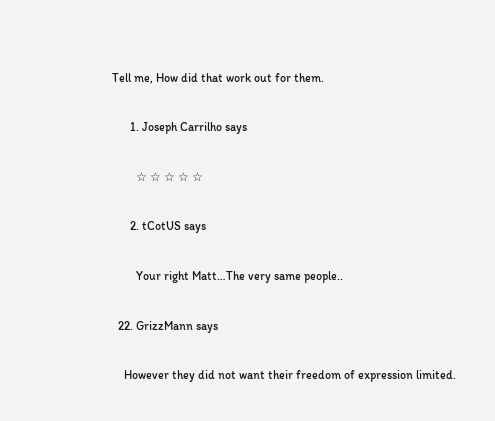Tell me, How did that work out for them.

      1. Joseph Carrilho says

        ☆ ☆ ☆ ☆ ☆

      2. tCotUS says

        Your right Matt…The very same people..

  22. GrizzMann says

    However they did not want their freedom of expression limited.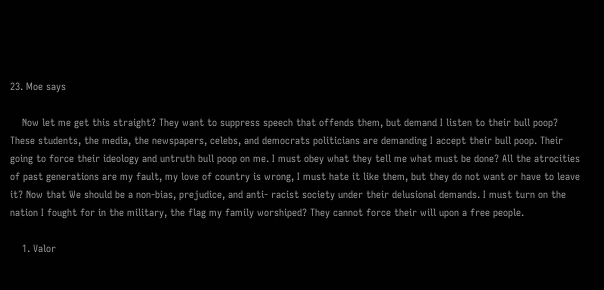23. Moe says

    Now let me get this straight? They want to suppress speech that offends them, but demand I listen to their bull poop? These students, the media, the newspapers, celebs, and democrats politicians are demanding I accept their bull poop. Their going to force their ideology and untruth bull poop on me. I must obey what they tell me what must be done? All the atrocities of past generations are my fault, my love of country is wrong, I must hate it like them, but they do not want or have to leave it? Now that We should be a non-bias, prejudice, and anti- racist society under their delusional demands. I must turn on the nation I fought for in the military, the flag my family worshiped? They cannot force their will upon a free people.

    1. Valor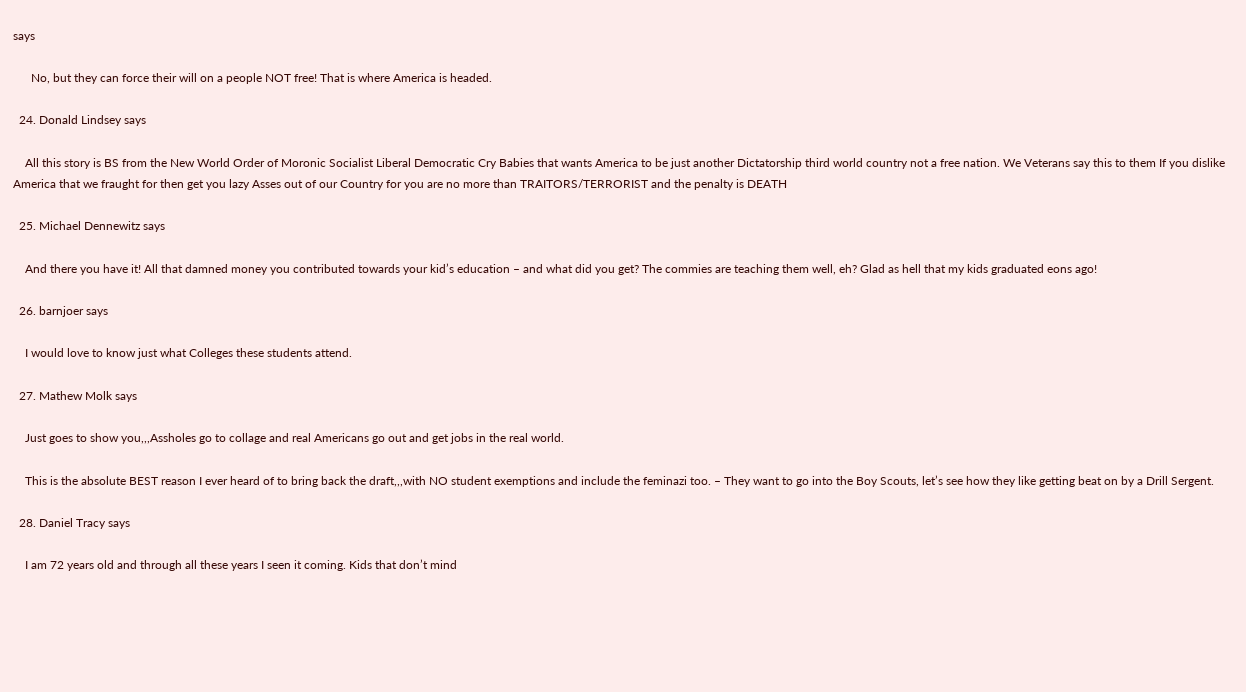says

      No, but they can force their will on a people NOT free! That is where America is headed.

  24. Donald Lindsey says

    All this story is BS from the New World Order of Moronic Socialist Liberal Democratic Cry Babies that wants America to be just another Dictatorship third world country not a free nation. We Veterans say this to them If you dislike America that we fraught for then get you lazy Asses out of our Country for you are no more than TRAITORS/TERRORIST and the penalty is DEATH

  25. Michael Dennewitz says

    And there you have it! All that damned money you contributed towards your kid’s education – and what did you get? The commies are teaching them well, eh? Glad as hell that my kids graduated eons ago!

  26. barnjoer says

    I would love to know just what Colleges these students attend.

  27. Mathew Molk says

    Just goes to show you,,,Assholes go to collage and real Americans go out and get jobs in the real world.

    This is the absolute BEST reason I ever heard of to bring back the draft,,,with NO student exemptions and include the feminazi too. – They want to go into the Boy Scouts, let’s see how they like getting beat on by a Drill Sergent.

  28. Daniel Tracy says

    I am 72 years old and through all these years I seen it coming. Kids that don’t mind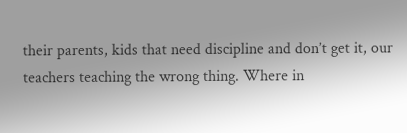their parents, kids that need discipline and don’t get it, our teachers teaching the wrong thing. Where in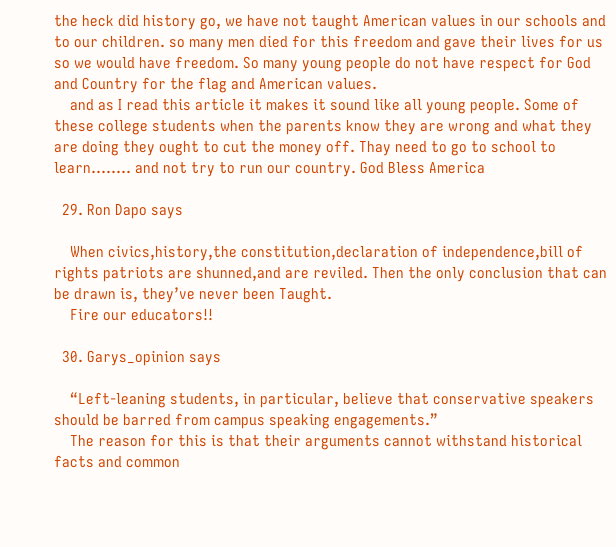the heck did history go, we have not taught American values in our schools and to our children. so many men died for this freedom and gave their lives for us so we would have freedom. So many young people do not have respect for God and Country for the flag and American values.
    and as I read this article it makes it sound like all young people. Some of these college students when the parents know they are wrong and what they are doing they ought to cut the money off. Thay need to go to school to learn…….. and not try to run our country. God Bless America

  29. Ron Dapo says

    When civics,history,the constitution,declaration of independence,bill of rights patriots are shunned,and are reviled. Then the only conclusion that can be drawn is, they’ve never been Taught.
    Fire our educators!!

  30. Garys_opinion says

    “Left-leaning students, in particular, believe that conservative speakers should be barred from campus speaking engagements.”
    The reason for this is that their arguments cannot withstand historical facts and common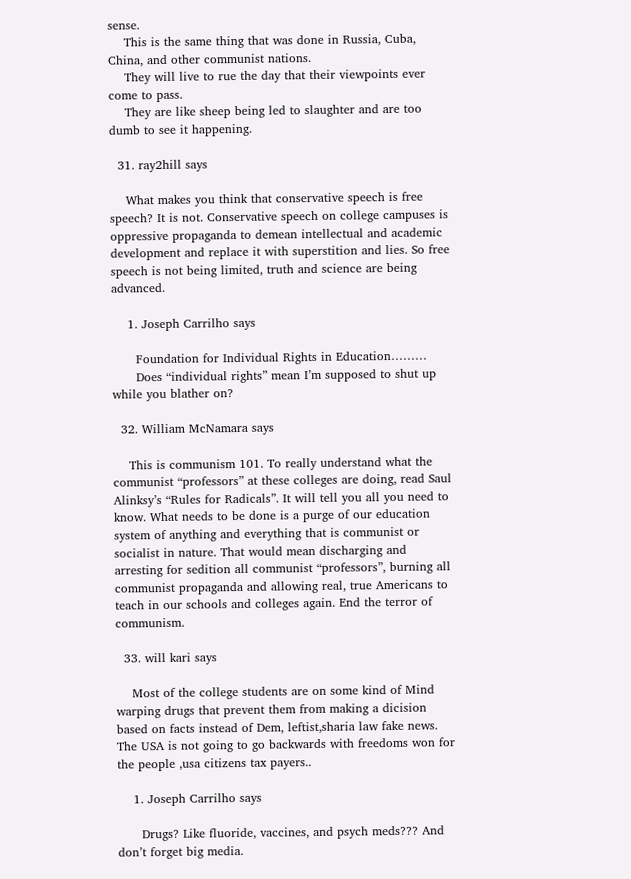sense.
    This is the same thing that was done in Russia, Cuba, China, and other communist nations.
    They will live to rue the day that their viewpoints ever come to pass.
    They are like sheep being led to slaughter and are too dumb to see it happening.

  31. ray2hill says

    What makes you think that conservative speech is free speech? It is not. Conservative speech on college campuses is oppressive propaganda to demean intellectual and academic development and replace it with superstition and lies. So free speech is not being limited, truth and science are being advanced.

    1. Joseph Carrilho says

      Foundation for Individual Rights in Education………
      Does “individual rights” mean I’m supposed to shut up while you blather on?

  32. William McNamara says

    This is communism 101. To really understand what the communist “professors” at these colleges are doing, read Saul Alinksy’s “Rules for Radicals”. It will tell you all you need to know. What needs to be done is a purge of our education system of anything and everything that is communist or socialist in nature. That would mean discharging and arresting for sedition all communist “professors”, burning all communist propaganda and allowing real, true Americans to teach in our schools and colleges again. End the terror of communism.

  33. will kari says

    Most of the college students are on some kind of Mind warping drugs that prevent them from making a dicision based on facts instead of Dem, leftist,sharia law fake news. The USA is not going to go backwards with freedoms won for the people ,usa citizens tax payers..

    1. Joseph Carrilho says

      Drugs? Like fluoride, vaccines, and psych meds??? And don’t forget big media.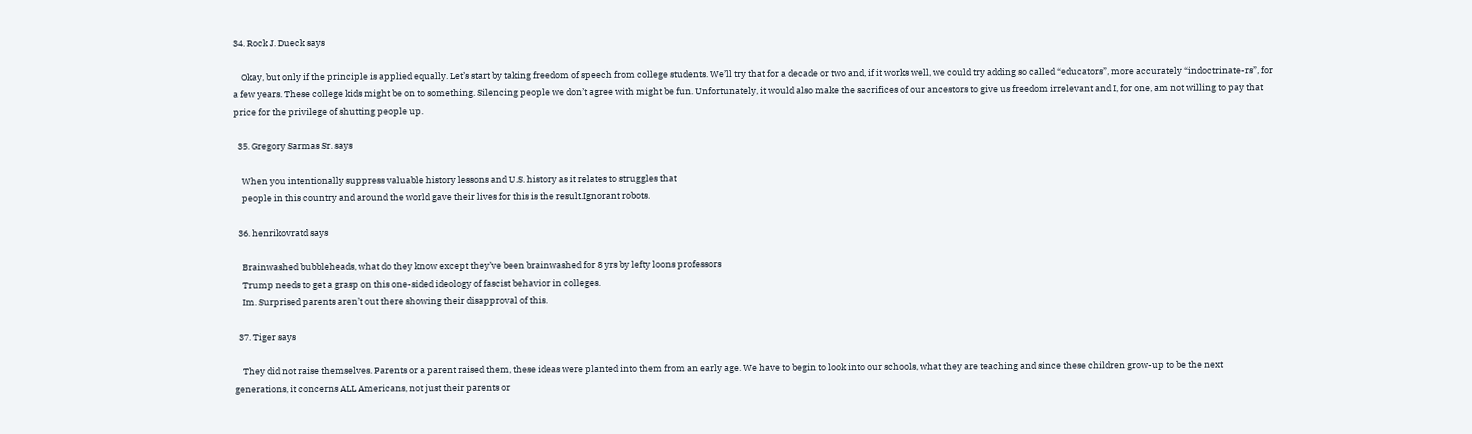34. Rock J. Dueck says

    Okay, but only if the principle is applied equally. Let’s start by taking freedom of speech from college students. We’ll try that for a decade or two and, if it works well, we could try adding so called “educators”, more accurately “indoctrinate-rs”, for a few years. These college kids might be on to something. Silencing people we don’t agree with might be fun. Unfortunately, it would also make the sacrifices of our ancestors to give us freedom irrelevant and I, for one, am not willing to pay that price for the privilege of shutting people up.

  35. Gregory Sarmas Sr. says

    When you intentionally suppress valuable history lessons and U.S. history as it relates to struggles that
    people in this country and around the world gave their lives for this is the result.Ignorant robots.

  36. henrikovratd says

    Brainwashed bubbleheads, what do they know except they’ve been brainwashed for 8 yrs by lefty loons professors
    Trump needs to get a grasp on this one-sided ideology of fascist behavior in colleges.
    Im. Surprised parents aren’t out there showing their disapproval of this.

  37. Tiger says

    They did not raise themselves. Parents or a parent raised them, these ideas were planted into them from an early age. We have to begin to look into our schools, what they are teaching and since these children grow-up to be the next generations, it concerns ALL Americans, not just their parents or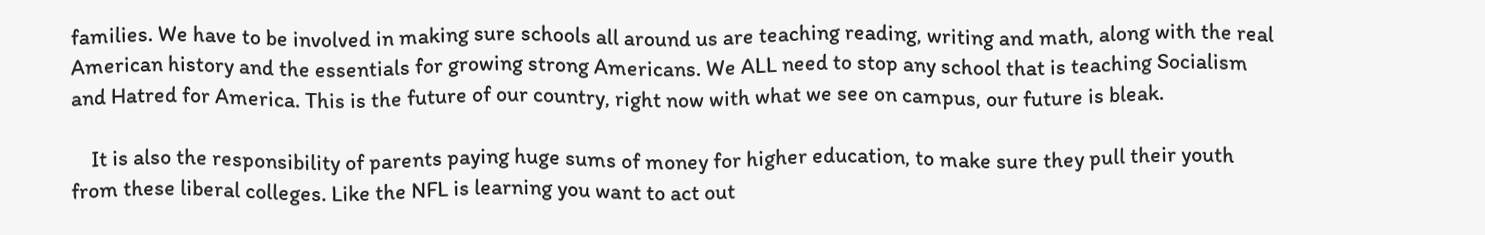families. We have to be involved in making sure schools all around us are teaching reading, writing and math, along with the real American history and the essentials for growing strong Americans. We ALL need to stop any school that is teaching Socialism and Hatred for America. This is the future of our country, right now with what we see on campus, our future is bleak.

    It is also the responsibility of parents paying huge sums of money for higher education, to make sure they pull their youth from these liberal colleges. Like the NFL is learning you want to act out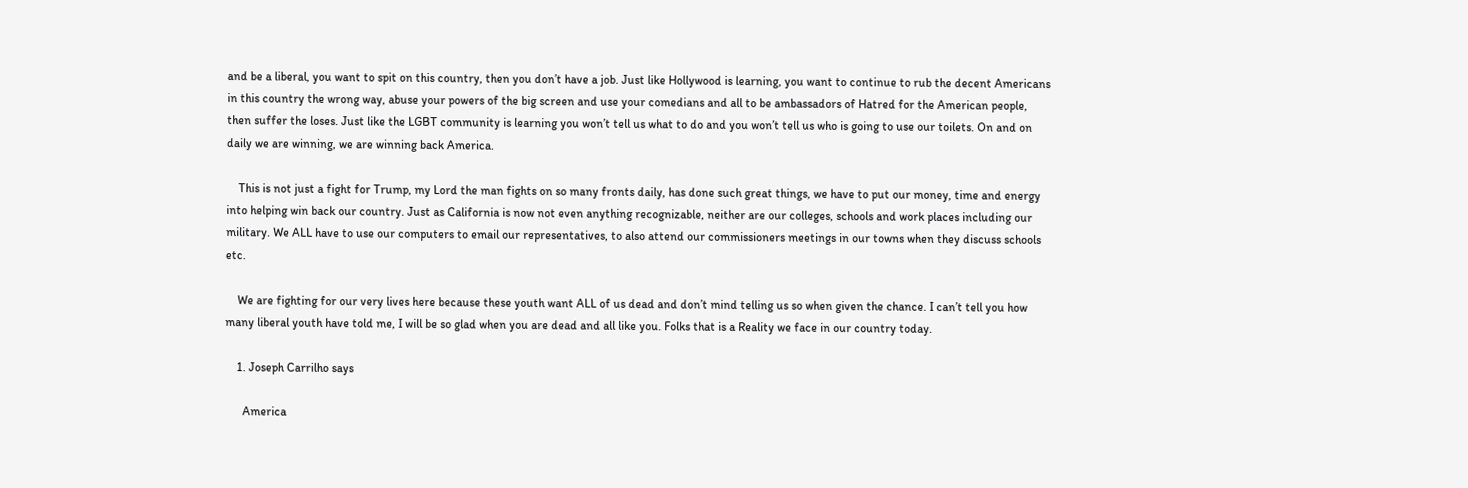and be a liberal, you want to spit on this country, then you don’t have a job. Just like Hollywood is learning, you want to continue to rub the decent Americans in this country the wrong way, abuse your powers of the big screen and use your comedians and all to be ambassadors of Hatred for the American people, then suffer the loses. Just like the LGBT community is learning you won’t tell us what to do and you won’t tell us who is going to use our toilets. On and on daily we are winning, we are winning back America.

    This is not just a fight for Trump, my Lord the man fights on so many fronts daily, has done such great things, we have to put our money, time and energy into helping win back our country. Just as California is now not even anything recognizable, neither are our colleges, schools and work places including our military. We ALL have to use our computers to email our representatives, to also attend our commissioners meetings in our towns when they discuss schools etc.

    We are fighting for our very lives here because these youth want ALL of us dead and don’t mind telling us so when given the chance. I can’t tell you how many liberal youth have told me, I will be so glad when you are dead and all like you. Folks that is a Reality we face in our country today.

    1. Joseph Carrilho says

      America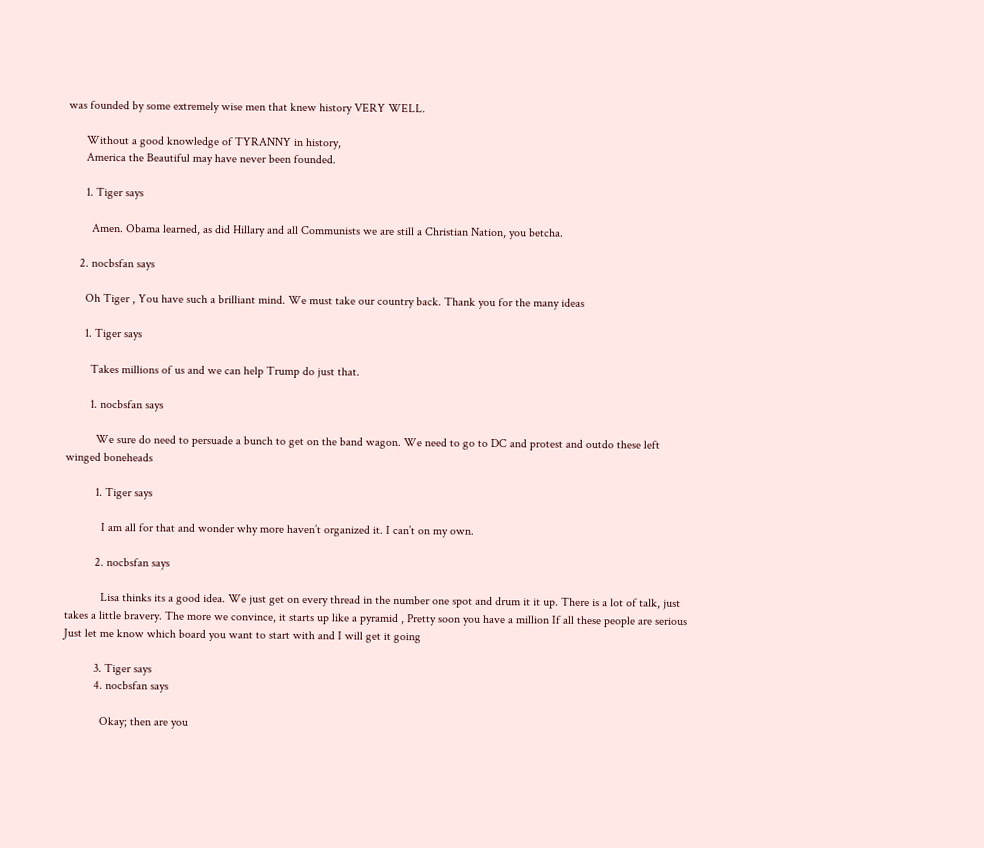was founded by some extremely wise men that knew history VERY WELL.

      Without a good knowledge of TYRANNY in history,
      America the Beautiful may have never been founded.

      1. Tiger says

        Amen. Obama learned, as did Hillary and all Communists we are still a Christian Nation, you betcha.

    2. nocbsfan says

      Oh Tiger , You have such a brilliant mind. We must take our country back. Thank you for the many ideas

      1. Tiger says

        Takes millions of us and we can help Trump do just that.

        1. nocbsfan says

          We sure do need to persuade a bunch to get on the band wagon. We need to go to DC and protest and outdo these left winged boneheads

          1. Tiger says

            I am all for that and wonder why more haven’t organized it. I can’t on my own.

          2. nocbsfan says

            Lisa thinks its a good idea. We just get on every thread in the number one spot and drum it it up. There is a lot of talk, just takes a little bravery. The more we convince, it starts up like a pyramid , Pretty soon you have a million If all these people are serious Just let me know which board you want to start with and I will get it going

          3. Tiger says
          4. nocbsfan says

            Okay; then are you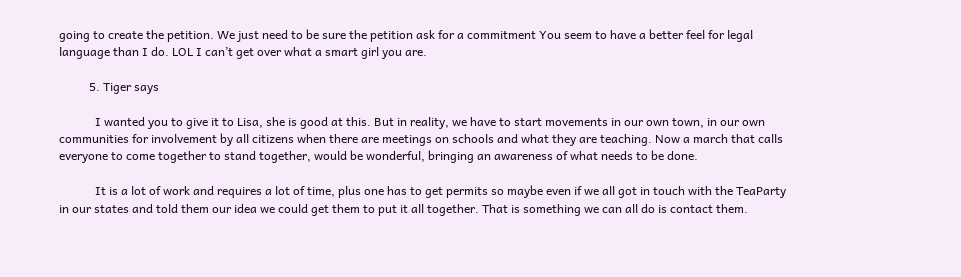going to create the petition. We just need to be sure the petition ask for a commitment You seem to have a better feel for legal language than I do. LOL I can’t get over what a smart girl you are.

          5. Tiger says

            I wanted you to give it to Lisa, she is good at this. But in reality, we have to start movements in our own town, in our own communities for involvement by all citizens when there are meetings on schools and what they are teaching. Now a march that calls everyone to come together to stand together, would be wonderful, bringing an awareness of what needs to be done.

            It is a lot of work and requires a lot of time, plus one has to get permits so maybe even if we all got in touch with the TeaParty in our states and told them our idea we could get them to put it all together. That is something we can all do is contact them.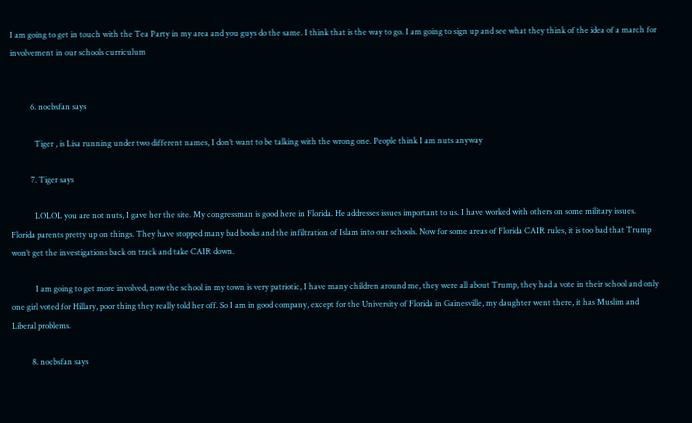I am going to get in touch with the Tea Party in my area and you guys do the same. I think that is the way to go. I am going to sign up and see what they think of the idea of a march for involvement in our schools curriculum


          6. nocbsfan says

            Tiger , is Lisa running under two different names, I don’t want to be talking with the wrong one. People think I am nuts anyway

          7. Tiger says

            LOLOL you are not nuts, I gave her the site. My congressman is good here in Florida. He addresses issues important to us. I have worked with others on some military issues. Florida parents pretty up on things. They have stopped many bad books and the infiltration of Islam into our schools. Now for some areas of Florida CAIR rules, it is too bad that Trump won’t get the investigations back on track and take CAIR down.

            I am going to get more involved, now the school in my town is very patriotic, I have many children around me, they were all about Trump, they had a vote in their school and only one girl voted for Hillary, poor thing they really told her off. So I am in good company, except for the University of Florida in Gainesville, my daughter went there, it has Muslim and Liberal problems.

          8. nocbsfan says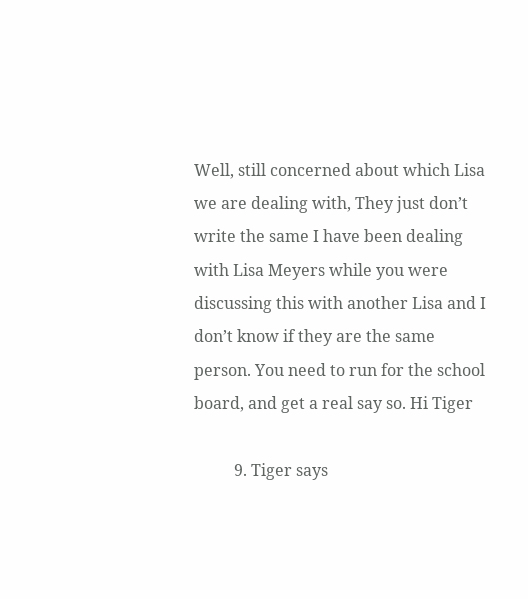Well, still concerned about which Lisa we are dealing with, They just don’t write the same I have been dealing with Lisa Meyers while you were discussing this with another Lisa and I don’t know if they are the same person. You need to run for the school board, and get a real say so. Hi Tiger

          9. Tiger says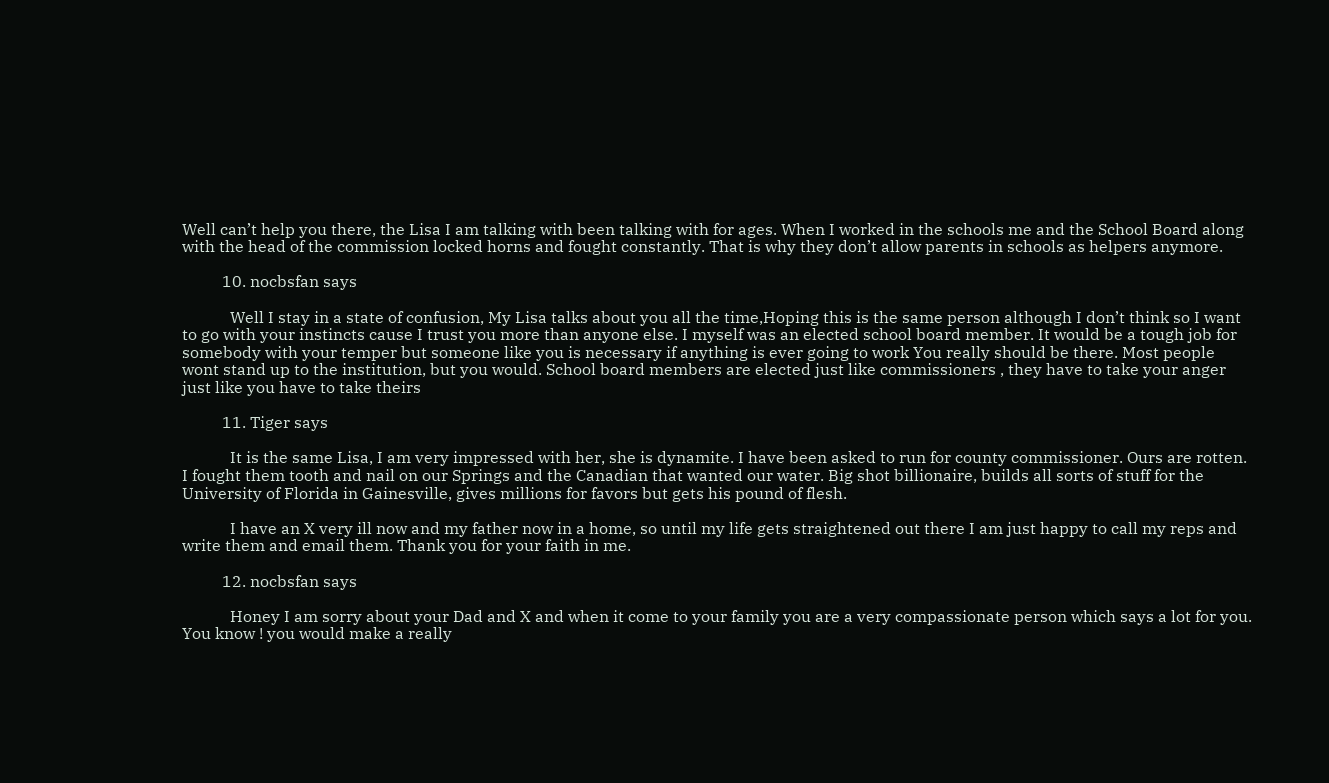Well can’t help you there, the Lisa I am talking with been talking with for ages. When I worked in the schools me and the School Board along with the head of the commission locked horns and fought constantly. That is why they don’t allow parents in schools as helpers anymore.

          10. nocbsfan says

            Well I stay in a state of confusion, My Lisa talks about you all the time,Hoping this is the same person although I don’t think so I want to go with your instincts cause I trust you more than anyone else. I myself was an elected school board member. It would be a tough job for somebody with your temper but someone like you is necessary if anything is ever going to work You really should be there. Most people wont stand up to the institution, but you would. School board members are elected just like commissioners , they have to take your anger just like you have to take theirs

          11. Tiger says

            It is the same Lisa, I am very impressed with her, she is dynamite. I have been asked to run for county commissioner. Ours are rotten. I fought them tooth and nail on our Springs and the Canadian that wanted our water. Big shot billionaire, builds all sorts of stuff for the University of Florida in Gainesville, gives millions for favors but gets his pound of flesh.

            I have an X very ill now and my father now in a home, so until my life gets straightened out there I am just happy to call my reps and write them and email them. Thank you for your faith in me.

          12. nocbsfan says

            Honey I am sorry about your Dad and X and when it come to your family you are a very compassionate person which says a lot for you. You know ! you would make a really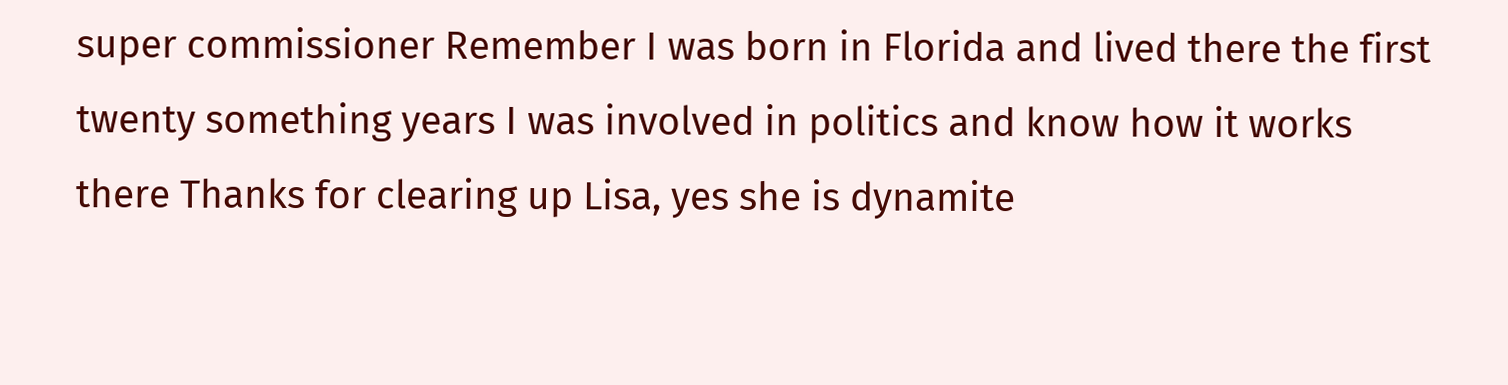super commissioner Remember I was born in Florida and lived there the first twenty something years I was involved in politics and know how it works there Thanks for clearing up Lisa, yes she is dynamite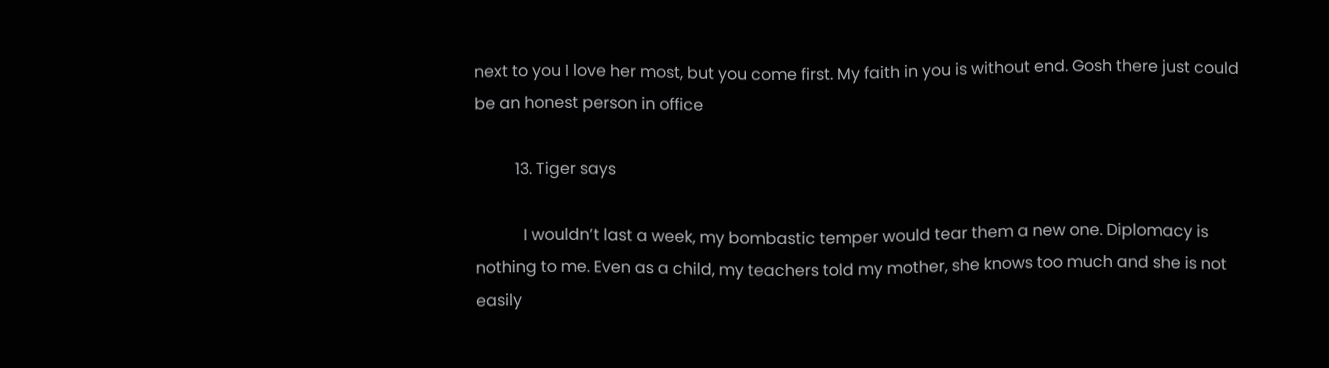next to you I love her most, but you come first. My faith in you is without end. Gosh there just could be an honest person in office

          13. Tiger says

            I wouldn’t last a week, my bombastic temper would tear them a new one. Diplomacy is nothing to me. Even as a child, my teachers told my mother, she knows too much and she is not easily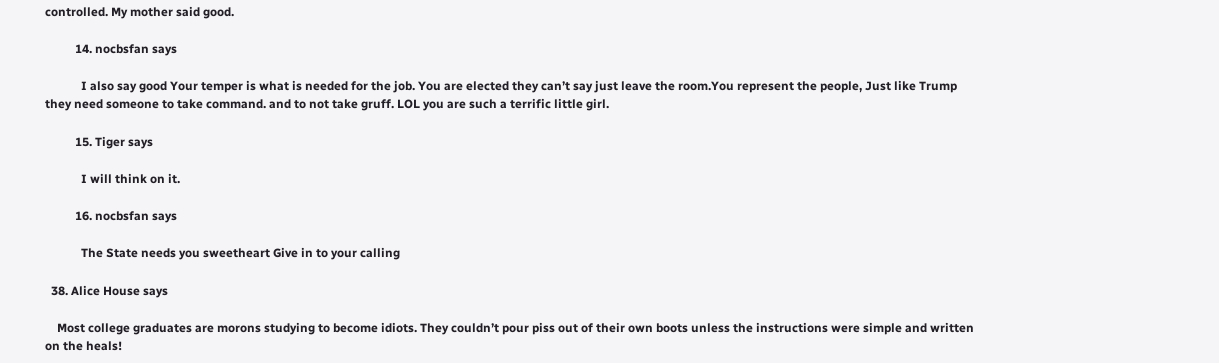controlled. My mother said good.

          14. nocbsfan says

            I also say good Your temper is what is needed for the job. You are elected they can’t say just leave the room.You represent the people, Just like Trump they need someone to take command. and to not take gruff. LOL you are such a terrific little girl.

          15. Tiger says

            I will think on it.

          16. nocbsfan says

            The State needs you sweetheart Give in to your calling

  38. Alice House says

    Most college graduates are morons studying to become idiots. They couldn’t pour piss out of their own boots unless the instructions were simple and written on the heals!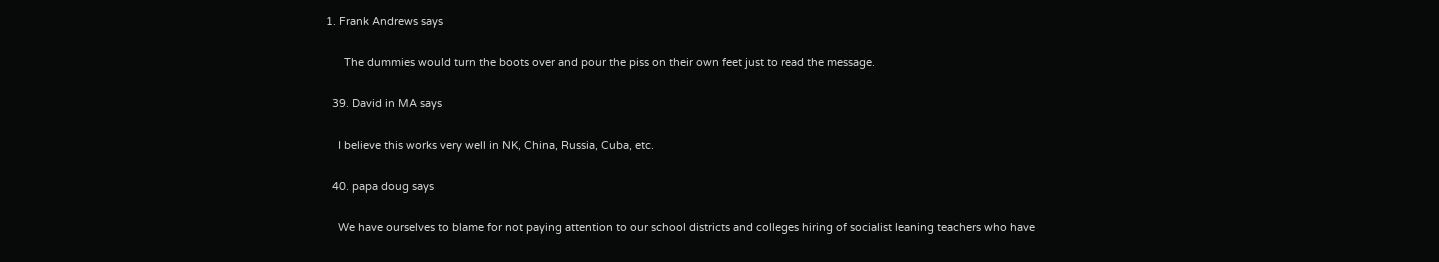1. Frank Andrews says

      The dummies would turn the boots over and pour the piss on their own feet just to read the message.

  39. David in MA says

    I believe this works very well in NK, China, Russia, Cuba, etc.

  40. papa doug says

    We have ourselves to blame for not paying attention to our school districts and colleges hiring of socialist leaning teachers who have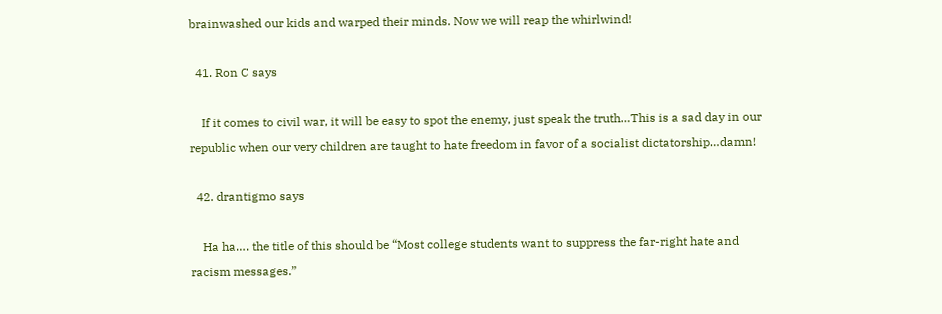brainwashed our kids and warped their minds. Now we will reap the whirlwind!

  41. Ron C says

    If it comes to civil war, it will be easy to spot the enemy, just speak the truth…This is a sad day in our republic when our very children are taught to hate freedom in favor of a socialist dictatorship…damn!

  42. drantigmo says

    Ha ha…. the title of this should be “Most college students want to suppress the far-right hate and racism messages.”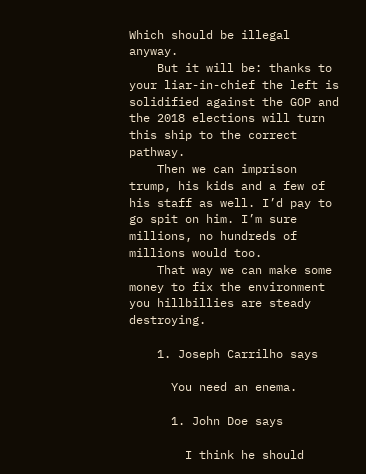Which should be illegal anyway.
    But it will be: thanks to your liar-in-chief the left is solidified against the GOP and the 2018 elections will turn this ship to the correct pathway.
    Then we can imprison trump, his kids and a few of his staff as well. I’d pay to go spit on him. I’m sure millions, no hundreds of millions would too.
    That way we can make some money to fix the environment you hillbillies are steady destroying.

    1. Joseph Carrilho says

      You need an enema.

      1. John Doe says

        I think he should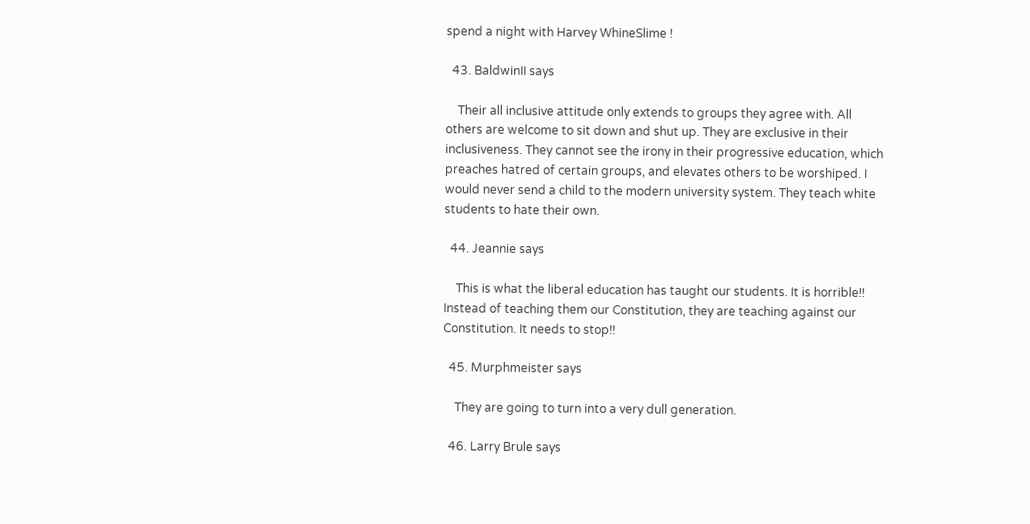spend a night with Harvey WhineSlime !

  43. BaldwinII says

    Their all inclusive attitude only extends to groups they agree with. All others are welcome to sit down and shut up. They are exclusive in their inclusiveness. They cannot see the irony in their progressive education, which preaches hatred of certain groups, and elevates others to be worshiped. I would never send a child to the modern university system. They teach white students to hate their own.

  44. Jeannie says

    This is what the liberal education has taught our students. It is horrible!! Instead of teaching them our Constitution, they are teaching against our Constitution. It needs to stop!!

  45. Murphmeister says

    They are going to turn into a very dull generation.

  46. Larry Brule says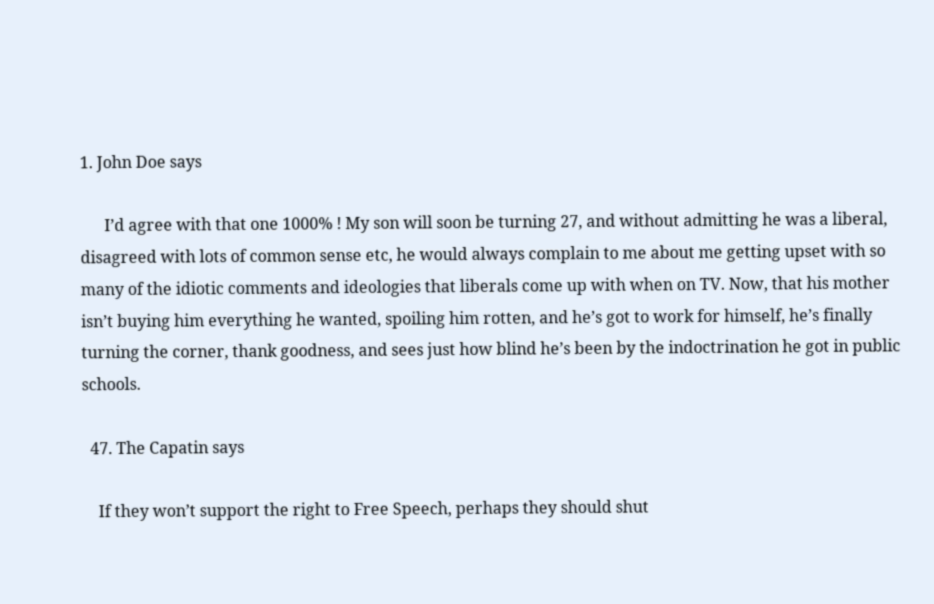1. John Doe says

      I’d agree with that one 1000% ! My son will soon be turning 27, and without admitting he was a liberal, disagreed with lots of common sense etc, he would always complain to me about me getting upset with so many of the idiotic comments and ideologies that liberals come up with when on TV. Now, that his mother isn’t buying him everything he wanted, spoiling him rotten, and he’s got to work for himself, he’s finally turning the corner, thank goodness, and sees just how blind he’s been by the indoctrination he got in public schools.

  47. The Capatin says

    If they won’t support the right to Free Speech, perhaps they should shut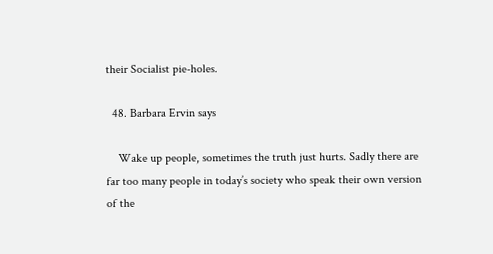their Socialist pie-holes.

  48. Barbara Ervin says

    Wake up people, sometimes the truth just hurts. Sadly there are far too many people in today’s society who speak their own version of the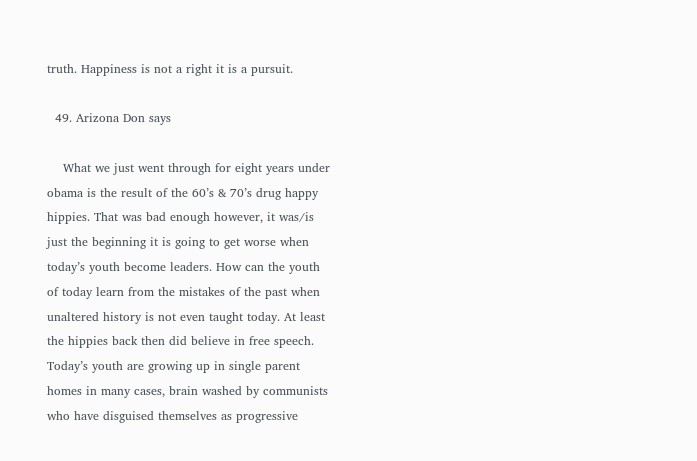truth. Happiness is not a right it is a pursuit.

  49. Arizona Don says

    What we just went through for eight years under obama is the result of the 60’s & 70’s drug happy hippies. That was bad enough however, it was/is just the beginning it is going to get worse when today’s youth become leaders. How can the youth of today learn from the mistakes of the past when unaltered history is not even taught today. At least the hippies back then did believe in free speech. Today’s youth are growing up in single parent homes in many cases, brain washed by communists who have disguised themselves as progressive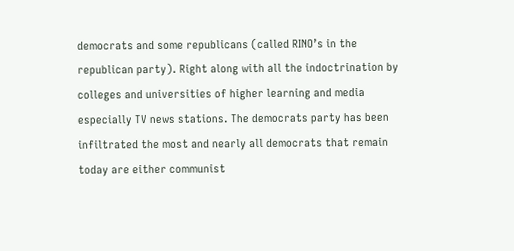democrats and some republicans (called RINO’s in the republican party). Right along with all the indoctrination by colleges and universities of higher learning and media especially TV news stations. The democrats party has been infiltrated the most and nearly all democrats that remain today are either communist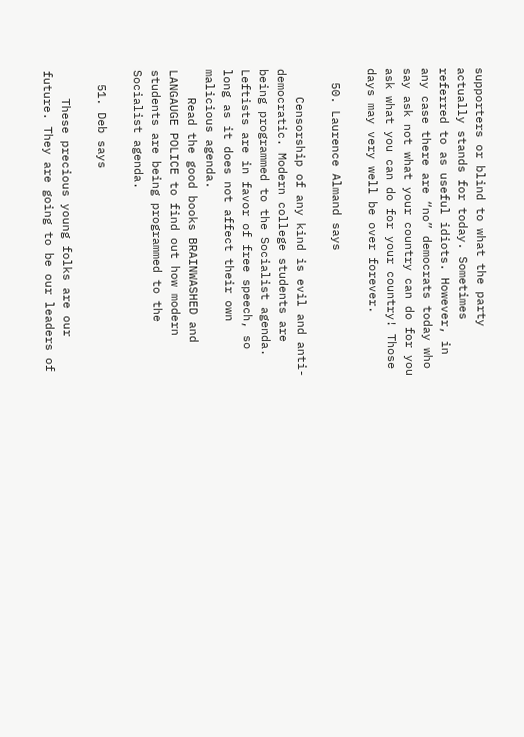supporters or blind to what the party actually stands for today. Sometimes referred to as useful idiots. However, in any case there are “no” democrats today who say ask not what your country can do for you ask what you can do for your country! Those days may very well be over forever.

  50. Laurence Almand says

    Censorship of any kind is evil and anti-democratic. Modern college students are being programmed to the Socialist agenda. Leftists are in favor of free speech, so long as it does not affect their own malicious agenda.
    Read the good books BRAINWASHED and LANGAUGE POLICE to find out how modern students are being programmed to the Socialist agenda.

  51. Deb says

    These precious young folks are our future. They are going to be our leaders of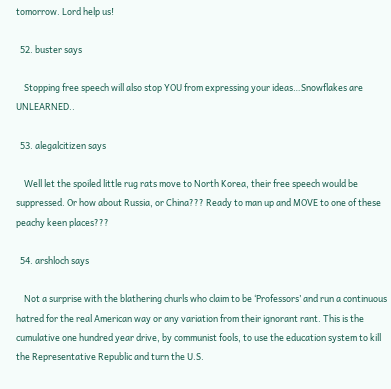tomorrow. Lord help us!

  52. buster says

    Stopping free speech will also stop YOU from expressing your ideas…Snowflakes are UNLEARNED..

  53. alegalcitizen says

    Well let the spoiled little rug rats move to North Korea, their free speech would be suppressed. Or how about Russia, or China??? Ready to man up and MOVE to one of these peachy keen places???

  54. arshloch says

    Not a surprise with the blathering churls who claim to be ‘Professors’ and run a continuous hatred for the real American way or any variation from their ignorant rant. This is the cumulative one hundred year drive, by communist fools, to use the education system to kill the Representative Republic and turn the U.S.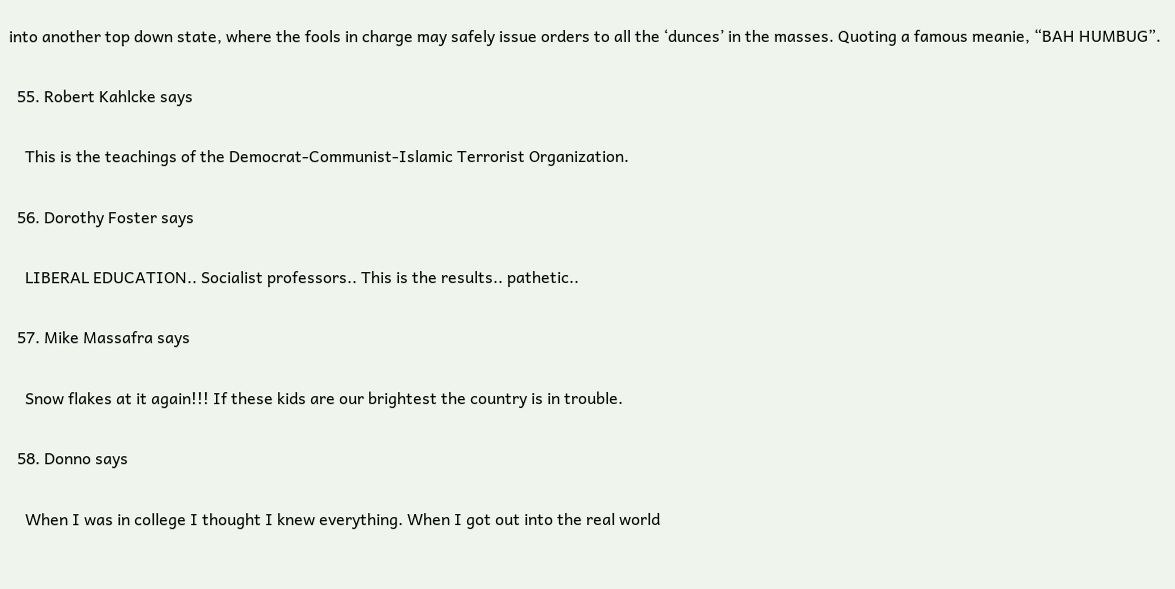into another top down state, where the fools in charge may safely issue orders to all the ‘dunces’ in the masses. Quoting a famous meanie, “BAH HUMBUG”.

  55. Robert Kahlcke says

    This is the teachings of the Democrat-Communist-Islamic Terrorist Organization.

  56. Dorothy Foster says

    LIBERAL EDUCATION.. Socialist professors.. This is the results.. pathetic..

  57. Mike Massafra says

    Snow flakes at it again!!! If these kids are our brightest the country is in trouble.

  58. Donno says

    When I was in college I thought I knew everything. When I got out into the real world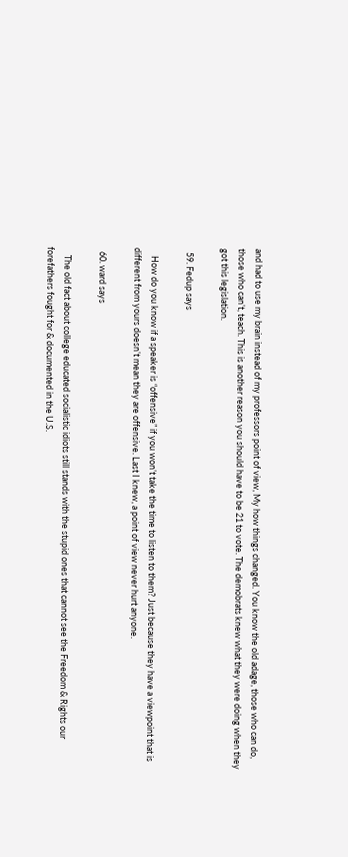and had to use my brain instead of my professors point of view, My how things changed. You know the old adage, those who can do, those who can’t, teach. This is another reason you should have to be 21 to vote. The demobrats knew what they were doing when they got this legislation.

  59. Fedup says

    How do you know if a speaker is “offensive” if you won’t take the time to listen to them? Just because they have a viewpoint that is different from yours doesn’t mean they are offensive. Last I knew, a point of view never hurt anyone.

  60. ward says

    The old fact about college educated socialistic idiots still stands with the stupid ones that cannot see the Freedom & Rights our forefathers fought for & documented in the U.S.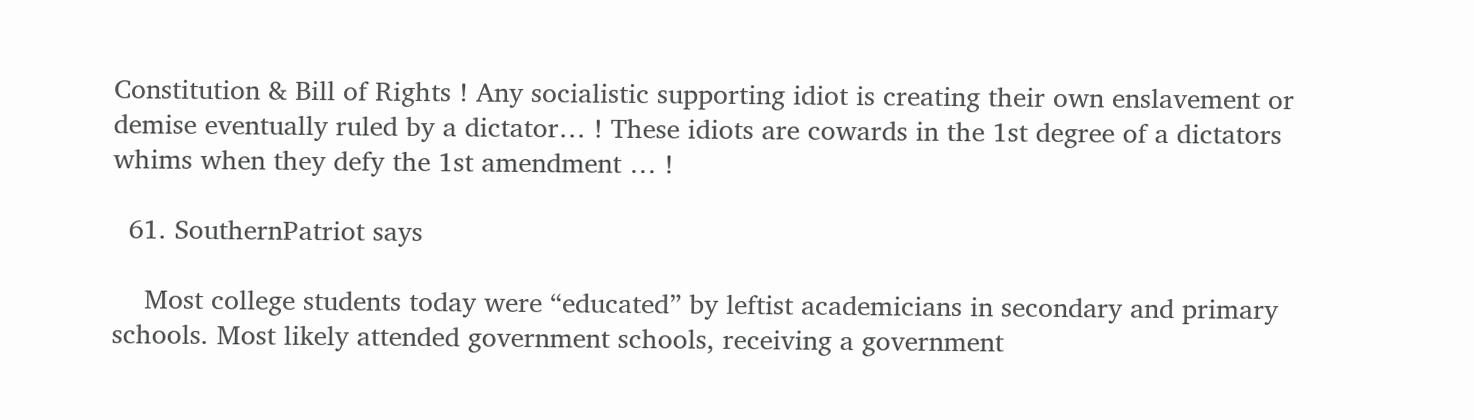Constitution & Bill of Rights ! Any socialistic supporting idiot is creating their own enslavement or demise eventually ruled by a dictator… ! These idiots are cowards in the 1st degree of a dictators whims when they defy the 1st amendment … !

  61. SouthernPatriot says

    Most college students today were “educated” by leftist academicians in secondary and primary schools. Most likely attended government schools, receiving a government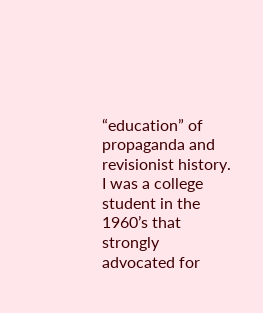“education” of propaganda and revisionist history. I was a college student in the 1960’s that strongly advocated for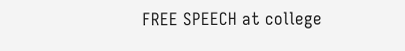FREE SPEECH at college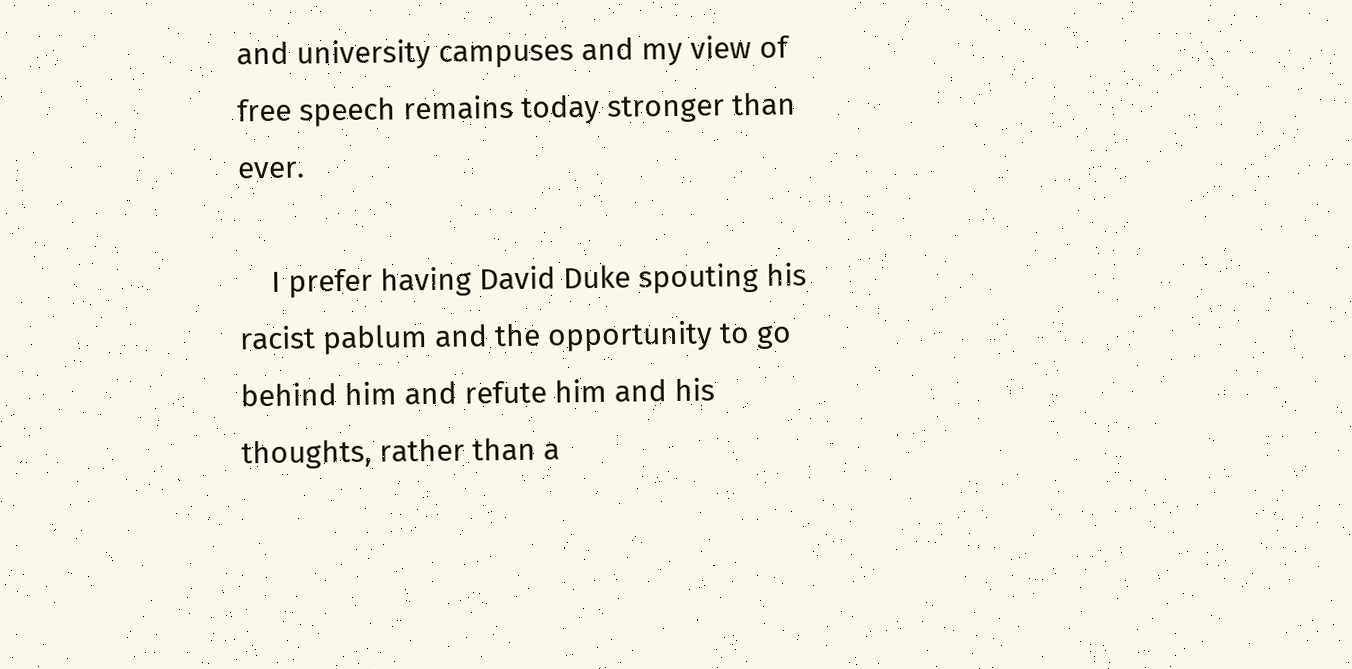and university campuses and my view of free speech remains today stronger than ever.

    I prefer having David Duke spouting his racist pablum and the opportunity to go behind him and refute him and his thoughts, rather than a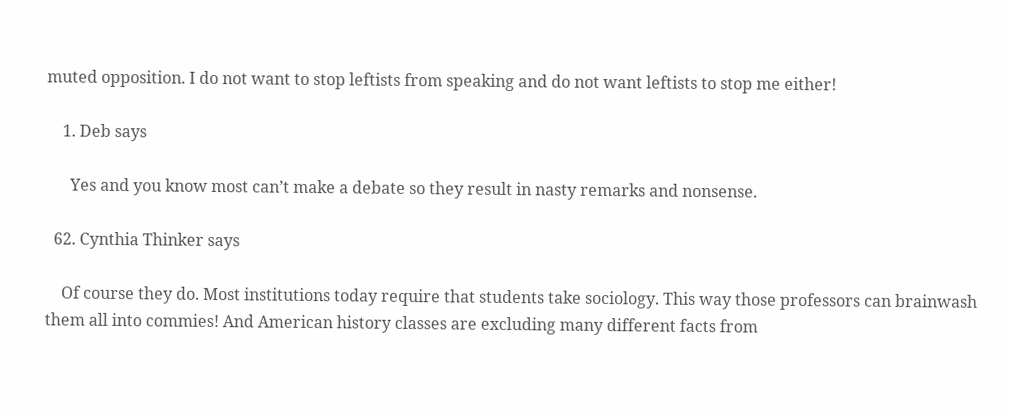muted opposition. I do not want to stop leftists from speaking and do not want leftists to stop me either!

    1. Deb says

      Yes and you know most can’t make a debate so they result in nasty remarks and nonsense.

  62. Cynthia Thinker says

    Of course they do. Most institutions today require that students take sociology. This way those professors can brainwash them all into commies! And American history classes are excluding many different facts from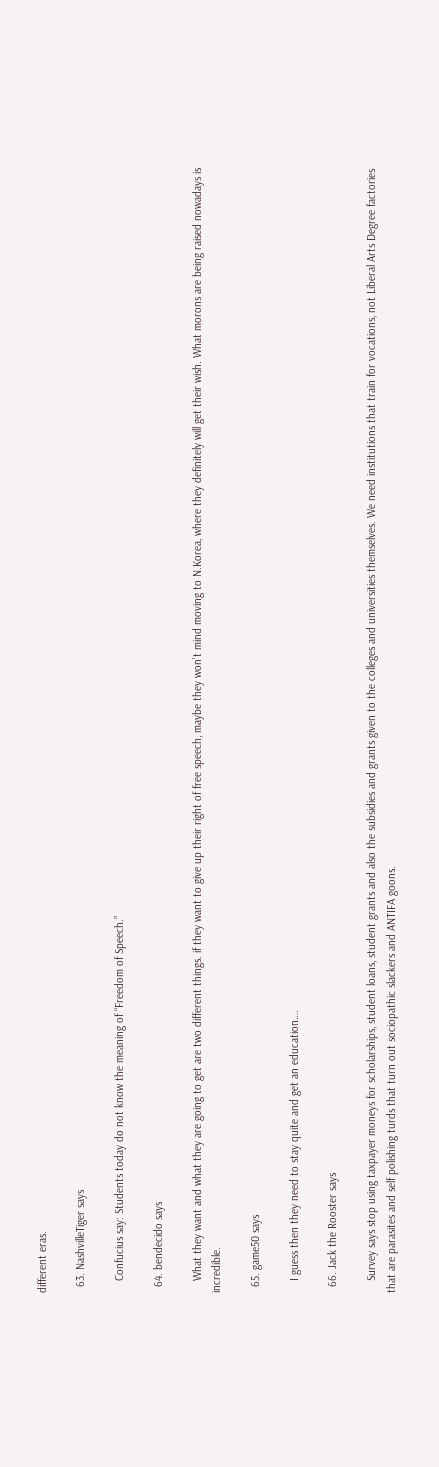different eras.

  63. NashvilleTiger says

    Confucius say: Students today do not know the meaning of “Freedom of Speech.”

  64. bendecido says

    What they want and what they are going to get are two different things. if they want to give up their right of free speech, maybe they won’t mind moving to N.Korea, where they definitely will get their wish. What morons are being raised nowadays is incredible.

  65. game50 says

    I guess then they need to stay quite and get an education….

  66. Jack the Rooster says

    Survey says stop using taxpayer moneys for scholarships, student loans, student grants and also the subsidies and grants given to the colleges and universities themselves. We need institutions that train for vocations, not Liberal Arts Degree factories that are parasites and self polishing turds that turn out sociopathic slackers and ANTIFA goons.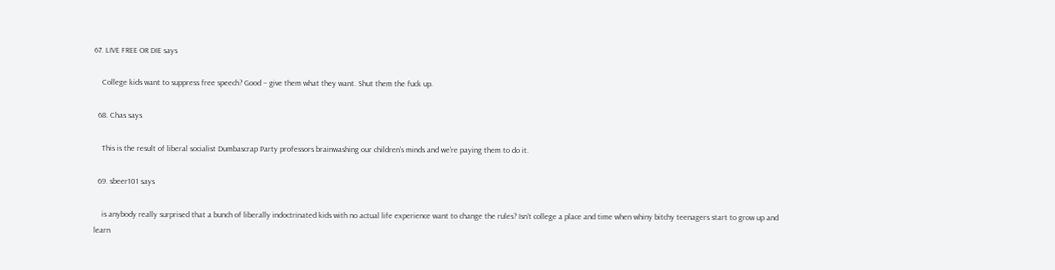67. LIVE FREE OR DIE says

    College kids want to suppress free speech? Good – give them what they want. Shut them the fuck up.

  68. Chas says

    This is the result of liberal socialist Dumbascrap Party professors brainwashing our children’s minds and we’re paying them to do it.

  69. sbeer101 says

    is anybody really surprised that a bunch of liberally indoctrinated kids with no actual life experience want to change the rules? Isn’t college a place and time when whiny bitchy teenagers start to grow up and learn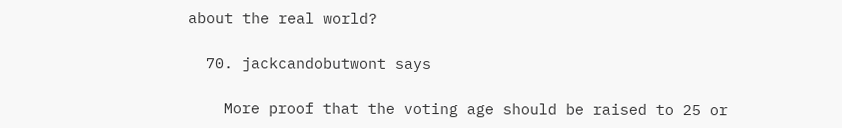about the real world?

  70. jackcandobutwont says

    More proof that the voting age should be raised to 25 or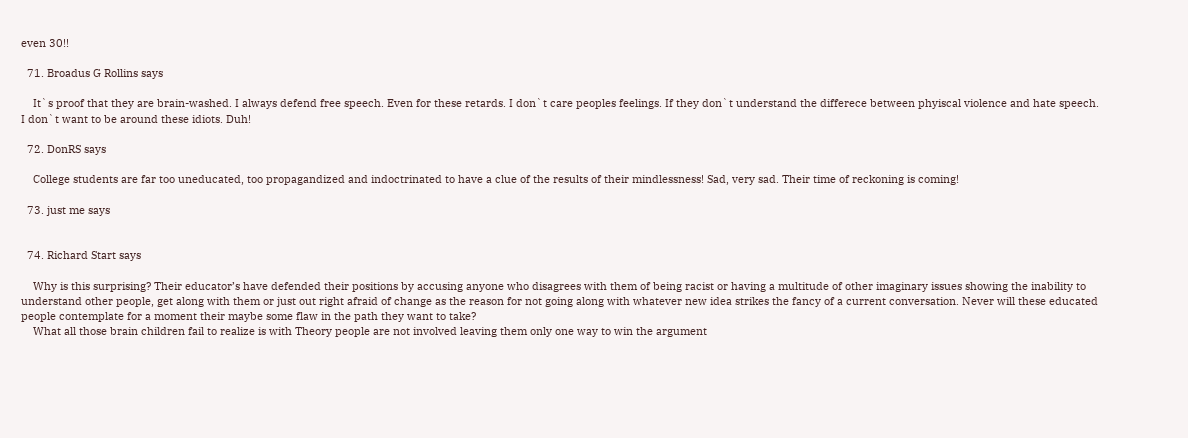even 30!!

  71. Broadus G Rollins says

    It`s proof that they are brain-washed. I always defend free speech. Even for these retards. I don`t care peoples feelings. If they don`t understand the differece between phyiscal violence and hate speech. I don`t want to be around these idiots. Duh!

  72. DonRS says

    College students are far too uneducated, too propagandized and indoctrinated to have a clue of the results of their mindlessness! Sad, very sad. Their time of reckoning is coming!

  73. just me says


  74. Richard Start says

    Why is this surprising? Their educator’s have defended their positions by accusing anyone who disagrees with them of being racist or having a multitude of other imaginary issues showing the inability to understand other people, get along with them or just out right afraid of change as the reason for not going along with whatever new idea strikes the fancy of a current conversation. Never will these educated people contemplate for a moment their maybe some flaw in the path they want to take?
    What all those brain children fail to realize is with Theory people are not involved leaving them only one way to win the argument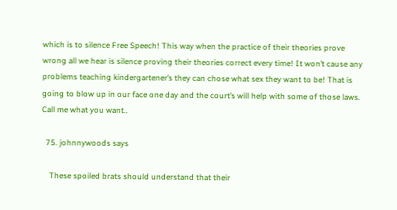which is to silence Free Speech! This way when the practice of their theories prove wrong all we hear is silence proving their theories correct every time! It won’t cause any problems teaching kindergartener’s they can chose what sex they want to be! That is going to blow up in our face one day and the court’s will help with some of those laws. Call me what you want..

  75. johnnywoods says

    These spoiled brats should understand that their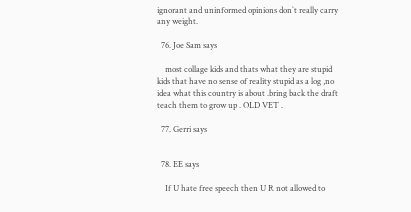ignorant and uninformed opinions don`t really carry any weight.

  76. Joe Sam says

    most collage kids and thats what they are stupid kids that have no sense of reality stupid as a log ,no idea what this country is about .bring back the draft teach them to grow up . OLD VET .

  77. Gerri says


  78. EE says

    If U hate free speech then U R not allowed to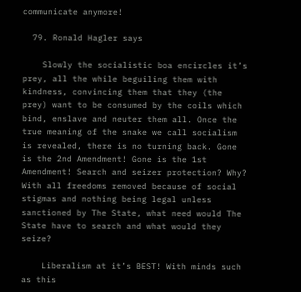communicate anymore!

  79. Ronald Hagler says

    Slowly the socialistic boa encircles it’s prey, all the while beguiling them with kindness, convincing them that they (the prey) want to be consumed by the coils which bind, enslave and neuter them all. Once the true meaning of the snake we call socialism is revealed, there is no turning back. Gone is the 2nd Amendment! Gone is the 1st Amendment! Search and seizer protection? Why? With all freedoms removed because of social stigmas and nothing being legal unless sanctioned by The State, what need would The State have to search and what would they seize?

    Liberalism at it’s BEST! With minds such as this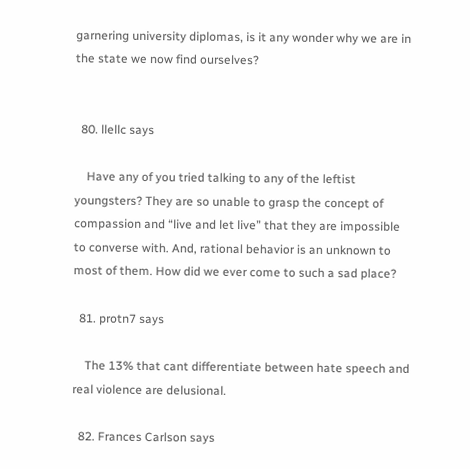garnering university diplomas, is it any wonder why we are in the state we now find ourselves?


  80. llellc says

    Have any of you tried talking to any of the leftist youngsters? They are so unable to grasp the concept of compassion and “live and let live” that they are impossible to converse with. And, rational behavior is an unknown to most of them. How did we ever come to such a sad place?

  81. protn7 says

    The 13% that cant differentiate between hate speech and real violence are delusional.

  82. Frances Carlson says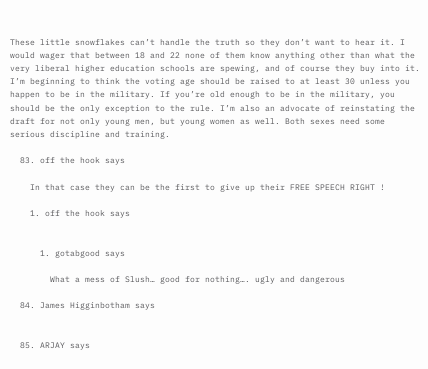These little snowflakes can’t handle the truth so they don’t want to hear it. I would wager that between 18 and 22 none of them know anything other than what the very liberal higher education schools are spewing, and of course they buy into it. I’m beginning to think the voting age should be raised to at least 30 unless you happen to be in the military. If you’re old enough to be in the military, you should be the only exception to the rule. I’m also an advocate of reinstating the draft for not only young men, but young women as well. Both sexes need some serious discipline and training.

  83. off the hook says

    In that case they can be the first to give up their FREE SPEECH RIGHT !

    1. off the hook says


      1. gotabgood says

        What a mess of Slush… good for nothing…. ugly and dangerous

  84. James Higginbotham says


  85. ARJAY says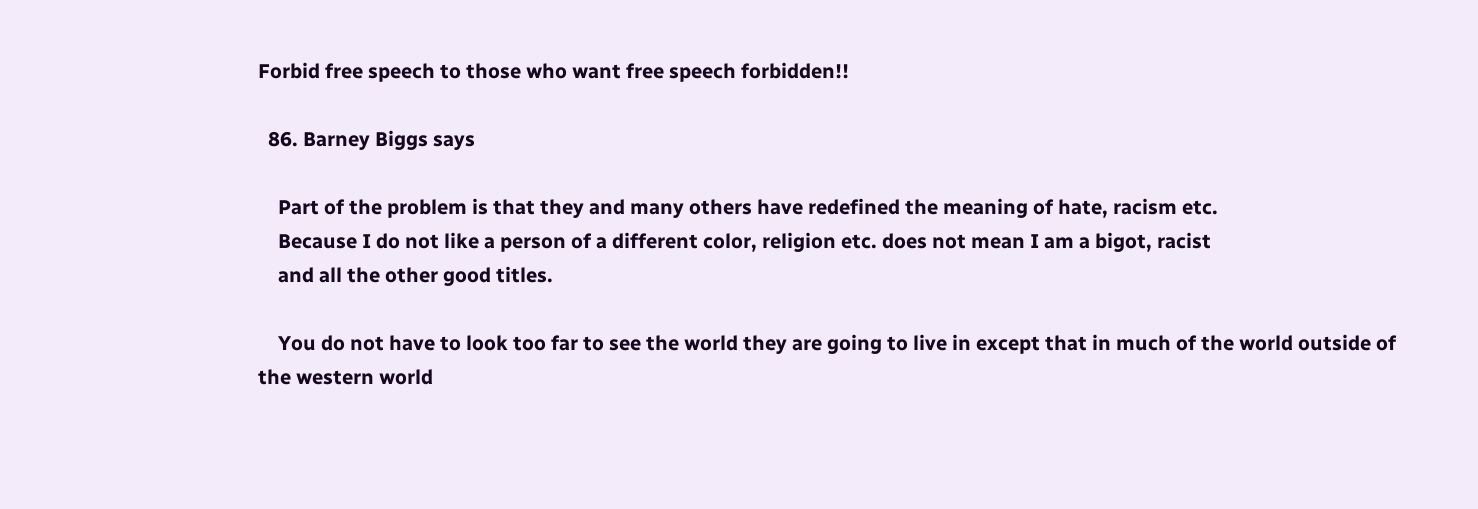Forbid free speech to those who want free speech forbidden!!

  86. Barney Biggs says

    Part of the problem is that they and many others have redefined the meaning of hate, racism etc.
    Because I do not like a person of a different color, religion etc. does not mean I am a bigot, racist
    and all the other good titles.

    You do not have to look too far to see the world they are going to live in except that in much of the world outside of the western world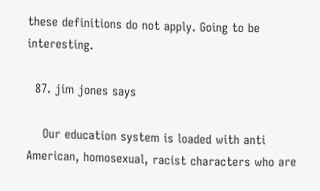these definitions do not apply. Going to be interesting.

  87. jim jones says

    Our education system is loaded with anti American, homosexual, racist characters who are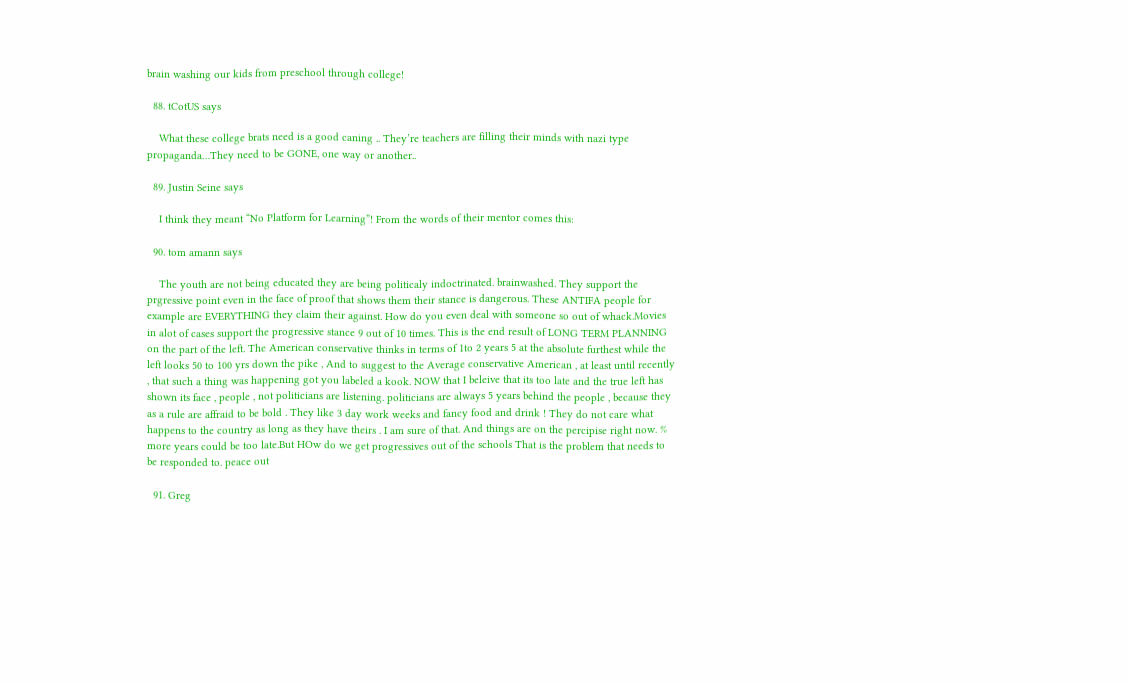brain washing our kids from preschool through college!

  88. tCotUS says

    What these college brats need is a good caning .. They’re teachers are filling their minds with nazi type propaganda…They need to be GONE, one way or another..

  89. Justin Seine says

    I think they meant “No Platform for Learning”! From the words of their mentor comes this:

  90. tom amann says

    The youth are not being educated they are being politicaly indoctrinated. brainwashed. They support the prgressive point even in the face of proof that shows them their stance is dangerous. These ANTIFA people for example are EVERYTHING they claim their against. How do you even deal with someone so out of whack.Movies in alot of cases support the progressive stance 9 out of 10 times. This is the end result of LONG TERM PLANNING on the part of the left. The American conservative thinks in terms of 1to 2 years 5 at the absolute furthest while the left looks 50 to 100 yrs down the pike , And to suggest to the Average conservative American , at least until recently , that such a thing was happening got you labeled a kook. NOW that I beleive that its too late and the true left has shown its face , people , not politicians are listening. politicians are always 5 years behind the people , because they as a rule are affraid to be bold . They like 3 day work weeks and fancy food and drink ! They do not care what happens to the country as long as they have theirs . I am sure of that. And things are on the percipise right now. % more years could be too late.But HOw do we get progressives out of the schools That is the problem that needs to be responded to. peace out

  91. Greg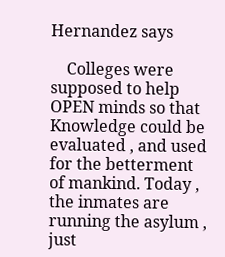Hernandez says

    Colleges were supposed to help OPEN minds so that Knowledge could be evaluated , and used for the betterment of mankind. Today , the inmates are running the asylum , just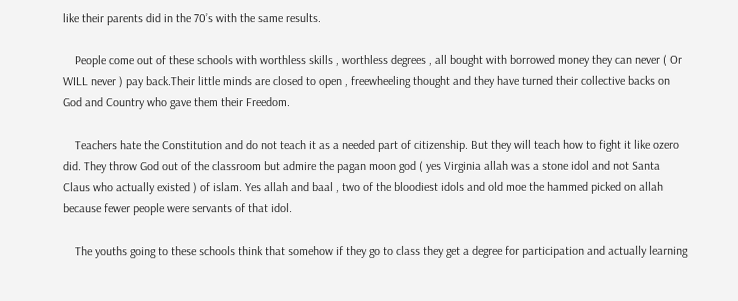like their parents did in the 70’s with the same results.

    People come out of these schools with worthless skills , worthless degrees , all bought with borrowed money they can never ( Or WILL never ) pay back.Their little minds are closed to open , freewheeling thought and they have turned their collective backs on God and Country who gave them their Freedom.

    Teachers hate the Constitution and do not teach it as a needed part of citizenship. But they will teach how to fight it like ozero did. They throw God out of the classroom but admire the pagan moon god ( yes Virginia allah was a stone idol and not Santa Claus who actually existed ) of islam. Yes allah and baal , two of the bloodiest idols and old moe the hammed picked on allah because fewer people were servants of that idol.

    The youths going to these schools think that somehow if they go to class they get a degree for participation and actually learning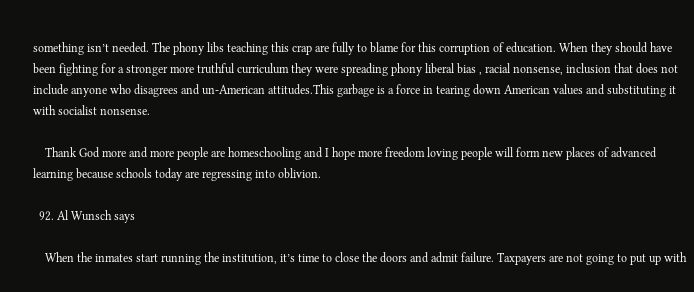something isn’t needed. The phony libs teaching this crap are fully to blame for this corruption of education. When they should have been fighting for a stronger more truthful curriculum they were spreading phony liberal bias , racial nonsense, inclusion that does not include anyone who disagrees and un-American attitudes.This garbage is a force in tearing down American values and substituting it with socialist nonsense.

    Thank God more and more people are homeschooling and I hope more freedom loving people will form new places of advanced learning because schools today are regressing into oblivion.

  92. Al Wunsch says

    When the inmates start running the institution, it’s time to close the doors and admit failure. Taxpayers are not going to put up with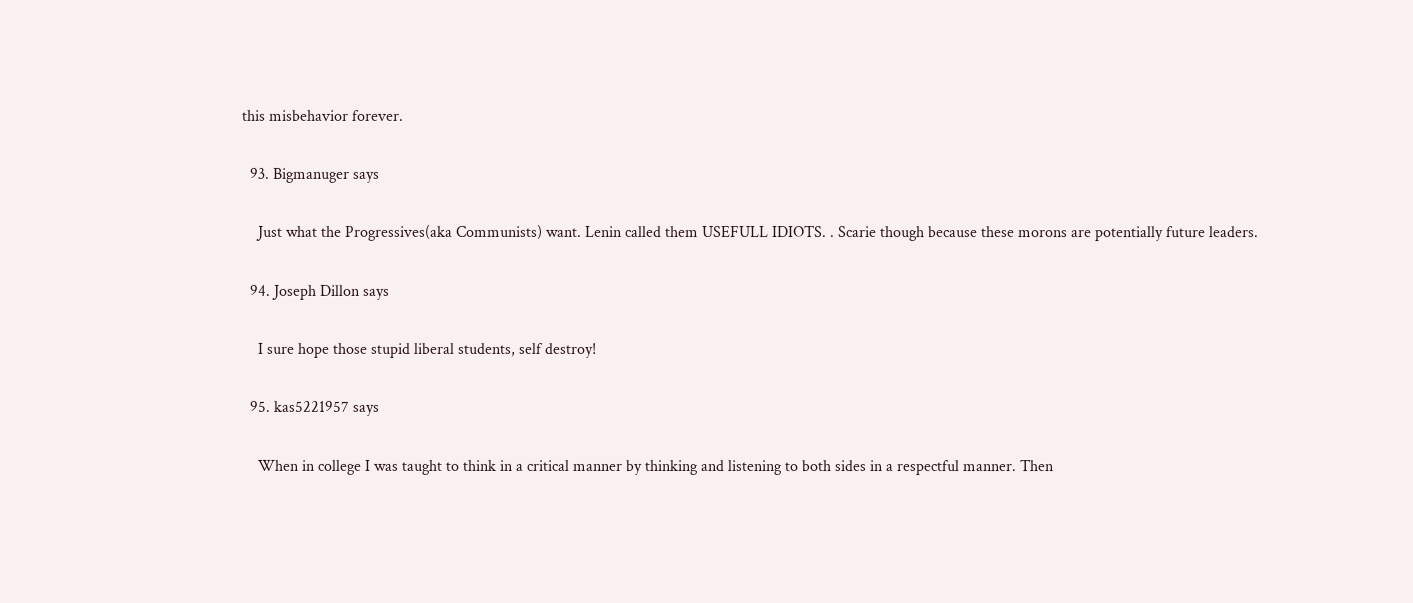this misbehavior forever.

  93. Bigmanuger says

    Just what the Progressives(aka Communists) want. Lenin called them USEFULL IDIOTS. . Scarie though because these morons are potentially future leaders.

  94. Joseph Dillon says

    I sure hope those stupid liberal students, self destroy!

  95. kas5221957 says

    When in college I was taught to think in a critical manner by thinking and listening to both sides in a respectful manner. Then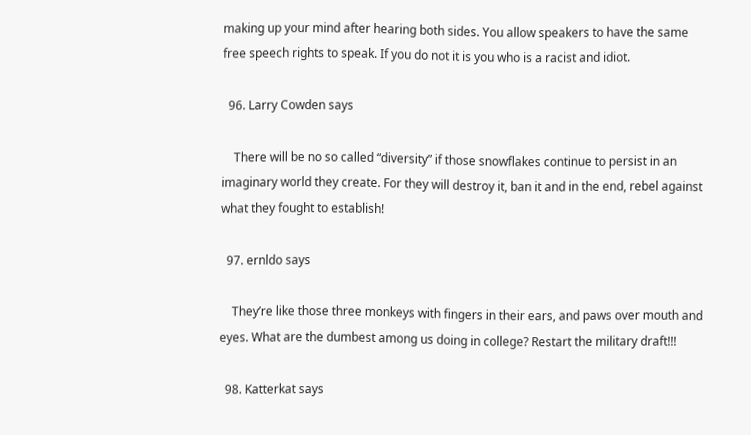making up your mind after hearing both sides. You allow speakers to have the same free speech rights to speak. If you do not it is you who is a racist and idiot.

  96. Larry Cowden says

    There will be no so called “diversity” if those snowflakes continue to persist in an imaginary world they create. For they will destroy it, ban it and in the end, rebel against what they fought to establish!

  97. ernldo says

    They’re like those three monkeys with fingers in their ears, and paws over mouth and eyes. What are the dumbest among us doing in college? Restart the military draft!!!

  98. Katterkat says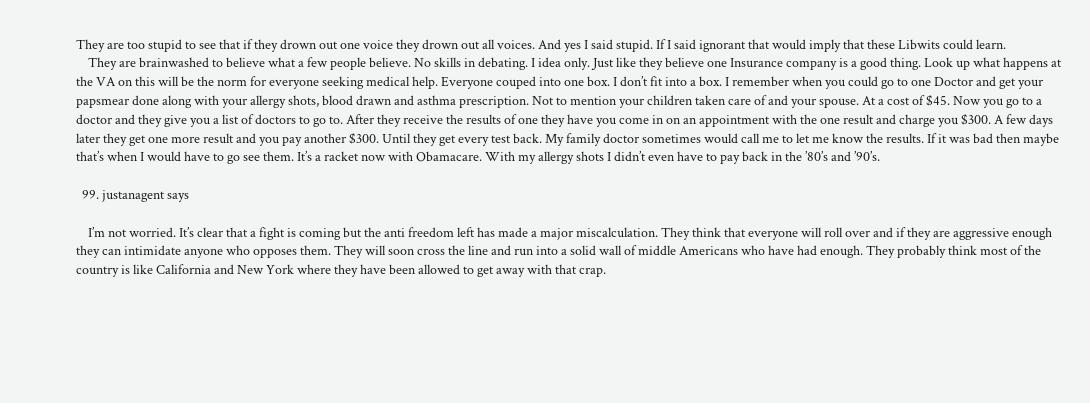They are too stupid to see that if they drown out one voice they drown out all voices. And yes I said stupid. If I said ignorant that would imply that these Libwits could learn.
    They are brainwashed to believe what a few people believe. No skills in debating. I idea only. Just like they believe one Insurance company is a good thing. Look up what happens at the VA on this will be the norm for everyone seeking medical help. Everyone couped into one box. I don’t fit into a box. I remember when you could go to one Doctor and get your papsmear done along with your allergy shots, blood drawn and asthma prescription. Not to mention your children taken care of and your spouse. At a cost of $45. Now you go to a doctor and they give you a list of doctors to go to. After they receive the results of one they have you come in on an appointment with the one result and charge you $300. A few days later they get one more result and you pay another $300. Until they get every test back. My family doctor sometimes would call me to let me know the results. If it was bad then maybe that’s when I would have to go see them. It’s a racket now with Obamacare. With my allergy shots I didn’t even have to pay back in the ’80’s and ’90’s.

  99. justanagent says

    I’m not worried. It’s clear that a fight is coming but the anti freedom left has made a major miscalculation. They think that everyone will roll over and if they are aggressive enough they can intimidate anyone who opposes them. They will soon cross the line and run into a solid wall of middle Americans who have had enough. They probably think most of the country is like California and New York where they have been allowed to get away with that crap.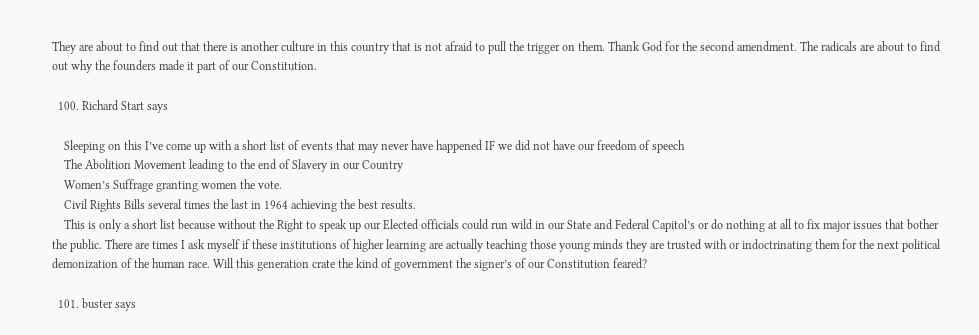They are about to find out that there is another culture in this country that is not afraid to pull the trigger on them. Thank God for the second amendment. The radicals are about to find out why the founders made it part of our Constitution.

  100. Richard Start says

    Sleeping on this I’ve come up with a short list of events that may never have happened IF we did not have our freedom of speech
    The Abolition Movement leading to the end of Slavery in our Country
    Women’s Suffrage granting women the vote.
    Civil Rights Bills several times the last in 1964 achieving the best results.
    This is only a short list because without the Right to speak up our Elected officials could run wild in our State and Federal Capitol’s or do nothing at all to fix major issues that bother the public. There are times I ask myself if these institutions of higher learning are actually teaching those young minds they are trusted with or indoctrinating them for the next political demonization of the human race. Will this generation crate the kind of government the signer’s of our Constitution feared?

  101. buster says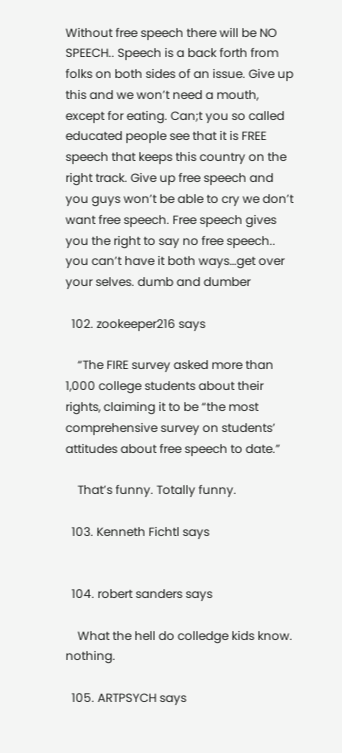Without free speech there will be NO SPEECH.. Speech is a back forth from folks on both sides of an issue. Give up this and we won’t need a mouth, except for eating. Can;t you so called educated people see that it is FREE speech that keeps this country on the right track. Give up free speech and you guys won’t be able to cry we don’t want free speech. Free speech gives you the right to say no free speech.. you can’t have it both ways…get over your selves. dumb and dumber

  102. zookeeper216 says

    “The FIRE survey asked more than 1,000 college students about their rights, claiming it to be “the most comprehensive survey on students’ attitudes about free speech to date.”

    That’s funny. Totally funny.

  103. Kenneth Fichtl says


  104. robert sanders says

    What the hell do colledge kids know. nothing.

  105. ARTPSYCH says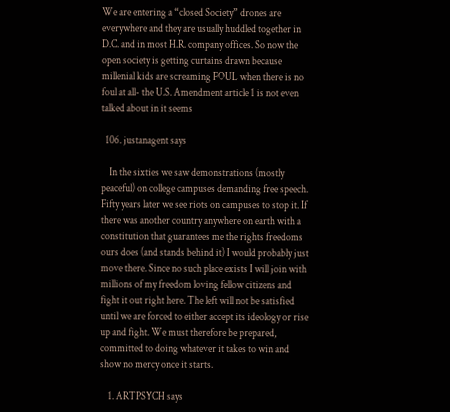We are entering a “closed Society” drones are everywhere and they are usually huddled together in D.C. and in most H.R. company offices. So now the open society is getting curtains drawn because millenial kids are screaming FOUL when there is no foul at all- the U.S. Amendment article 1 is not even talked about in it seems

  106. justanagent says

    In the sixties we saw demonstrations (mostly peaceful) on college campuses demanding free speech. Fifty years later we see riots on campuses to stop it. If there was another country anywhere on earth with a constitution that guarantees me the rights freedoms ours does (and stands behind it) I would probably just move there. Since no such place exists I will join with millions of my freedom loving fellow citizens and fight it out right here. The left will not be satisfied until we are forced to either accept its ideology or rise up and fight. We must therefore be prepared, committed to doing whatever it takes to win and show no mercy once it starts.

    1. ARTPSYCH says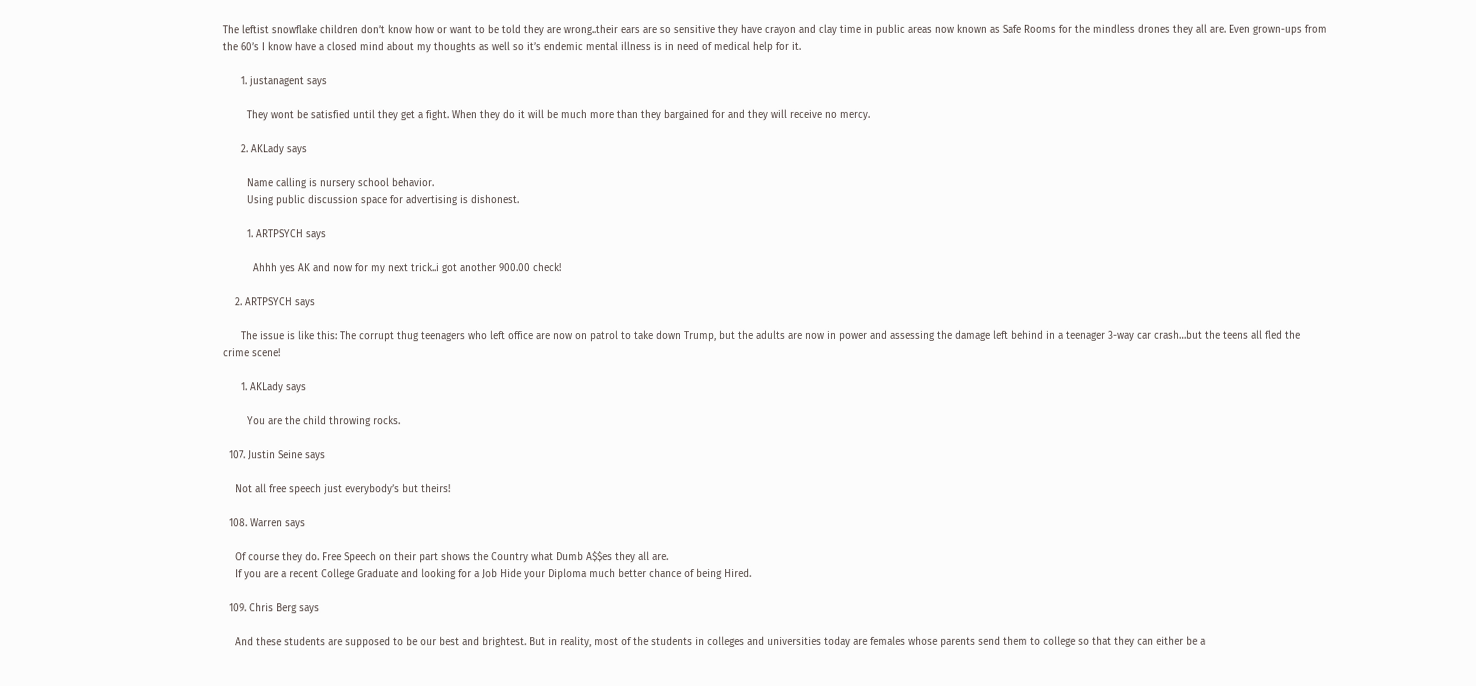The leftist snowflake children don’t know how or want to be told they are wrong..their ears are so sensitive they have crayon and clay time in public areas now known as Safe Rooms for the mindless drones they all are. Even grown-ups from the 60’s I know have a closed mind about my thoughts as well so it’s endemic mental illness is in need of medical help for it.

      1. justanagent says

        They wont be satisfied until they get a fight. When they do it will be much more than they bargained for and they will receive no mercy.

      2. AKLady says

        Name calling is nursery school behavior.
        Using public discussion space for advertising is dishonest.

        1. ARTPSYCH says

          Ahhh yes AK and now for my next trick..i got another 900.00 check!

    2. ARTPSYCH says

      The issue is like this: The corrupt thug teenagers who left office are now on patrol to take down Trump, but the adults are now in power and assessing the damage left behind in a teenager 3-way car crash…but the teens all fled the crime scene!

      1. AKLady says

        You are the child throwing rocks.

  107. Justin Seine says

    Not all free speech just everybody’s but theirs!

  108. Warren says

    Of course they do. Free Speech on their part shows the Country what Dumb A$$es they all are.
    If you are a recent College Graduate and looking for a Job Hide your Diploma much better chance of being Hired.

  109. Chris Berg says

    And these students are supposed to be our best and brightest. But in reality, most of the students in colleges and universities today are females whose parents send them to college so that they can either be a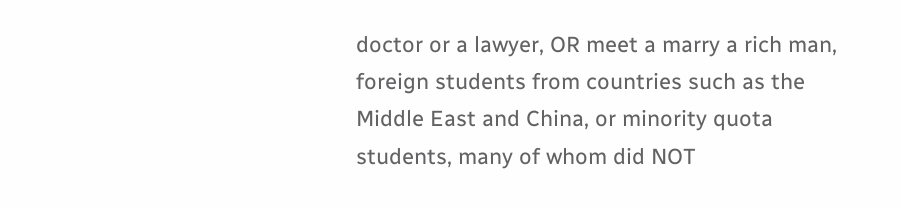doctor or a lawyer, OR meet a marry a rich man, foreign students from countries such as the Middle East and China, or minority quota students, many of whom did NOT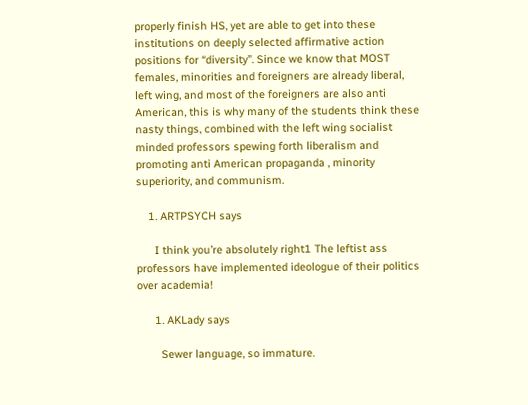properly finish HS, yet are able to get into these institutions on deeply selected affirmative action positions for “diversity”. Since we know that MOST females, minorities and foreigners are already liberal, left wing, and most of the foreigners are also anti American, this is why many of the students think these nasty things, combined with the left wing socialist minded professors spewing forth liberalism and promoting anti American propaganda , minority superiority, and communism.

    1. ARTPSYCH says

      I think you’re absolutely right1 The leftist ass professors have implemented ideologue of their politics over academia!

      1. AKLady says

        Sewer language, so immature.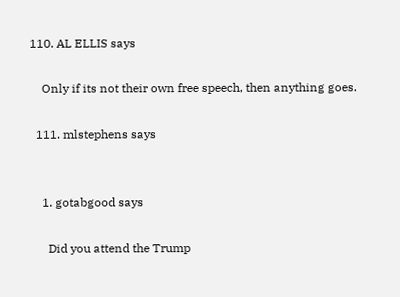110. AL ELLIS says

    Only if its not their own free speech, then anything goes.

  111. mlstephens says


    1. gotabgood says

      Did you attend the Trump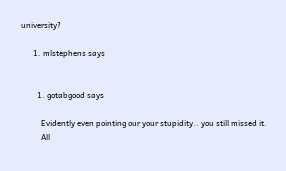university?

      1. mlstephens says


        1. gotabgood says

          Evidently even pointing our your stupidity.. you still missed it.
          All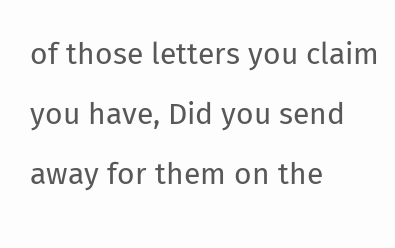of those letters you claim you have, Did you send away for them on the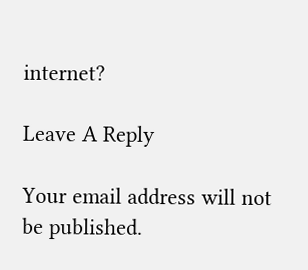internet?

Leave A Reply

Your email address will not be published.